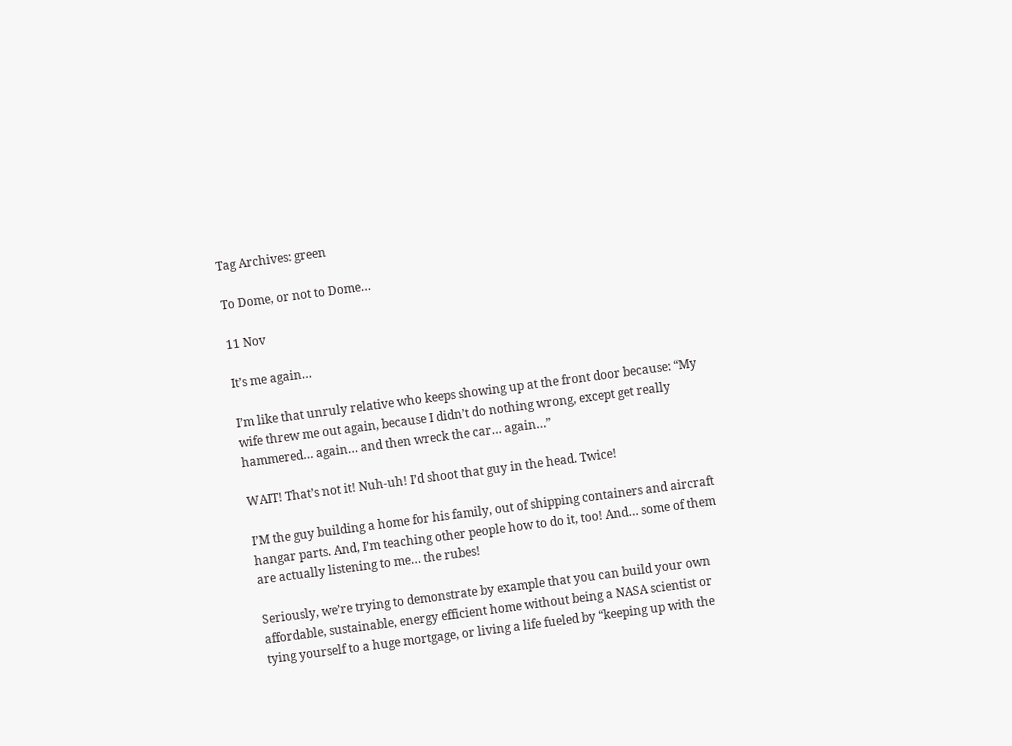Tag Archives: green

To Dome, or not to Dome…

11 Nov

It’s me again…

I’m like that unruly relative who keeps showing up at the front door because: “My wife threw me out again, because I didn’t do nothing wrong, except get really hammered… again… and then wreck the car… again…”

WAIT! That’s not it! Nuh-uh! I’d shoot that guy in the head. Twice!

I’M the guy building a home for his family, out of shipping containers and aircraft hangar parts. And, I’m teaching other people how to do it, too! And… some of them are actually listening to me… the rubes!

Seriously, we’re trying to demonstrate by example that you can build your own affordable, sustainable, energy efficient home without being a NASA scientist or tying yourself to a huge mortgage, or living a life fueled by “keeping up with the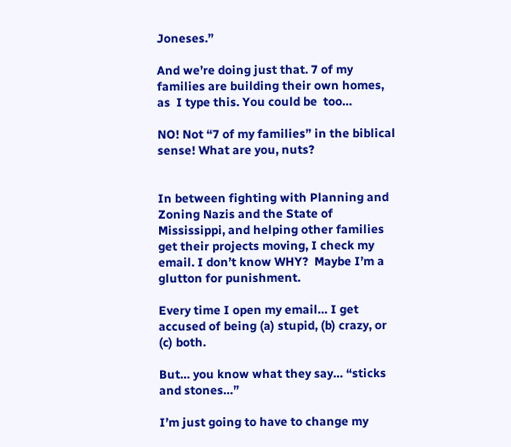Joneses.”

And we’re doing just that. 7 of my families are building their own homes, as  I type this. You could be  too…

NO! Not “7 of my families” in the biblical sense! What are you, nuts?


In between fighting with Planning and Zoning Nazis and the State of Mississippi, and helping other families get their projects moving, I check my email. I don’t know WHY?  Maybe I’m a glutton for punishment.

Every time I open my email… I get accused of being (a) stupid, (b) crazy, or (c) both.

But… you know what they say… “sticks and stones…”

I’m just going to have to change my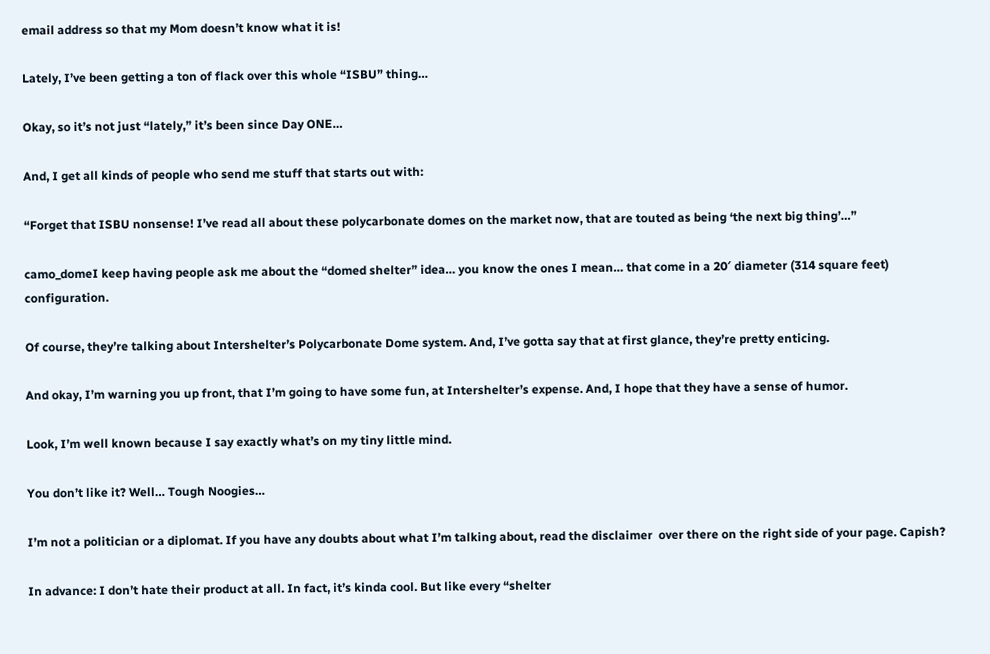email address so that my Mom doesn’t know what it is!

Lately, I’ve been getting a ton of flack over this whole “ISBU” thing…

Okay, so it’s not just “lately,” it’s been since Day ONE…

And, I get all kinds of people who send me stuff that starts out with:

“Forget that ISBU nonsense! I’ve read all about these polycarbonate domes on the market now, that are touted as being ‘the next big thing’…”

camo_domeI keep having people ask me about the “domed shelter” idea… you know the ones I mean… that come in a 20′ diameter (314 square feet) configuration.

Of course, they’re talking about Intershelter’s Polycarbonate Dome system. And, I’ve gotta say that at first glance, they’re pretty enticing.

And okay, I’m warning you up front, that I’m going to have some fun, at Intershelter’s expense. And, I hope that they have a sense of humor.

Look, I’m well known because I say exactly what’s on my tiny little mind.

You don’t like it? Well… Tough Noogies…

I’m not a politician or a diplomat. If you have any doubts about what I’m talking about, read the disclaimer  over there on the right side of your page. Capish?

In advance: I don’t hate their product at all. In fact, it’s kinda cool. But like every “shelter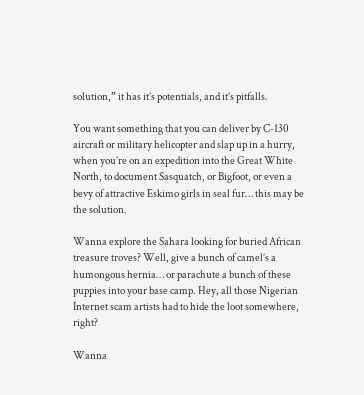solution,” it has it’s potentials, and it’s pitfalls.

You want something that you can deliver by C-130 aircraft or military helicopter and slap up in a hurry, when you’re on an expedition into the Great White North, to document Sasquatch, or Bigfoot, or even a bevy of attractive Eskimo girls in seal fur… this may be the solution.

Wanna explore the Sahara looking for buried African treasure troves? Well, give a bunch of camel’s a humongous hernia… or parachute a bunch of these puppies into your base camp. Hey, all those Nigerian Internet scam artists had to hide the loot somewhere, right?

Wanna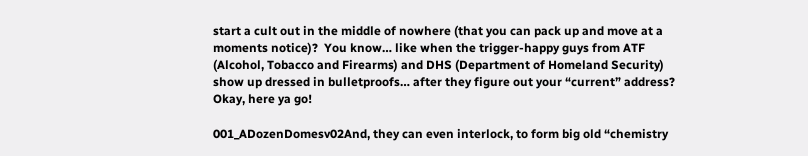start a cult out in the middle of nowhere (that you can pack up and move at a moments notice)?  You know… like when the trigger-happy guys from ATF  (Alcohol, Tobacco and Firearms) and DHS (Department of Homeland Security) show up dressed in bulletproofs… after they figure out your “current” address? Okay, here ya go!

001_ADozenDomesv02And, they can even interlock, to form big old “chemistry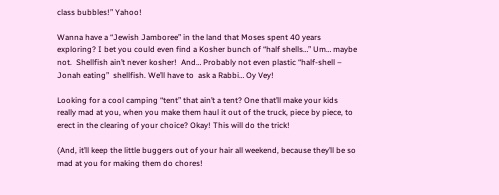class bubbles!” Yahoo!

Wanna have a “Jewish Jamboree” in the land that Moses spent 40 years exploring? I bet you could even find a Kosher bunch of “half shells…” Um… maybe not.  Shellfish ain’t never kosher!  And… Probably not even plastic “half-shell – Jonah eating”  shellfish. We’ll have to  ask a Rabbi… Oy Vey!

Looking for a cool camping “tent” that ain’t a tent? One that’ll make your kids really mad at you, when you make them haul it out of the truck, piece by piece, to erect in the clearing of your choice? Okay! This will do the trick!

(And, it’ll keep the little buggers out of your hair all weekend, because they’ll be so mad at you for making them do chores!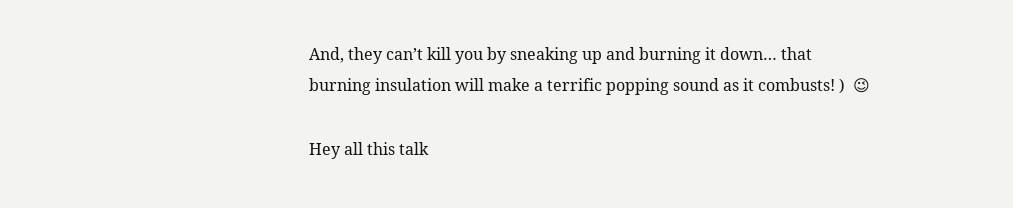And, they can’t kill you by sneaking up and burning it down… that burning insulation will make a terrific popping sound as it combusts! )  😉

Hey all this talk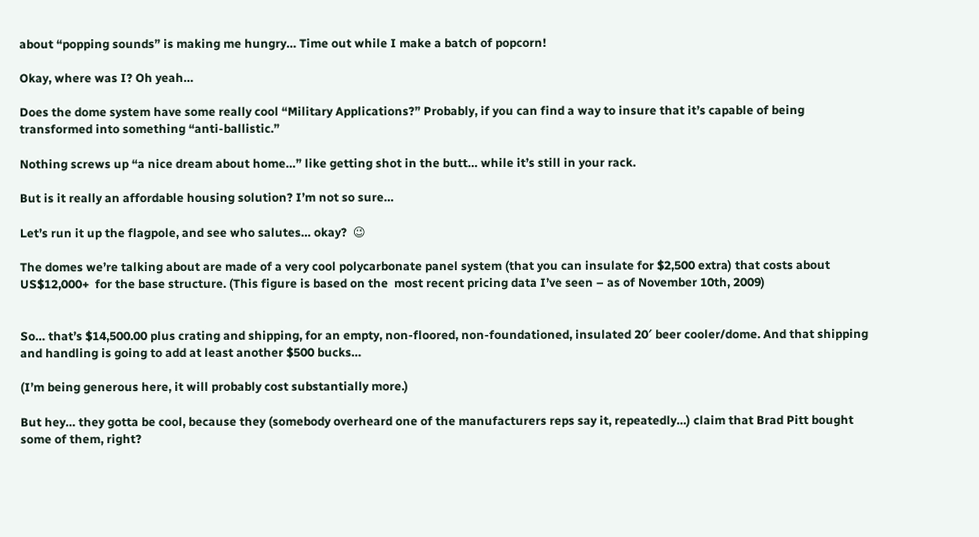about “popping sounds” is making me hungry… Time out while I make a batch of popcorn!

Okay, where was I? Oh yeah…

Does the dome system have some really cool “Military Applications?” Probably, if you can find a way to insure that it’s capable of being transformed into something “anti-ballistic.”

Nothing screws up “a nice dream about home…” like getting shot in the butt… while it’s still in your rack.

But is it really an affordable housing solution? I’m not so sure…

Let’s run it up the flagpole, and see who salutes… okay?  😉

The domes we’re talking about are made of a very cool polycarbonate panel system (that you can insulate for $2,500 extra) that costs about US$12,000+  for the base structure. (This figure is based on the  most recent pricing data I’ve seen – as of November 10th, 2009)


So… that’s $14,500.00 plus crating and shipping, for an empty, non-floored, non-foundationed, insulated 20′ beer cooler/dome. And that shipping and handling is going to add at least another $500 bucks…

(I’m being generous here, it will probably cost substantially more.)

But hey… they gotta be cool, because they (somebody overheard one of the manufacturers reps say it, repeatedly…) claim that Brad Pitt bought some of them, right?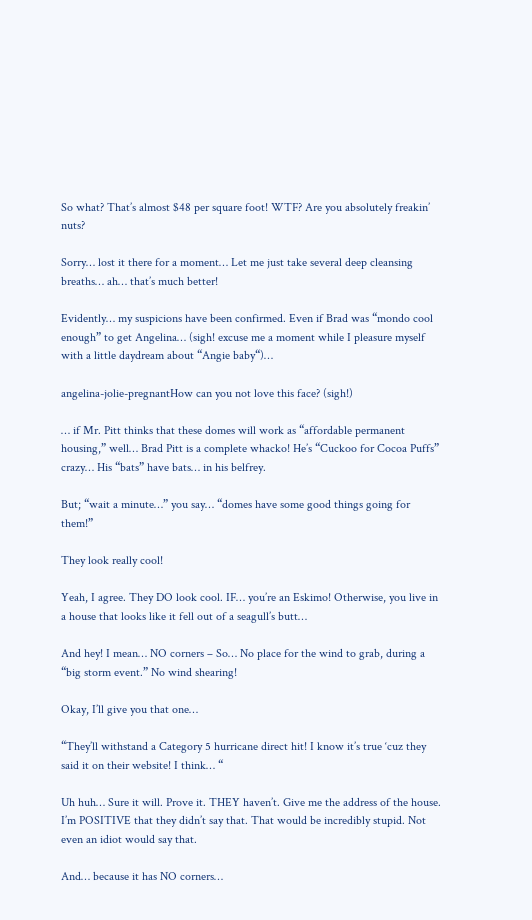So what? That’s almost $48 per square foot! WTF? Are you absolutely freakin’ nuts?

Sorry… lost it there for a moment… Let me just take several deep cleansing breaths… ah… that’s much better!

Evidently… my suspicions have been confirmed. Even if Brad was “mondo cool enough” to get Angelina… (sigh! excuse me a moment while I pleasure myself with a little daydream about “Angie baby“)…

angelina-jolie-pregnantHow can you not love this face? (sigh!)

… if Mr. Pitt thinks that these domes will work as “affordable permanent housing,” well… Brad Pitt is a complete whacko! He’s “Cuckoo for Cocoa Puffs” crazy… His “bats” have bats… in his belfrey.

But; “wait a minute…” you say… “domes have some good things going for them!”

They look really cool!

Yeah, I agree. They DO look cool. IF… you’re an Eskimo! Otherwise, you live in a house that looks like it fell out of a seagull’s butt…

And hey! I mean… NO corners – So… No place for the wind to grab, during a “big storm event.” No wind shearing!

Okay, I’ll give you that one…

“They’ll withstand a Category 5 hurricane direct hit! I know it’s true ‘cuz they said it on their website! I think… “

Uh huh… Sure it will. Prove it. THEY haven’t. Give me the address of the house. I’m POSITIVE that they didn’t say that. That would be incredibly stupid. Not even an idiot would say that.

And… because it has NO corners…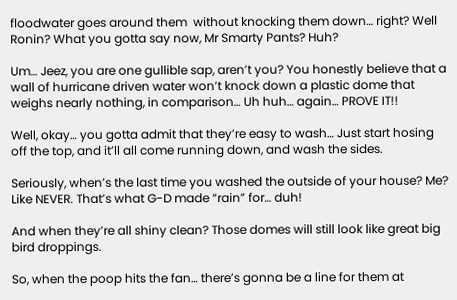floodwater goes around them  without knocking them down… right? Well Ronin? What you gotta say now, Mr Smarty Pants? Huh?

Um… Jeez, you are one gullible sap, aren’t you? You honestly believe that a wall of hurricane driven water won’t knock down a plastic dome that weighs nearly nothing, in comparison… Uh huh… again… PROVE IT!!

Well, okay… you gotta admit that they’re easy to wash… Just start hosing off the top, and it’ll all come running down, and wash the sides.

Seriously, when’s the last time you washed the outside of your house? Me? Like NEVER. That’s what G-D made “rain” for… duh!

And when they’re all shiny clean? Those domes will still look like great big bird droppings.

So, when the poop hits the fan… there’s gonna be a line for them at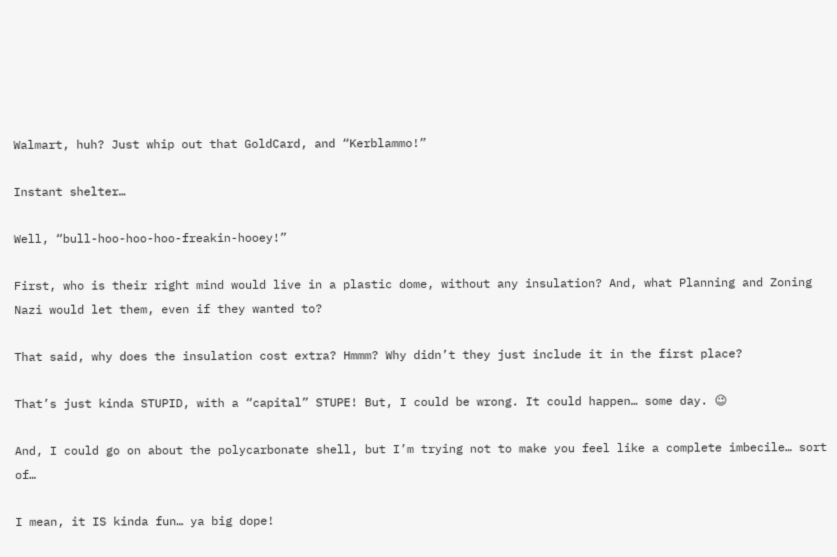Walmart, huh? Just whip out that GoldCard, and “Kerblammo!”

Instant shelter…

Well, “bull-hoo-hoo-hoo-freakin-hooey!”

First, who is their right mind would live in a plastic dome, without any insulation? And, what Planning and Zoning Nazi would let them, even if they wanted to?

That said, why does the insulation cost extra? Hmmm? Why didn’t they just include it in the first place?

That’s just kinda STUPID, with a “capital” STUPE! But, I could be wrong. It could happen… some day. 😉

And, I could go on about the polycarbonate shell, but I’m trying not to make you feel like a complete imbecile… sort of…

I mean, it IS kinda fun… ya big dope!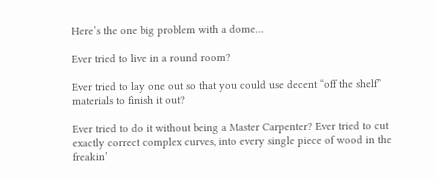Here’s the one big problem with a dome…

Ever tried to live in a round room?

Ever tried to lay one out so that you could use decent “off the shelf” materials to finish it out?

Ever tried to do it without being a Master Carpenter? Ever tried to cut exactly correct complex curves, into every single piece of wood in the freakin’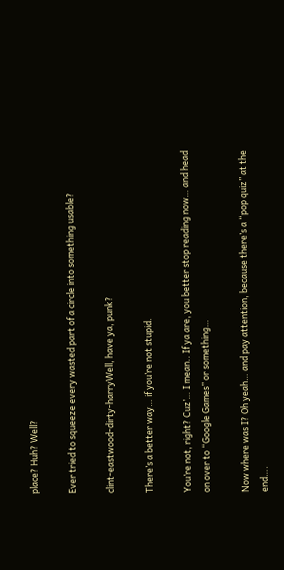place? Huh? Well?

Ever tried to squeeze every wasted part of a circle into something usable?

clint-eastwood-dirty-harryWell, have ya, punk?

There’s a better way… if you’re not stupid.

You’re not, right? Cuz’… I mean.. If ya are, you better stop reading now… and head on over to “Google Games” or something…

Now where was I? Oh yeah… and pay attention, because there’s a “pop quiz” at the end….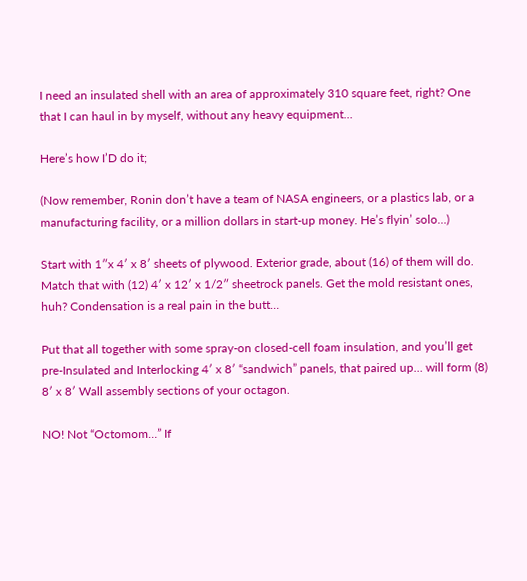I need an insulated shell with an area of approximately 310 square feet, right? One that I can haul in by myself, without any heavy equipment…

Here’s how I’D do it;

(Now remember, Ronin don’t have a team of NASA engineers, or a plastics lab, or a manufacturing facility, or a million dollars in start-up money. He’s flyin’ solo…)

Start with 1″x 4′ x 8′ sheets of plywood. Exterior grade, about (16) of them will do. Match that with (12) 4′ x 12′ x 1/2″ sheetrock panels. Get the mold resistant ones, huh? Condensation is a real pain in the butt…

Put that all together with some spray-on closed-cell foam insulation, and you’ll get pre-Insulated and Interlocking 4′ x 8′ “sandwich” panels, that paired up… will form (8) 8′ x 8′ Wall assembly sections of your octagon.

NO! Not “Octomom…” If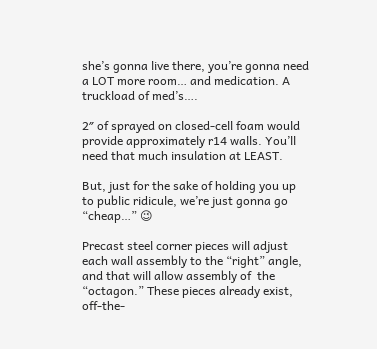she’s gonna live there, you’re gonna need a LOT more room… and medication. A truckload of med’s….

2″ of sprayed on closed-cell foam would provide approximately r14 walls. You’ll need that much insulation at LEAST.

But, just for the sake of holding you up to public ridicule, we’re just gonna go “cheap…” 😉

Precast steel corner pieces will adjust each wall assembly to the “right” angle, and that will allow assembly of  the “octagon.” These pieces already exist, off-the-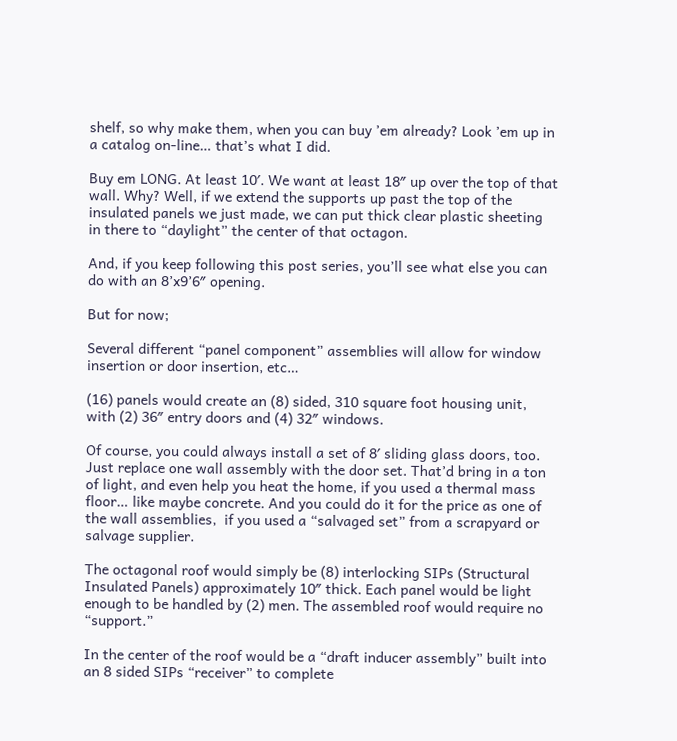shelf, so why make them, when you can buy ’em already? Look ’em up in a catalog on-line… that’s what I did.

Buy em LONG. At least 10′. We want at least 18″ up over the top of that wall. Why? Well, if we extend the supports up past the top of the insulated panels we just made, we can put thick clear plastic sheeting in there to “daylight” the center of that octagon.

And, if you keep following this post series, you’ll see what else you can do with an 8’x9’6″ opening.

But for now;

Several different “panel component” assemblies will allow for window insertion or door insertion, etc…

(16) panels would create an (8) sided, 310 square foot housing unit, with (2) 36″ entry doors and (4) 32″ windows.

Of course, you could always install a set of 8′ sliding glass doors, too. Just replace one wall assembly with the door set. That’d bring in a ton of light, and even help you heat the home, if you used a thermal mass floor… like maybe concrete. And you could do it for the price as one of the wall assemblies,  if you used a “salvaged set” from a scrapyard or salvage supplier.

The octagonal roof would simply be (8) interlocking SIPs (Structural Insulated Panels) approximately 10″ thick. Each panel would be light enough to be handled by (2) men. The assembled roof would require no “support.”

In the center of the roof would be a “draft inducer assembly” built into an 8 sided SIPs “receiver” to complete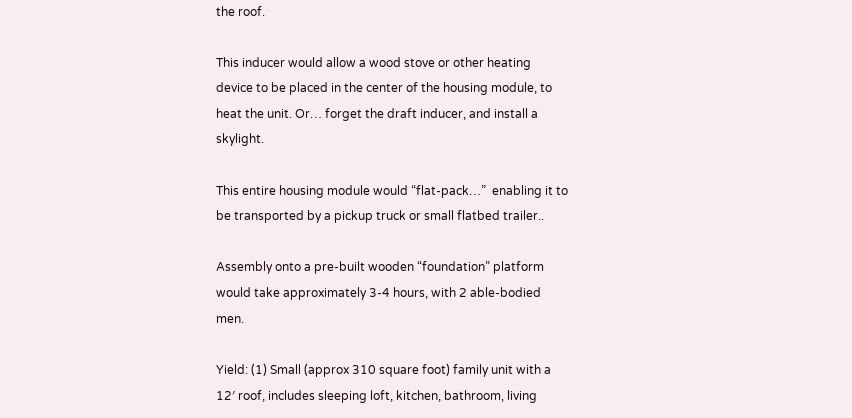the roof.

This inducer would allow a wood stove or other heating device to be placed in the center of the housing module, to heat the unit. Or… forget the draft inducer, and install a skylight.

This entire housing module would “flat-pack…”  enabling it to be transported by a pickup truck or small flatbed trailer..

Assembly onto a pre-built wooden “foundation” platform would take approximately 3-4 hours, with 2 able-bodied men.

Yield: (1) Small (approx 310 square foot) family unit with a 12′ roof, includes sleeping loft, kitchen, bathroom, living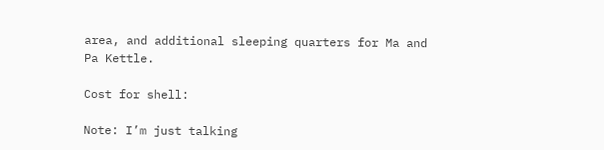area, and additional sleeping quarters for Ma and Pa Kettle.

Cost for shell:

Note: I’m just talking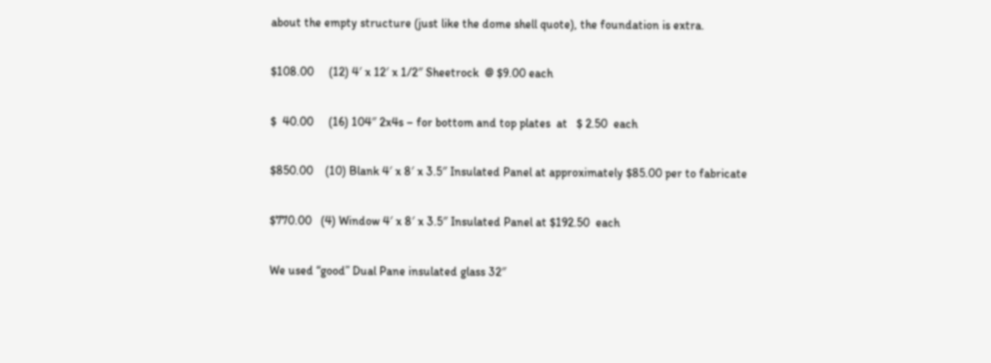about the empty structure (just like the dome shell quote), the foundation is extra.

$108.00     (12) 4′ x 12′ x 1/2″ Sheetrock  @ $9.00 each

$  40.00     (16) 104″ 2x4s – for bottom and top plates  at   $ 2.50  each

$850.00    (10) Blank 4′ x 8′ x 3.5″ Insulated Panel at approximately $85.00 per to fabricate

$770.00   (4) Window 4′ x 8′ x 3.5″ Insulated Panel at $192.50  each

We used “good” Dual Pane insulated glass 32″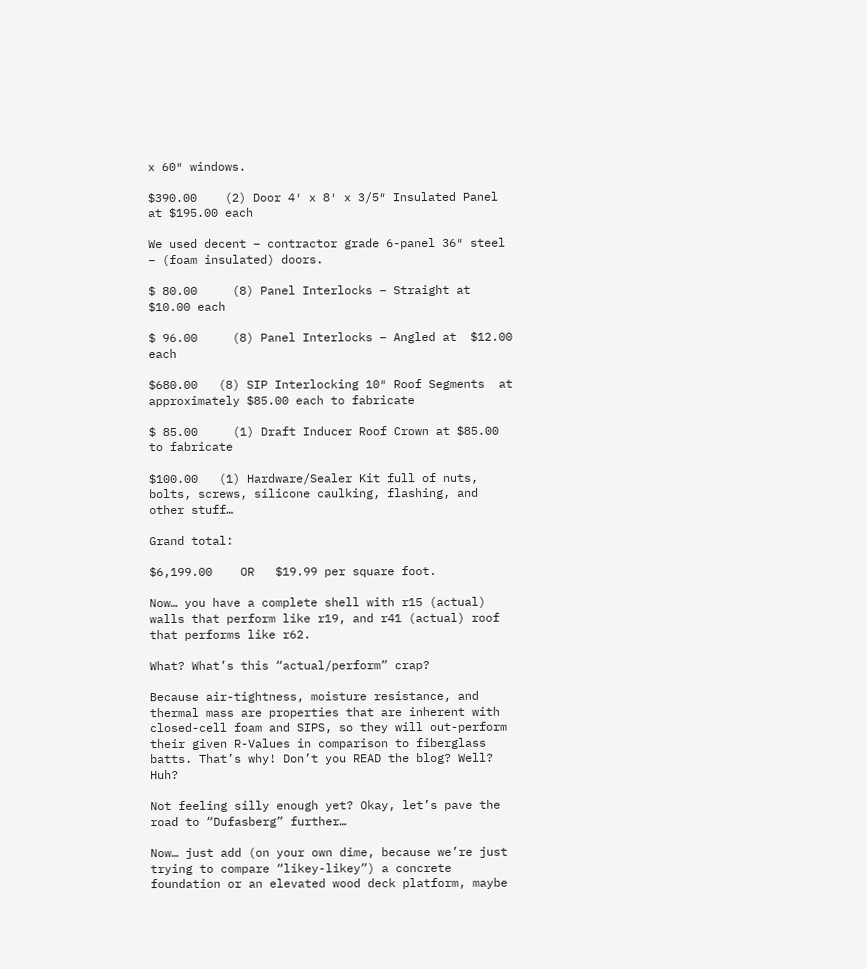x 60″ windows.

$390.00    (2) Door 4′ x 8′ x 3/5″ Insulated Panel at $195.00 each

We used decent – contractor grade 6-panel 36″ steel – (foam insulated) doors.

$ 80.00     (8) Panel Interlocks – Straight at $10.00 each

$ 96.00     (8) Panel Interlocks – Angled at  $12.00 each

$680.00   (8) SIP Interlocking 10″ Roof Segments  at approximately $85.00 each to fabricate

$ 85.00     (1) Draft Inducer Roof Crown at $85.00 to fabricate

$100.00   (1) Hardware/Sealer Kit full of nuts, bolts, screws, silicone caulking, flashing, and other stuff…

Grand total:

$6,199.00    OR   $19.99 per square foot.

Now… you have a complete shell with r15 (actual) walls that perform like r19, and r41 (actual) roof that performs like r62.

What? What’s this “actual/perform” crap?

Because air-tightness, moisture resistance, and thermal mass are properties that are inherent with closed-cell foam and SIPS, so they will out-perform their given R-Values in comparison to fiberglass batts. That’s why! Don’t you READ the blog? Well? Huh?

Not feeling silly enough yet? Okay, let’s pave the road to “Dufasberg” further…

Now… just add (on your own dime, because we’re just trying to compare “likey-likey”) a concrete foundation or an elevated wood deck platform, maybe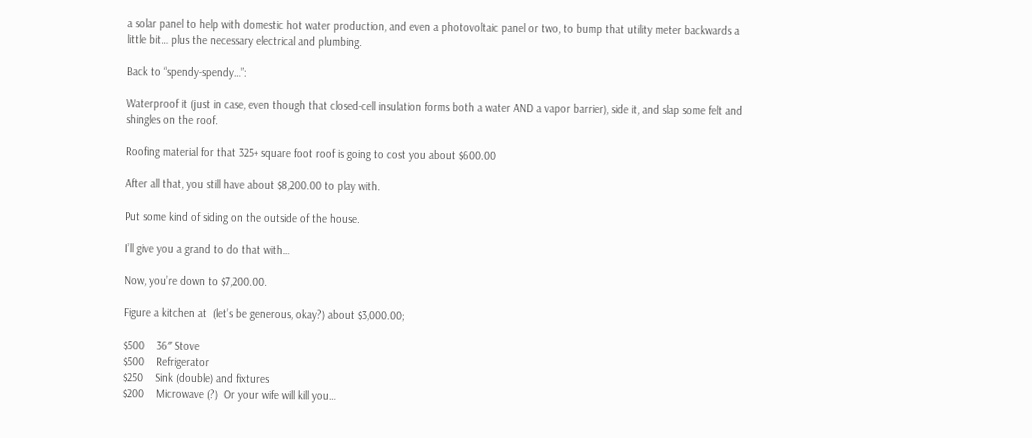a solar panel to help with domestic hot water production, and even a photovoltaic panel or two, to bump that utility meter backwards a little bit… plus the necessary electrical and plumbing.

Back to “spendy-spendy…”:

Waterproof it (just in case, even though that closed-cell insulation forms both a water AND a vapor barrier), side it, and slap some felt and shingles on the roof.

Roofing material for that 325+ square foot roof is going to cost you about $600.00

After all that, you still have about $8,200.00 to play with.

Put some kind of siding on the outside of the house.

I’ll give you a grand to do that with…

Now, you’re down to $7,200.00.

Figure a kitchen at  (let’s be generous, okay?) about $3,000.00;

$500    36″ Stove
$500    Refrigerator
$250    Sink (double) and fixtures
$200    Microwave (?)  Or your wife will kill you…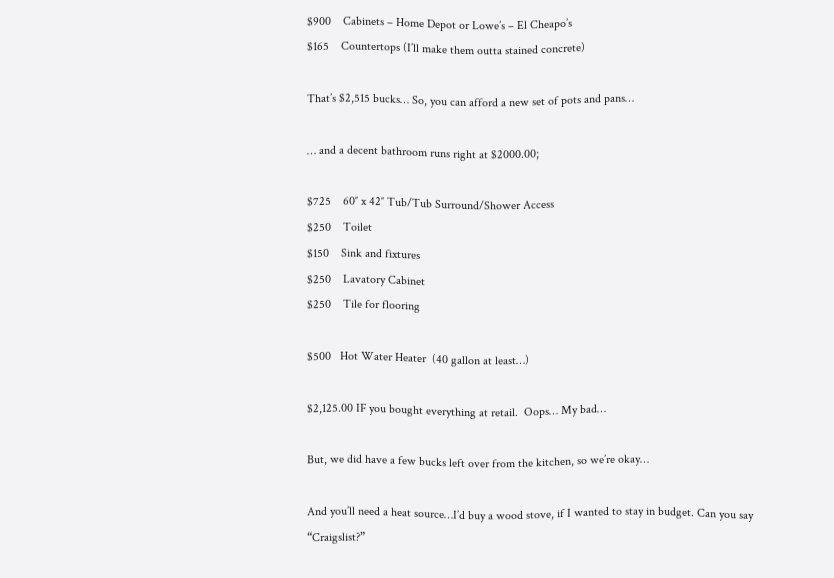$900    Cabinets – Home Depot or Lowe’s – El Cheapo’s
$165    Countertops (I’ll make them outta stained concrete)

That’s $2,515 bucks… So, you can afford a new set of pots and pans…

… and a decent bathroom runs right at $2000.00;

$725    60″ x 42″ Tub/Tub Surround/Shower Access
$250    Toilet
$150    Sink and fixtures
$250    Lavatory Cabinet
$250    Tile for flooring

$500   Hot Water Heater  (40 gallon at least…)

$2,125.00 IF you bought everything at retail.  Oops… My bad…

But, we did have a few bucks left over from the kitchen, so we’re okay…

And you’ll need a heat source…I’d buy a wood stove, if I wanted to stay in budget. Can you say “Craigslist?”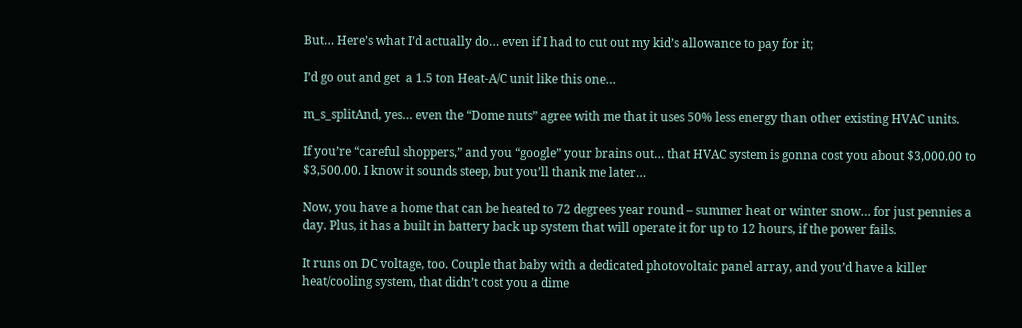But… Here’s what I’d actually do… even if I had to cut out my kid’s allowance to pay for it;

I’d go out and get  a 1.5 ton Heat-A/C unit like this one…

m_s_splitAnd, yes… even the “Dome nuts” agree with me that it uses 50% less energy than other existing HVAC units.

If you’re “careful shoppers,” and you “google” your brains out… that HVAC system is gonna cost you about $3,000.00 to $3,500.00. I know it sounds steep, but you’ll thank me later…

Now, you have a home that can be heated to 72 degrees year round – summer heat or winter snow… for just pennies a day. Plus, it has a built in battery back up system that will operate it for up to 12 hours, if the power fails.

It runs on DC voltage, too. Couple that baby with a dedicated photovoltaic panel array, and you’d have a killer heat/cooling system, that didn’t cost you a dime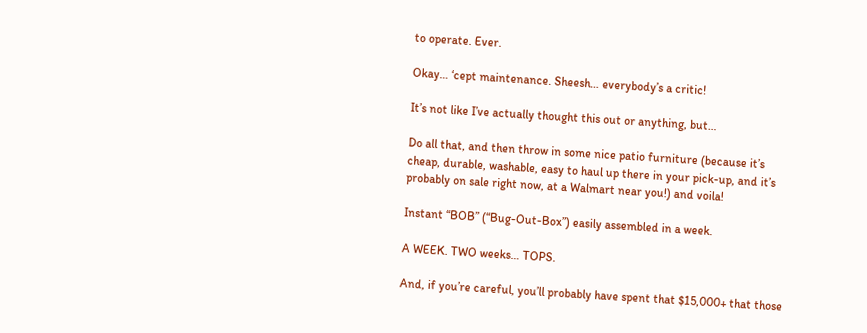to operate. Ever.

Okay… ‘cept maintenance. Sheesh… everybody’s a critic!

It’s not like I’ve actually thought this out or anything, but…

Do all that, and then throw in some nice patio furniture (because it’s cheap, durable, washable, easy to haul up there in your pick-up, and it’s probably on sale right now, at a Walmart near you!) and voila!

Instant “BOB” (“Bug-Out-Box”) easily assembled in a week.

A WEEK. TWO weeks… TOPS.

And, if you’re careful, you’ll probably have spent that $15,000+ that those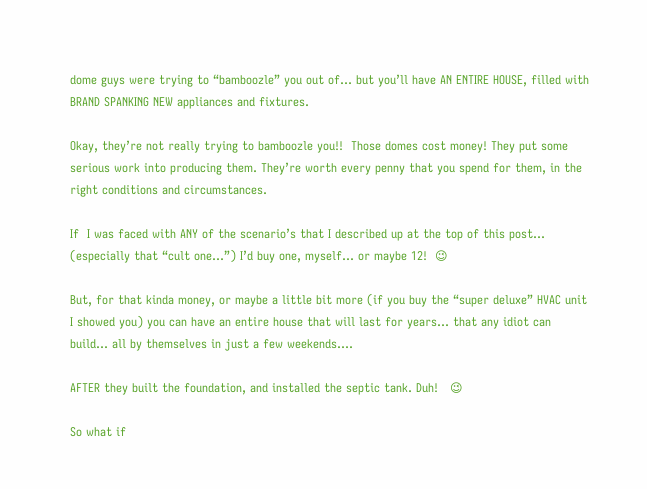dome guys were trying to “bamboozle” you out of… but you’ll have AN ENTIRE HOUSE, filled with BRAND SPANKING NEW appliances and fixtures.

Okay, they’re not really trying to bamboozle you!!  Those domes cost money! They put some serious work into producing them. They’re worth every penny that you spend for them, in the right conditions and circumstances.

If  I was faced with ANY of the scenario’s that I described up at the top of this post… (especially that “cult one…”) I’d buy one, myself… or maybe 12!  😉

But, for that kinda money, or maybe a little bit more (if you buy the “super deluxe” HVAC unit I showed you) you can have an entire house that will last for years… that any idiot can build… all by themselves in just a few weekends….

AFTER they built the foundation, and installed the septic tank. Duh!   😉

So what if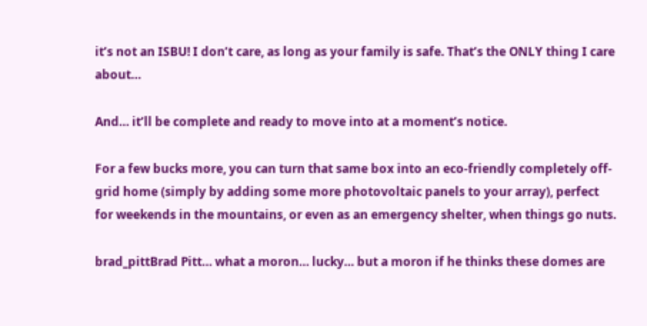it’s not an ISBU! I don’t care, as long as your family is safe. That’s the ONLY thing I care about…

And… it’ll be complete and ready to move into at a moment’s notice.

For a few bucks more, you can turn that same box into an eco-friendly completely off-grid home (simply by adding some more photovoltaic panels to your array), perfect for weekends in the mountains, or even as an emergency shelter, when things go nuts.

brad_pittBrad Pitt… what a moron… lucky… but a moron if he thinks these domes are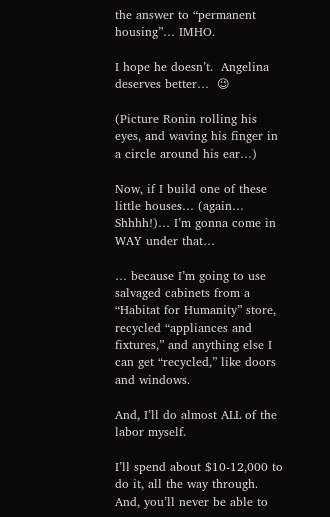the answer to “permanent housing”… IMHO.

I hope he doesn’t.  Angelina deserves better…  😉

(Picture Ronin rolling his eyes, and waving his finger in a circle around his ear…)

Now, if I build one of these little houses… (again… Shhhh!)… I’m gonna come in WAY under that…

… because I’m going to use salvaged cabinets from a “Habitat for Humanity” store, recycled “appliances and fixtures,” and anything else I can get “recycled,” like doors and windows.

And, I’ll do almost ALL of the labor myself.

I’ll spend about $10-12,000 to do it, all the way through. And, you’ll never be able to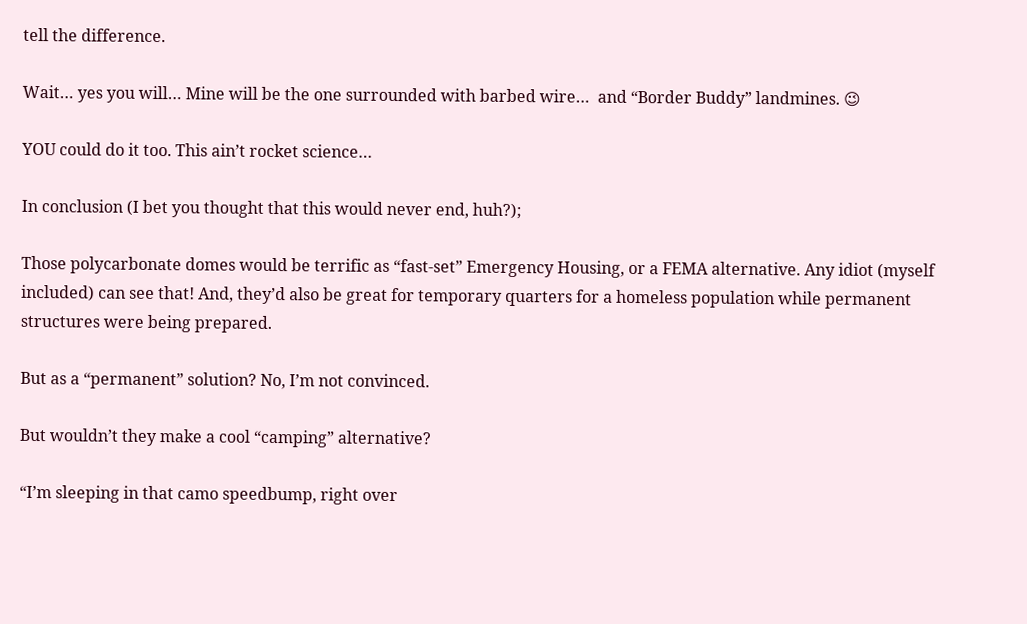tell the difference.

Wait… yes you will… Mine will be the one surrounded with barbed wire…  and “Border Buddy” landmines. 😉

YOU could do it too. This ain’t rocket science…

In conclusion (I bet you thought that this would never end, huh?);

Those polycarbonate domes would be terrific as “fast-set” Emergency Housing, or a FEMA alternative. Any idiot (myself included) can see that! And, they’d also be great for temporary quarters for a homeless population while permanent structures were being prepared.

But as a “permanent” solution? No, I’m not convinced.

But wouldn’t they make a cool “camping” alternative?

“I’m sleeping in that camo speedbump, right over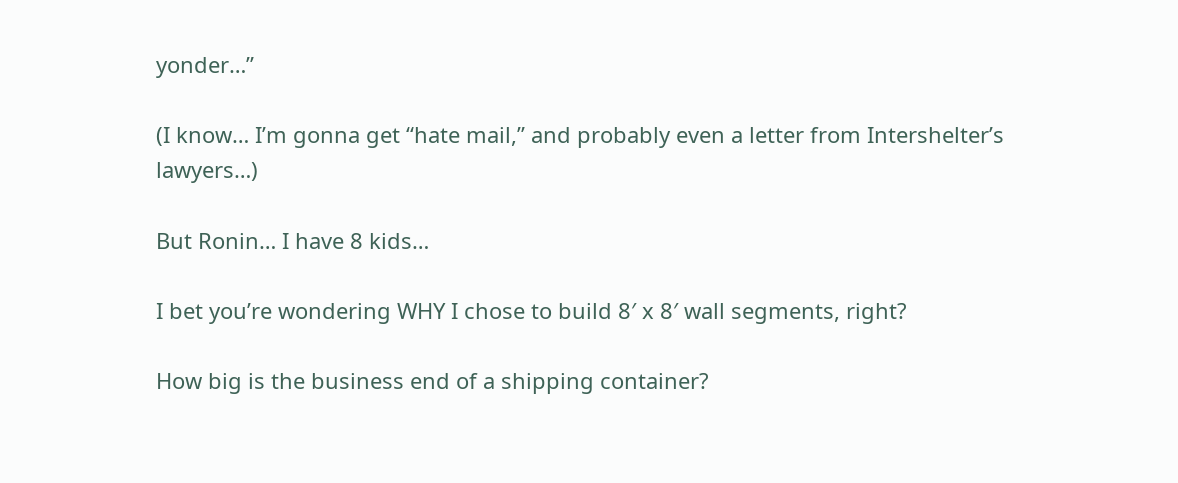yonder…”

(I know… I’m gonna get “hate mail,” and probably even a letter from Intershelter’s lawyers…)

But Ronin… I have 8 kids…

I bet you’re wondering WHY I chose to build 8′ x 8′ wall segments, right?

How big is the business end of a shipping container?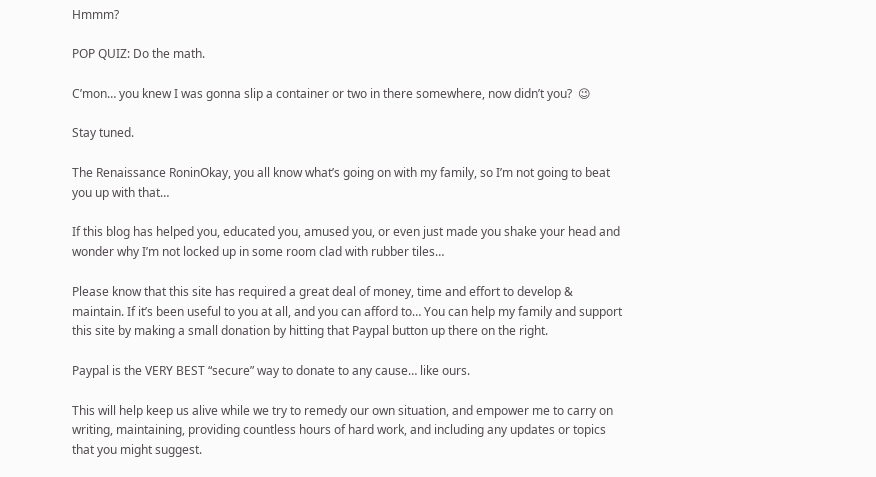Hmmm?

POP QUIZ: Do the math.

C’mon… you knew I was gonna slip a container or two in there somewhere, now didn’t you?  😉

Stay tuned.

The Renaissance RoninOkay, you all know what’s going on with my family, so I’m not going to beat you up with that…

If this blog has helped you, educated you, amused you, or even just made you shake your head and wonder why I’m not locked up in some room clad with rubber tiles…

Please know that this site has required a great deal of money, time and effort to develop & maintain. If it’s been useful to you at all, and you can afford to… You can help my family and support this site by making a small donation by hitting that Paypal button up there on the right.

Paypal is the VERY BEST “secure” way to donate to any cause… like ours.

This will help keep us alive while we try to remedy our own situation, and empower me to carry on writing, maintaining, providing countless hours of hard work, and including any updates or topics that you might suggest.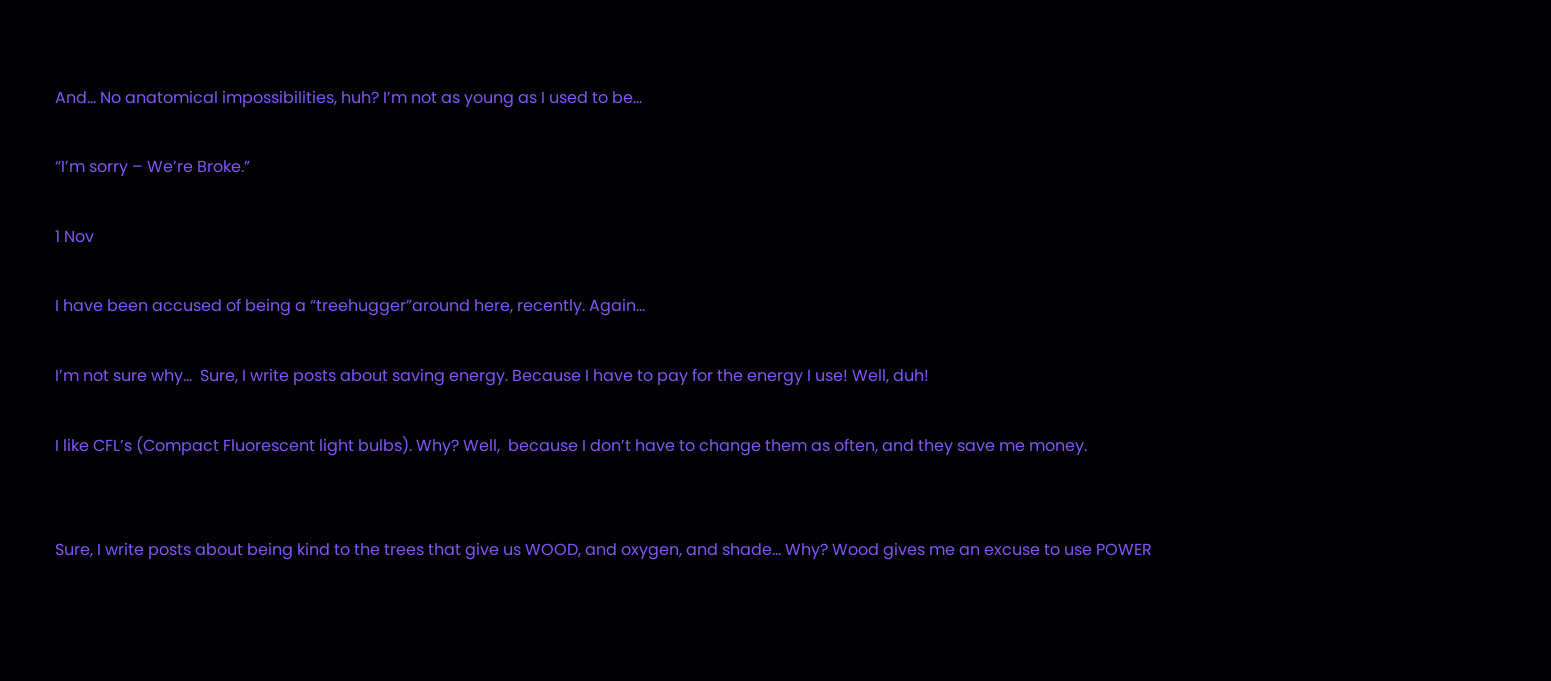And… No anatomical impossibilities, huh? I’m not as young as I used to be…

“I’m sorry – We’re Broke.”

1 Nov

I have been accused of being a “treehugger”around here, recently. Again…

I’m not sure why…  Sure, I write posts about saving energy. Because I have to pay for the energy I use! Well, duh!

I like CFL’s (Compact Fluorescent light bulbs). Why? Well,  because I don’t have to change them as often, and they save me money.


Sure, I write posts about being kind to the trees that give us WOOD, and oxygen, and shade… Why? Wood gives me an excuse to use POWER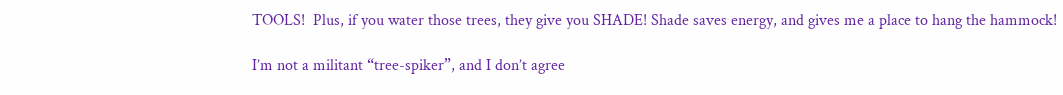TOOLS!  Plus, if you water those trees, they give you SHADE! Shade saves energy, and gives me a place to hang the hammock!

I’m not a militant “tree-spiker”, and I don’t agree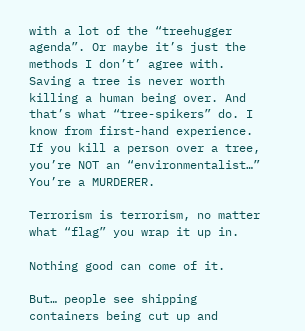with a lot of the “treehugger agenda”. Or maybe it’s just the methods I don’t’ agree with. Saving a tree is never worth killing a human being over. And that’s what “tree-spikers” do. I know from first-hand experience.  If you kill a person over a tree, you’re NOT an “environmentalist…” You’re a MURDERER.

Terrorism is terrorism, no matter what “flag” you wrap it up in.

Nothing good can come of it.

But… people see shipping containers being cut up and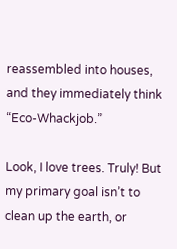reassembled into houses, and they immediately think “Eco-Whackjob.”

Look, I love trees. Truly! But my primary goal isn’t to clean up the earth, or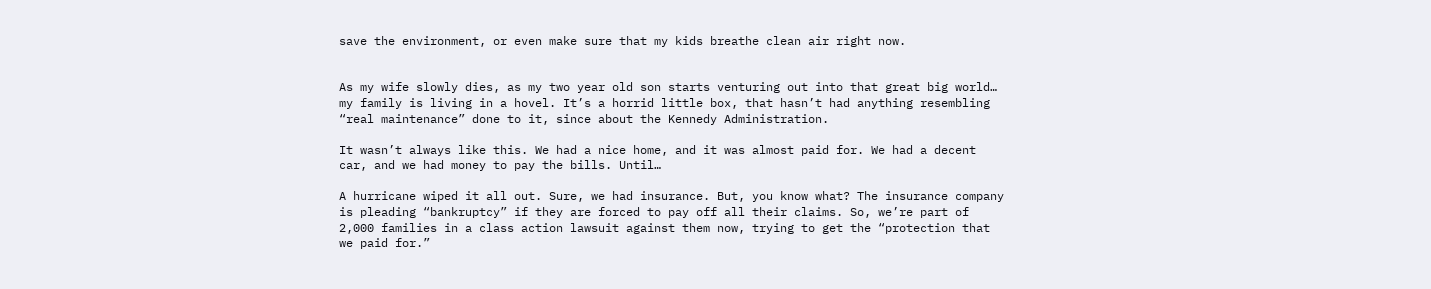save the environment, or even make sure that my kids breathe clean air right now.


As my wife slowly dies, as my two year old son starts venturing out into that great big world… my family is living in a hovel. It’s a horrid little box, that hasn’t had anything resembling “real maintenance” done to it, since about the Kennedy Administration.

It wasn’t always like this. We had a nice home, and it was almost paid for. We had a decent car, and we had money to pay the bills. Until…

A hurricane wiped it all out. Sure, we had insurance. But, you know what? The insurance company is pleading “bankruptcy” if they are forced to pay off all their claims. So, we’re part of 2,000 families in a class action lawsuit against them now, trying to get the “protection that we paid for.”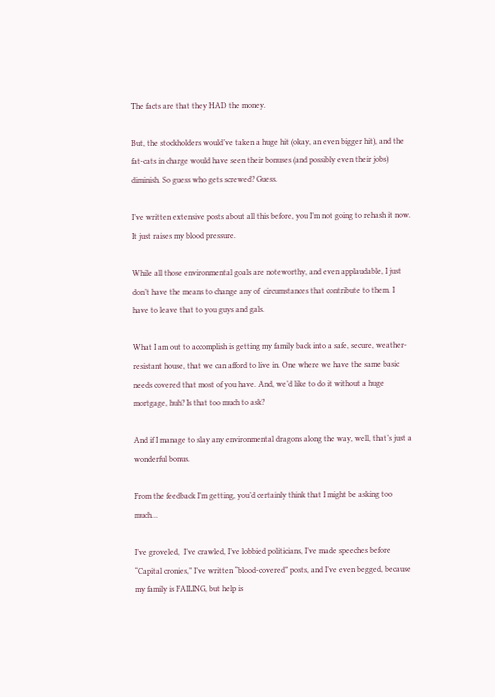The facts are that they HAD the money.

But, the stockholders would’ve taken a huge hit (okay, an even bigger hit), and the fat-cats in charge would have seen their bonuses (and possibly even their jobs) diminish. So guess who gets screwed? Guess.

I’ve written extensive posts about all this before, you I’m not going to rehash it now. It just raises my blood pressure.

While all those environmental goals are noteworthy, and even applaudable, I just don’t have the means to change any of  circumstances that contribute to them. I have to leave that to you guys and gals.

What I am out to accomplish is getting my family back into a safe, secure, weather-resistant house, that we can afford to live in. One where we have the same basic needs covered that most of you have. And, we’d like to do it without a huge mortgage, huh? Is that too much to ask?

And if I manage to slay any environmental dragons along the way, well, that’s just a wonderful bonus.

From the feedback I’m getting, you’d certainly think that I might be asking too much…

I’ve groveled,  I’ve crawled, I’ve lobbied politicians, I’ve made speeches before “Capital cronies,” I’ve written “blood-covered” posts, and I’ve even begged, because my family is FAILING, but help is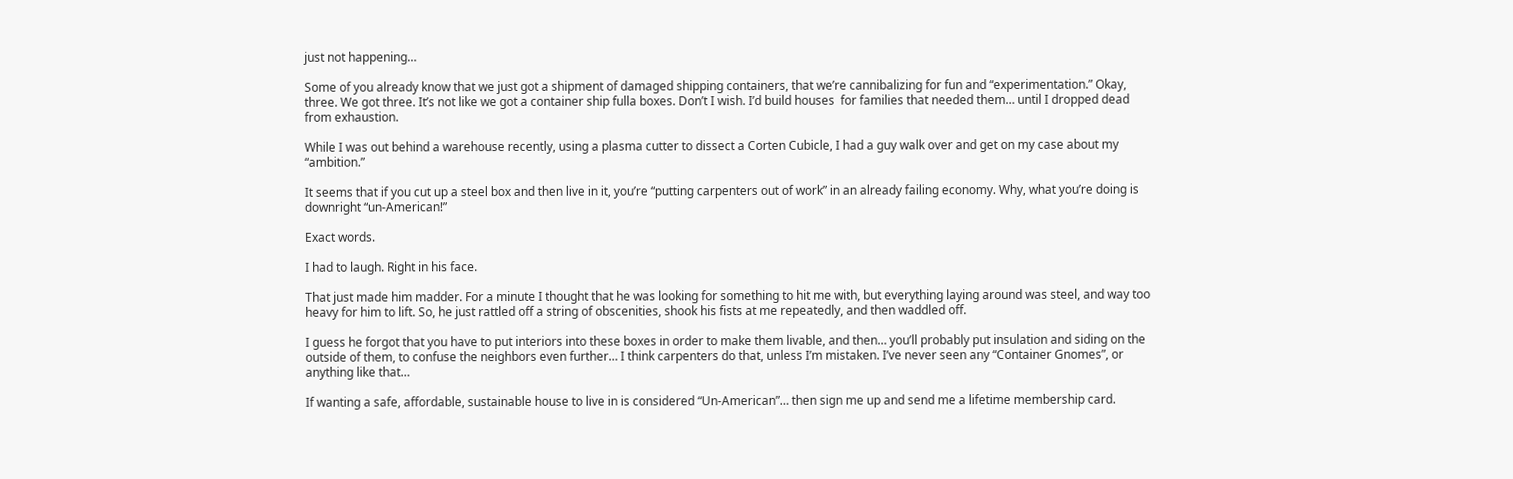just not happening…

Some of you already know that we just got a shipment of damaged shipping containers, that we’re cannibalizing for fun and “experimentation.” Okay, three. We got three. It’s not like we got a container ship fulla boxes. Don’t I wish. I’d build houses  for families that needed them… until I dropped dead from exhaustion.

While I was out behind a warehouse recently, using a plasma cutter to dissect a Corten Cubicle, I had a guy walk over and get on my case about my “ambition.”

It seems that if you cut up a steel box and then live in it, you’re “putting carpenters out of work” in an already failing economy. Why, what you’re doing is downright “un-American!”

Exact words.

I had to laugh. Right in his face.

That just made him madder. For a minute I thought that he was looking for something to hit me with, but everything laying around was steel, and way too heavy for him to lift. So, he just rattled off a string of obscenities, shook his fists at me repeatedly, and then waddled off.

I guess he forgot that you have to put interiors into these boxes in order to make them livable, and then… you’ll probably put insulation and siding on the outside of them, to confuse the neighbors even further… I think carpenters do that, unless I’m mistaken. I’ve never seen any “Container Gnomes”, or anything like that…

If wanting a safe, affordable, sustainable house to live in is considered “Un-American”… then sign me up and send me a lifetime membership card.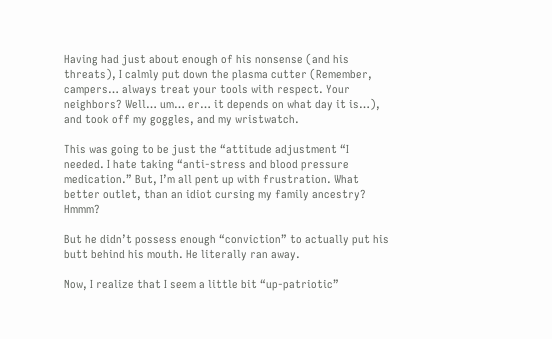Having had just about enough of his nonsense (and his threats), I calmly put down the plasma cutter (Remember, campers… always treat your tools with respect. Your neighbors? Well… um… er… it depends on what day it is…), and took off my goggles, and my wristwatch.

This was going to be just the “attitude adjustment “I needed. I hate taking “anti-stress and blood pressure medication.” But, I’m all pent up with frustration. What better outlet, than an idiot cursing my family ancestry? Hmmm?

But he didn’t possess enough “conviction” to actually put his butt behind his mouth. He literally ran away.

Now, I realize that I seem a little bit “up-patriotic”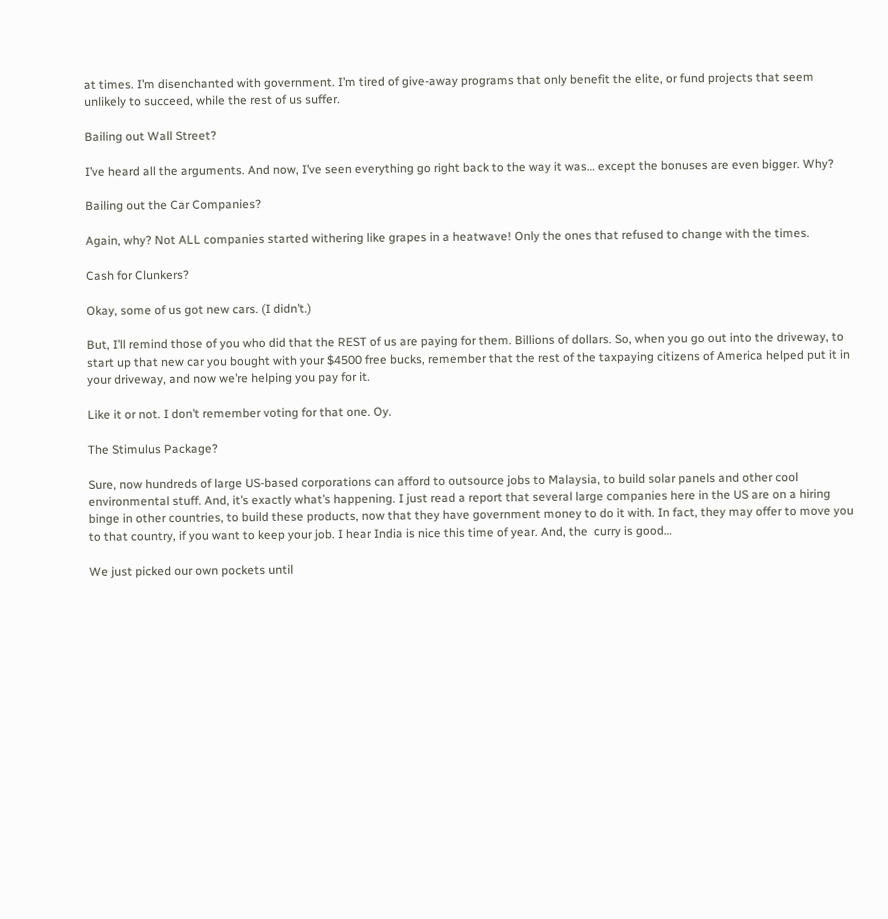at times. I’m disenchanted with government. I’m tired of give-away programs that only benefit the elite, or fund projects that seem unlikely to succeed, while the rest of us suffer.

Bailing out Wall Street?

I’ve heard all the arguments. And now, I’ve seen everything go right back to the way it was… except the bonuses are even bigger. Why?

Bailing out the Car Companies?

Again, why? Not ALL companies started withering like grapes in a heatwave! Only the ones that refused to change with the times.

Cash for Clunkers?

Okay, some of us got new cars. (I didn’t.)

But, I’ll remind those of you who did that the REST of us are paying for them. Billions of dollars. So, when you go out into the driveway, to start up that new car you bought with your $4500 free bucks, remember that the rest of the taxpaying citizens of America helped put it in your driveway, and now we’re helping you pay for it.

Like it or not. I don’t remember voting for that one. Oy.

The Stimulus Package?

Sure, now hundreds of large US-based corporations can afford to outsource jobs to Malaysia, to build solar panels and other cool environmental stuff. And, it’s exactly what’s happening. I just read a report that several large companies here in the US are on a hiring binge in other countries, to build these products, now that they have government money to do it with. In fact, they may offer to move you to that country, if you want to keep your job. I hear India is nice this time of year. And, the  curry is good…

We just picked our own pockets until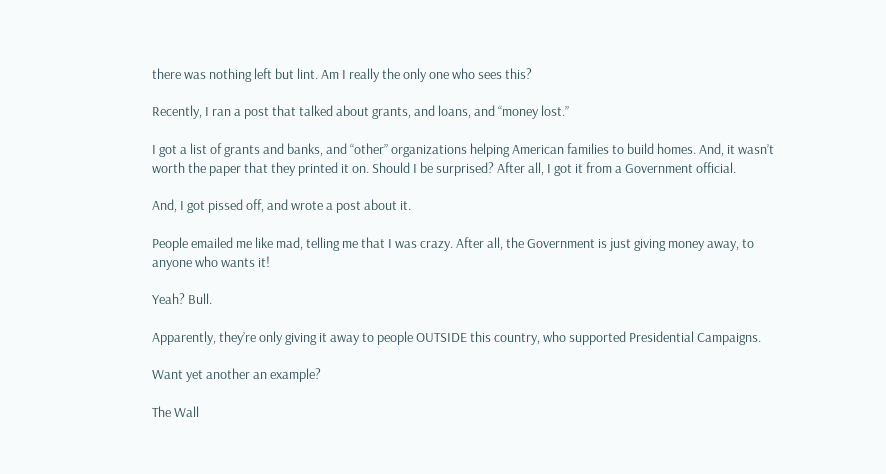there was nothing left but lint. Am I really the only one who sees this?

Recently, I ran a post that talked about grants, and loans, and “money lost.”

I got a list of grants and banks, and “other” organizations helping American families to build homes. And, it wasn’t worth the paper that they printed it on. Should I be surprised? After all, I got it from a Government official.

And, I got pissed off, and wrote a post about it.

People emailed me like mad, telling me that I was crazy. After all, the Government is just giving money away, to anyone who wants it!

Yeah? Bull.

Apparently, they’re only giving it away to people OUTSIDE this country, who supported Presidential Campaigns.

Want yet another an example?

The Wall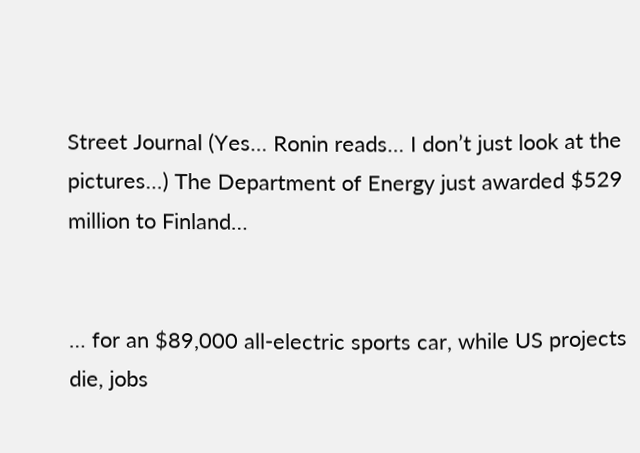Street Journal (Yes… Ronin reads… I don’t just look at the pictures…) The Department of Energy just awarded $529 million to Finland…


… for an $89,000 all-electric sports car, while US projects die, jobs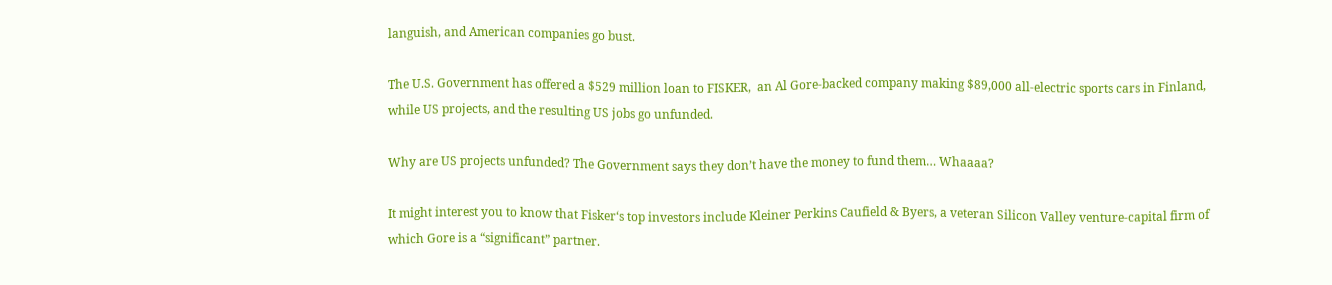languish, and American companies go bust.

The U.S. Government has offered a $529 million loan to FISKER,  an Al Gore-backed company making $89,000 all-electric sports cars in Finland, while US projects, and the resulting US jobs go unfunded.

Why are US projects unfunded? The Government says they don’t have the money to fund them… Whaaaa?

It might interest you to know that Fisker‘s top investors include Kleiner Perkins Caufield & Byers, a veteran Silicon Valley venture-capital firm of which Gore is a “significant” partner.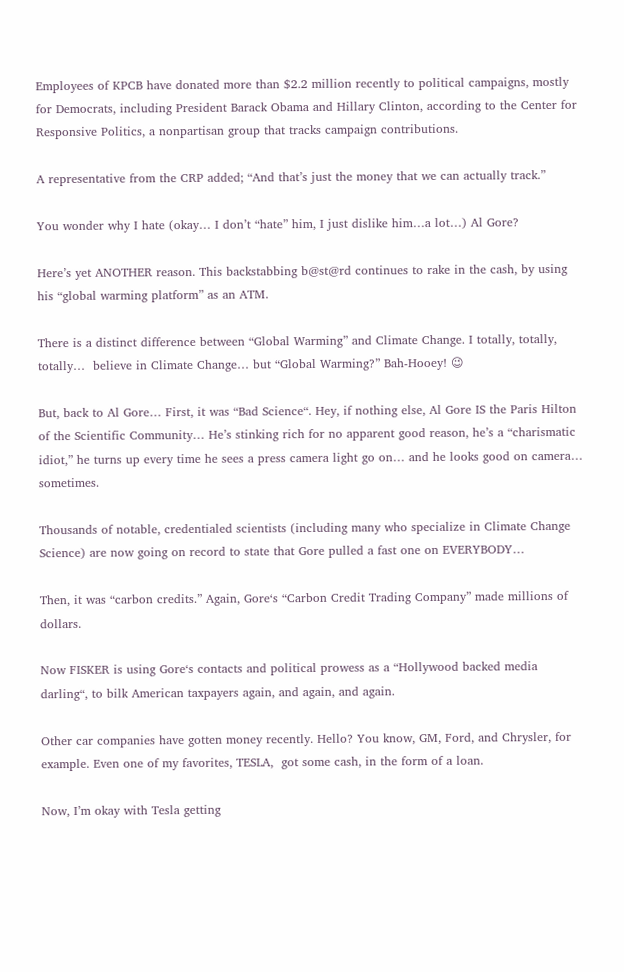Employees of KPCB have donated more than $2.2 million recently to political campaigns, mostly for Democrats, including President Barack Obama and Hillary Clinton, according to the Center for Responsive Politics, a nonpartisan group that tracks campaign contributions.

A representative from the CRP added; “And that’s just the money that we can actually track.”

You wonder why I hate (okay… I don’t “hate” him, I just dislike him…a lot…) Al Gore?

Here’s yet ANOTHER reason. This backstabbing b@st@rd continues to rake in the cash, by using his “global warming platform” as an ATM.

There is a distinct difference between “Global Warming” and Climate Change. I totally, totally, totally…  believe in Climate Change… but “Global Warming?” Bah-Hooey! 😉

But, back to Al Gore… First, it was “Bad Science“. Hey, if nothing else, Al Gore IS the Paris Hilton of the Scientific Community… He’s stinking rich for no apparent good reason, he’s a “charismatic idiot,” he turns up every time he sees a press camera light go on… and he looks good on camera… sometimes.

Thousands of notable, credentialed scientists (including many who specialize in Climate Change Science) are now going on record to state that Gore pulled a fast one on EVERYBODY…

Then, it was “carbon credits.” Again, Gore‘s “Carbon Credit Trading Company” made millions of dollars.

Now FISKER is using Gore‘s contacts and political prowess as a “Hollywood backed media darling“, to bilk American taxpayers again, and again, and again.

Other car companies have gotten money recently. Hello? You know, GM, Ford, and Chrysler, for example. Even one of my favorites, TESLA,  got some cash, in the form of a loan.

Now, I’m okay with Tesla getting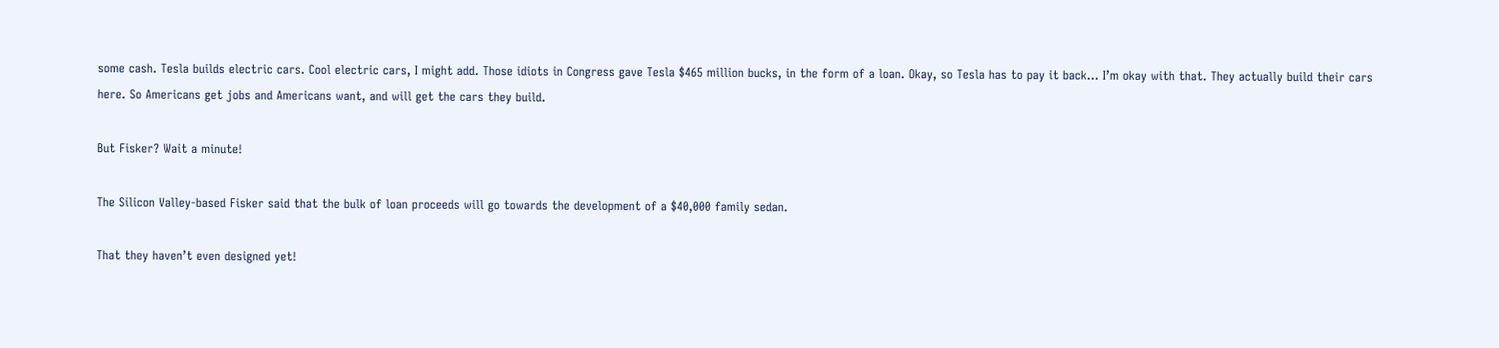some cash. Tesla builds electric cars. Cool electric cars, I might add. Those idiots in Congress gave Tesla $465 million bucks, in the form of a loan. Okay, so Tesla has to pay it back… I’m okay with that. They actually build their cars here. So Americans get jobs and Americans want, and will get the cars they build.

But Fisker? Wait a minute!

The Silicon Valley-based Fisker said that the bulk of loan proceeds will go towards the development of a $40,000 family sedan.

That they haven’t even designed yet!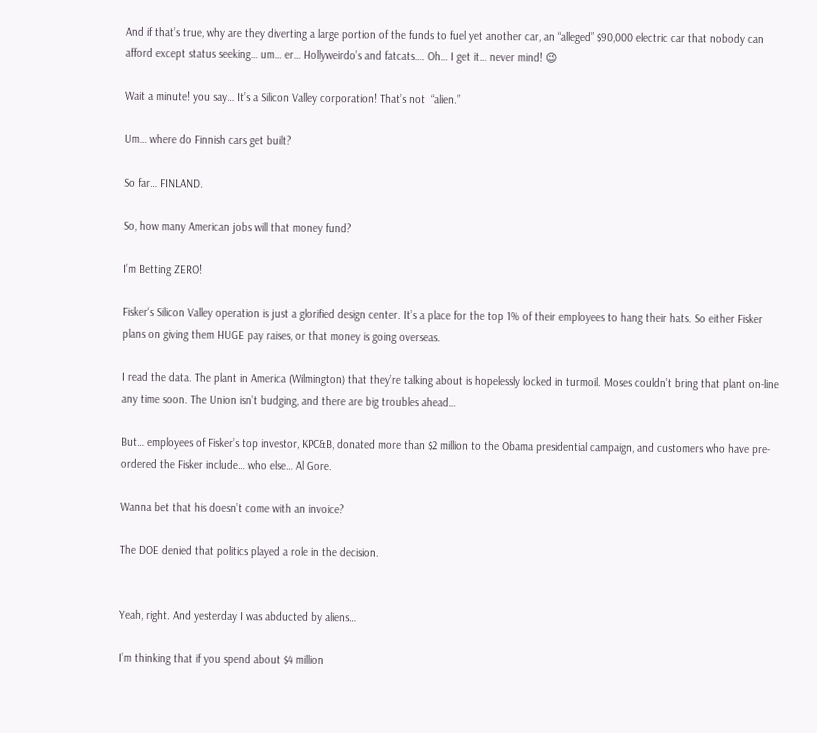And if that’s true, why are they diverting a large portion of the funds to fuel yet another car, an “alleged” $90,000 electric car that nobody can afford except status seeking… um… er… Hollyweirdo’s and fatcats…. Oh… I get it… never mind! 😉

Wait a minute! you say… It’s a Silicon Valley corporation! That’s not  “alien.”

Um… where do Finnish cars get built?

So far… FINLAND.

So, how many American jobs will that money fund?

I’m Betting ZERO!

Fisker‘s Silicon Valley operation is just a glorified design center. It’s a place for the top 1% of their employees to hang their hats. So either Fisker plans on giving them HUGE pay raises, or that money is going overseas.

I read the data. The plant in America (Wilmington) that they’re talking about is hopelessly locked in turmoil. Moses couldn’t bring that plant on-line any time soon. The Union isn’t budging, and there are big troubles ahead…

But… employees of Fisker’s top investor, KPC&B, donated more than $2 million to the Obama presidential campaign, and customers who have pre-ordered the Fisker include… who else… Al Gore.

Wanna bet that his doesn’t come with an invoice?

The DOE denied that politics played a role in the decision.


Yeah, right. And yesterday I was abducted by aliens…

I’m thinking that if you spend about $4 million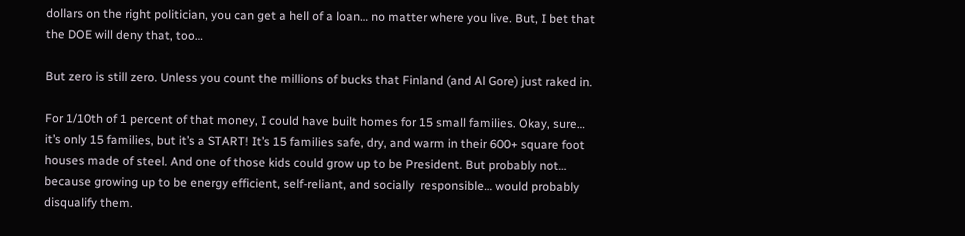dollars on the right politician, you can get a hell of a loan… no matter where you live. But, I bet that the DOE will deny that, too…

But zero is still zero. Unless you count the millions of bucks that Finland (and Al Gore) just raked in.

For 1/10th of 1 percent of that money, I could have built homes for 15 small families. Okay, sure… it’s only 15 families, but it’s a START! It’s 15 families safe, dry, and warm in their 600+ square foot houses made of steel. And one of those kids could grow up to be President. But probably not… because growing up to be energy efficient, self-reliant, and socially  responsible… would probably disqualify them.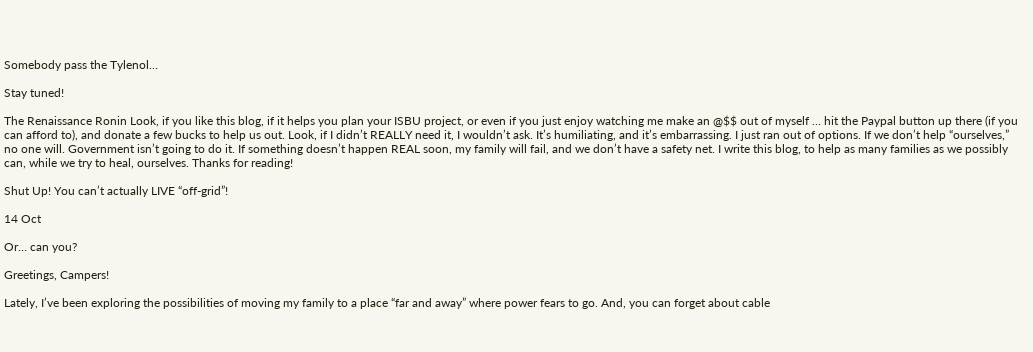Somebody pass the Tylenol…

Stay tuned!

The Renaissance Ronin Look, if you like this blog, if it helps you plan your ISBU project, or even if you just enjoy watching me make an @$$ out of myself … hit the Paypal button up there (if you can afford to), and donate a few bucks to help us out. Look, if I didn’t REALLY need it, I wouldn’t ask. It’s humiliating, and it’s embarrassing. I just ran out of options. If we don’t help “ourselves,” no one will. Government isn’t going to do it. If something doesn’t happen REAL soon, my family will fail, and we don’t have a safety net. I write this blog, to help as many families as we possibly can, while we try to heal, ourselves. Thanks for reading!

Shut Up! You can’t actually LIVE “off-grid”!

14 Oct

Or… can you?

Greetings, Campers!

Lately, I’ve been exploring the possibilities of moving my family to a place “far and away” where power fears to go. And, you can forget about cable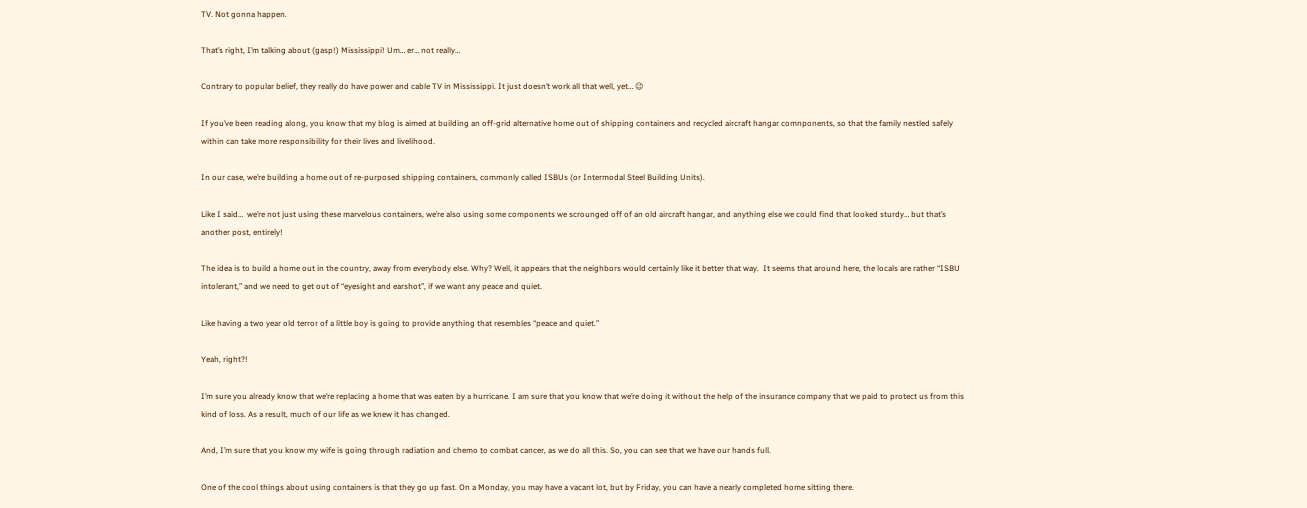TV. Not gonna happen.

That’s right, I’m talking about (gasp!) Mississippi! Um… er… not really…

Contrary to popular belief, they really do have power and cable TV in Mississippi. It just doesn’t work all that well, yet… 😉

If you’ve been reading along, you know that my blog is aimed at building an off-grid alternative home out of shipping containers and recycled aircraft hangar comnponents, so that the family nestled safely within can take more responsibility for their lives and livelihood.

In our case, we’re building a home out of re-purposed shipping containers, commonly called ISBUs (or Intermodal Steel Building Units).

Like I said…  we’re not just using these marvelous containers, we’re also using some components we scrounged off of an old aircraft hangar, and anything else we could find that looked sturdy… but that’s another post, entirely!

The idea is to build a home out in the country, away from everybody else. Why? Well, it appears that the neighbors would certainly like it better that way.  It seems that around here, the locals are rather “ISBU intolerant,” and we need to get out of “eyesight and earshot”, if we want any peace and quiet.

Like having a two year old terror of a little boy is going to provide anything that resembles “peace and quiet.”

Yeah, right?!

I’m sure you already know that we’re replacing a home that was eaten by a hurricane. I am sure that you know that we’re doing it without the help of the insurance company that we paid to protect us from this kind of loss. As a result, much of our life as we knew it has changed.

And, I’m sure that you know my wife is going through radiation and chemo to combat cancer, as we do all this. So, you can see that we have our hands full.

One of the cool things about using containers is that they go up fast. On a Monday, you may have a vacant lot, but by Friday, you can have a nearly completed home sitting there.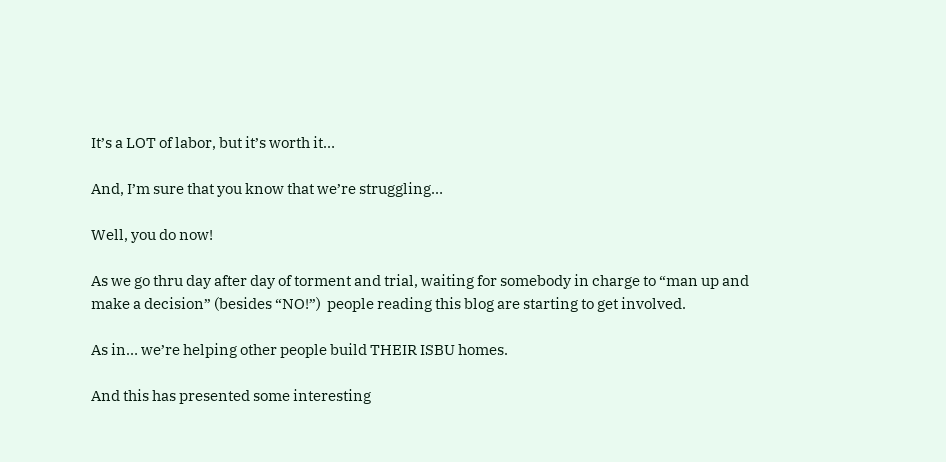It’s a LOT of labor, but it’s worth it…

And, I’m sure that you know that we’re struggling…

Well, you do now!

As we go thru day after day of torment and trial, waiting for somebody in charge to “man up and make a decision” (besides “NO!”)  people reading this blog are starting to get involved.

As in… we’re helping other people build THEIR ISBU homes.

And this has presented some interesting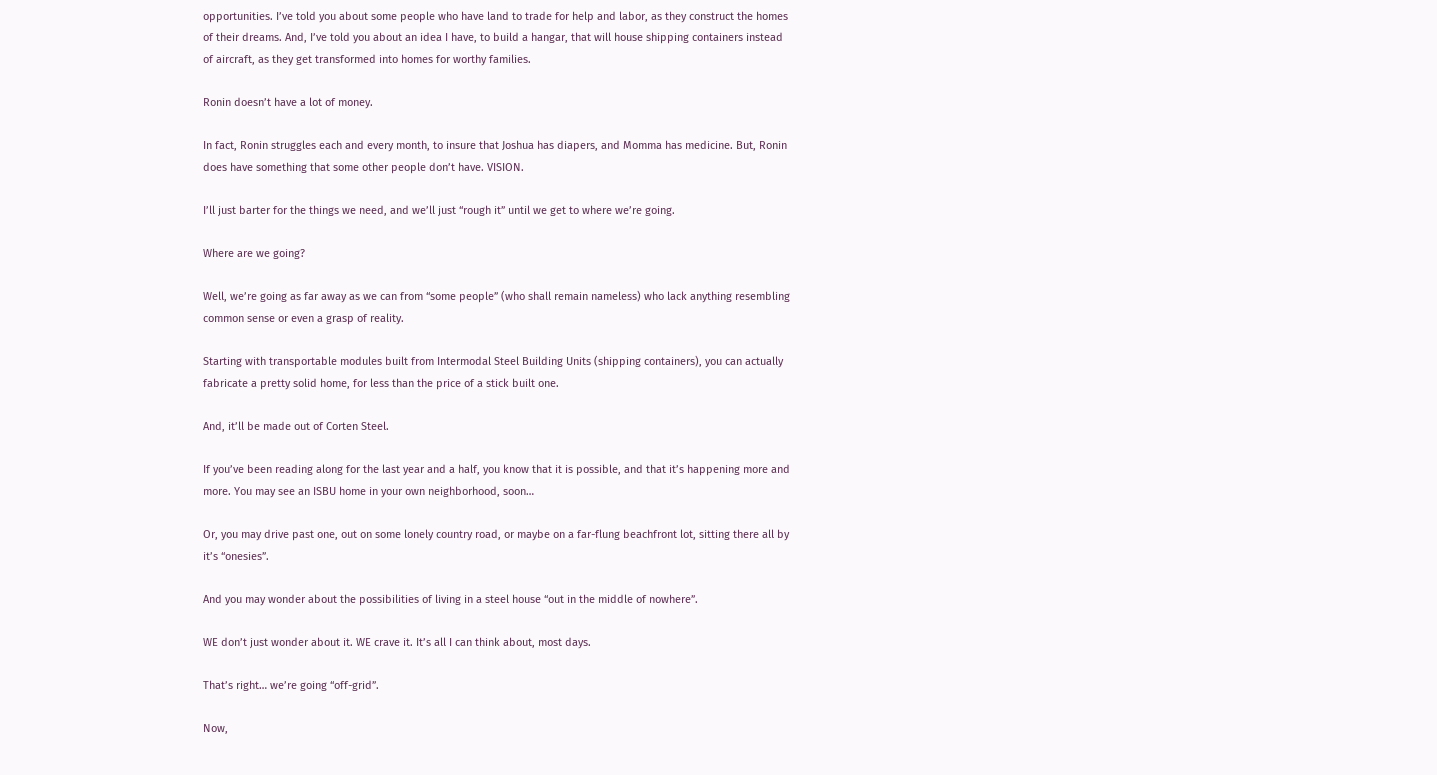opportunities. I’ve told you about some people who have land to trade for help and labor, as they construct the homes of their dreams. And, I’ve told you about an idea I have, to build a hangar, that will house shipping containers instead of aircraft, as they get transformed into homes for worthy families.

Ronin doesn’t have a lot of money.

In fact, Ronin struggles each and every month, to insure that Joshua has diapers, and Momma has medicine. But, Ronin does have something that some other people don’t have. VISION.

I’ll just barter for the things we need, and we’ll just “rough it” until we get to where we’re going.

Where are we going?

Well, we’re going as far away as we can from “some people” (who shall remain nameless) who lack anything resembling common sense or even a grasp of reality.

Starting with transportable modules built from Intermodal Steel Building Units (shipping containers), you can actually fabricate a pretty solid home, for less than the price of a stick built one.

And, it’ll be made out of Corten Steel.

If you’ve been reading along for the last year and a half, you know that it is possible, and that it’s happening more and more. You may see an ISBU home in your own neighborhood, soon…

Or, you may drive past one, out on some lonely country road, or maybe on a far-flung beachfront lot, sitting there all by it’s “onesies”.

And you may wonder about the possibilities of living in a steel house “out in the middle of nowhere”.

WE don’t just wonder about it. WE crave it. It’s all I can think about, most days.

That’s right… we’re going “off-grid”.

Now,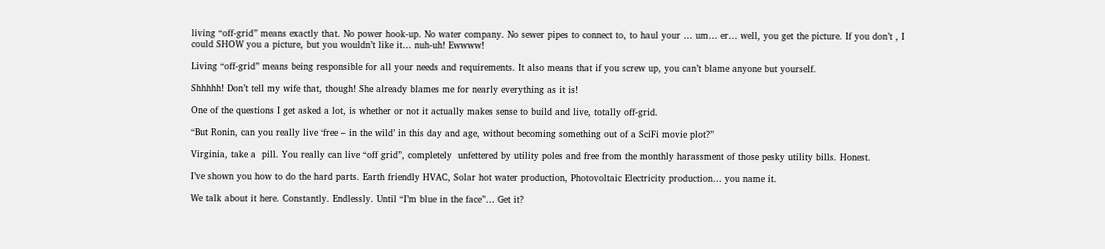living “off-grid” means exactly that. No power hook-up. No water company. No sewer pipes to connect to, to haul your … um… er… well, you get the picture. If you don’t , I could SHOW you a picture, but you wouldn’t like it… nuh-uh! Ewwww!

Living “off-grid” means being responsible for all your needs and requirements. It also means that if you screw up, you can’t blame anyone but yourself.

Shhhhh! Don’t tell my wife that, though! She already blames me for nearly everything as it is!

One of the questions I get asked a lot, is whether or not it actually makes sense to build and live, totally off-grid.

“But Ronin, can you really live ‘free – in the wild’ in this day and age, without becoming something out of a SciFi movie plot?”

Virginia, take a  pill. You really can live “off grid”, completely  unfettered by utility poles and free from the monthly harassment of those pesky utility bills. Honest.

I’ve shown you how to do the hard parts. Earth friendly HVAC, Solar hot water production, Photovoltaic Electricity production… you name it.

We talk about it here. Constantly. Endlessly. Until “I’m blue in the face”… Get it?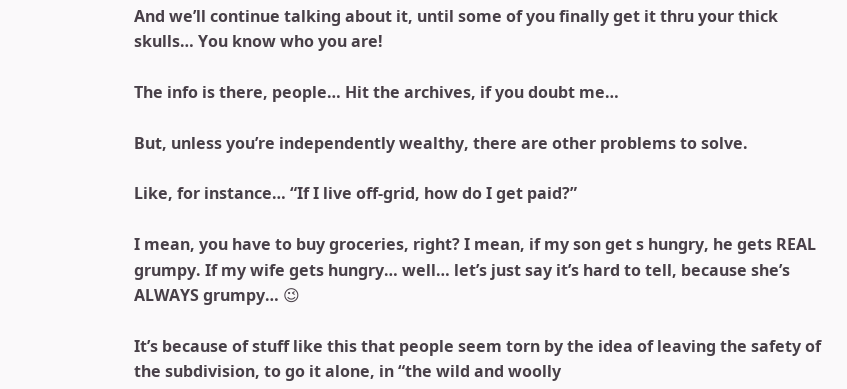And we’ll continue talking about it, until some of you finally get it thru your thick skulls… You know who you are!

The info is there, people… Hit the archives, if you doubt me…

But, unless you’re independently wealthy, there are other problems to solve.

Like, for instance… “If I live off-grid, how do I get paid?”

I mean, you have to buy groceries, right? I mean, if my son get s hungry, he gets REAL grumpy. If my wife gets hungry… well… let’s just say it’s hard to tell, because she’s ALWAYS grumpy… 😉

It’s because of stuff like this that people seem torn by the idea of leaving the safety of the subdivision, to go it alone, in “the wild and woolly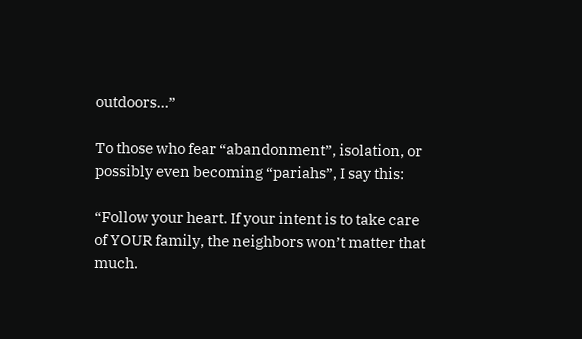outdoors…”

To those who fear “abandonment”, isolation, or possibly even becoming “pariahs”, I say this:

“Follow your heart. If your intent is to take care of YOUR family, the neighbors won’t matter that much.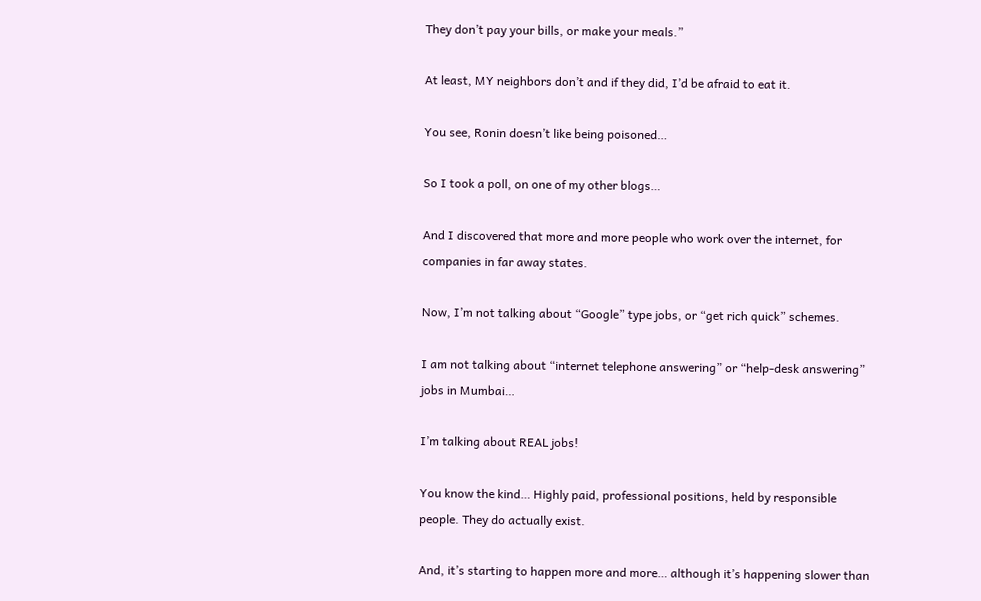They don’t pay your bills, or make your meals.”

At least, MY neighbors don’t and if they did, I’d be afraid to eat it.

You see, Ronin doesn’t like being poisoned…

So I took a poll, on one of my other blogs…

And I discovered that more and more people who work over the internet, for companies in far away states.

Now, I’m not talking about “Google” type jobs, or “get rich quick” schemes.

I am not talking about “internet telephone answering” or “help-desk answering” jobs in Mumbai…

I’m talking about REAL jobs!

You know the kind… Highly paid, professional positions, held by responsible people. They do actually exist.

And, it’s starting to happen more and more… although it’s happening slower than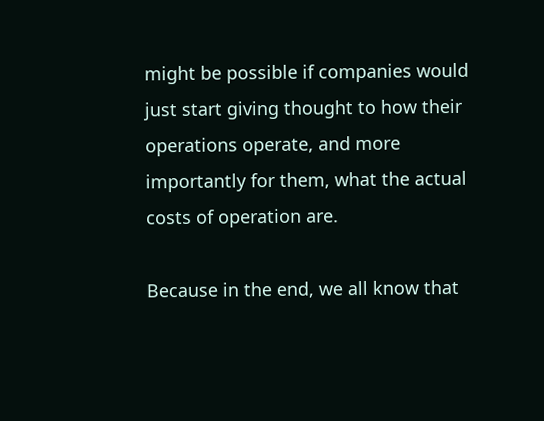might be possible if companies would just start giving thought to how their operations operate, and more importantly for them, what the actual costs of operation are.

Because in the end, we all know that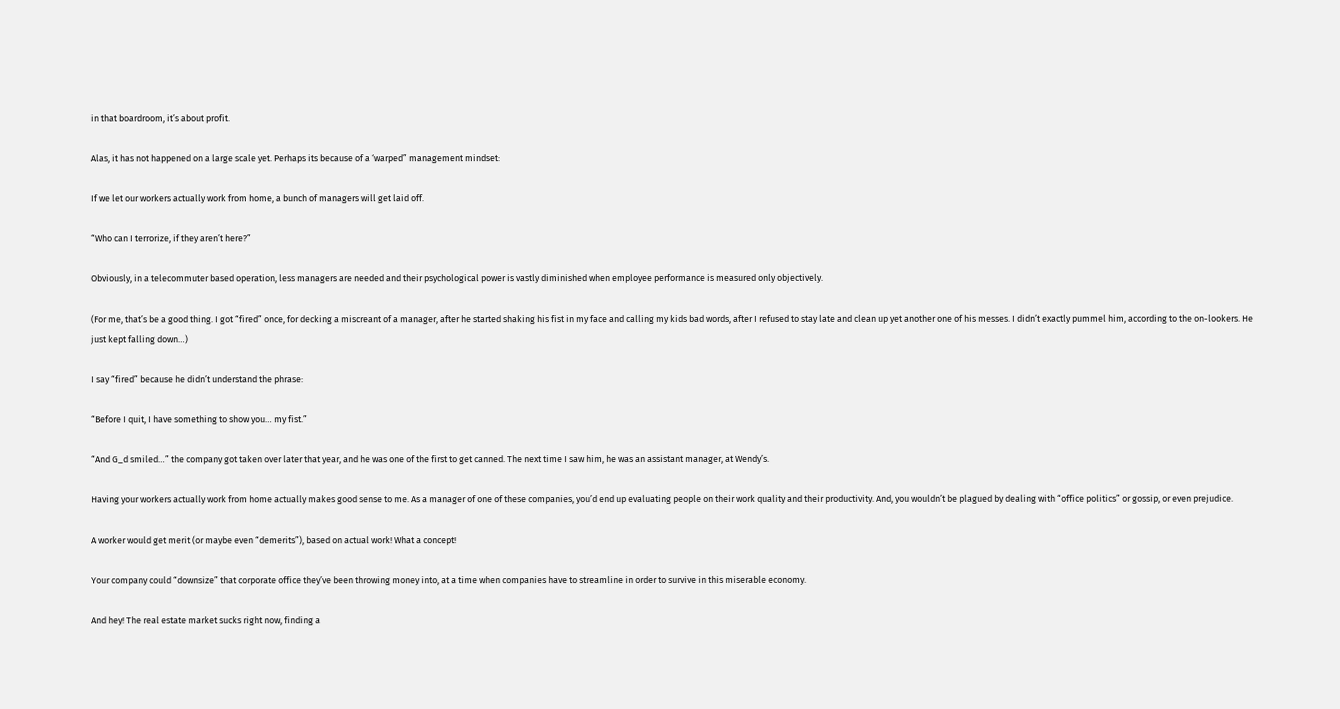in that boardroom, it’s about profit.

Alas, it has not happened on a large scale yet. Perhaps its because of a ‘warped” management mindset:

If we let our workers actually work from home, a bunch of managers will get laid off.

“Who can I terrorize, if they aren’t here?”

Obviously, in a telecommuter based operation, less managers are needed and their psychological power is vastly diminished when employee performance is measured only objectively.

(For me, that’s be a good thing. I got “fired” once, for decking a miscreant of a manager, after he started shaking his fist in my face and calling my kids bad words, after I refused to stay late and clean up yet another one of his messes. I didn’t exactly pummel him, according to the on-lookers. He just kept falling down…)

I say “fired” because he didn’t understand the phrase:

“Before I quit, I have something to show you… my fist.”

“And G_d smiled…” the company got taken over later that year, and he was one of the first to get canned. The next time I saw him, he was an assistant manager, at Wendy’s.

Having your workers actually work from home actually makes good sense to me. As a manager of one of these companies, you’d end up evaluating people on their work quality and their productivity. And, you wouldn’t be plagued by dealing with “office politics” or gossip, or even prejudice.

A worker would get merit (or maybe even “demerits”), based on actual work! What a concept!

Your company could “downsize” that corporate office they’ve been throwing money into, at a time when companies have to streamline in order to survive in this miserable economy.

And hey! The real estate market sucks right now, finding a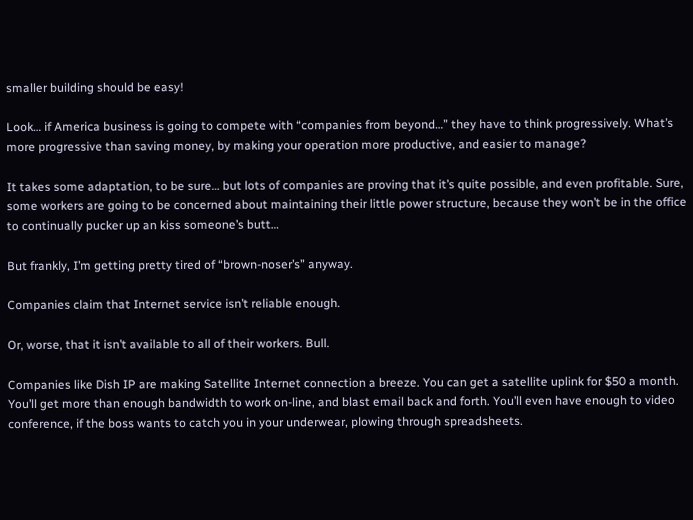smaller building should be easy!

Look… if America business is going to compete with “companies from beyond…” they have to think progressively. What’s more progressive than saving money, by making your operation more productive, and easier to manage?

It takes some adaptation, to be sure… but lots of companies are proving that it’s quite possible, and even profitable. Sure, some workers are going to be concerned about maintaining their little power structure, because they won’t be in the office to continually pucker up an kiss someone’s butt…

But frankly, I’m getting pretty tired of “brown-noser’s” anyway.

Companies claim that Internet service isn’t reliable enough.

Or, worse, that it isn’t available to all of their workers. Bull.

Companies like Dish IP are making Satellite Internet connection a breeze. You can get a satellite uplink for $50 a month. You’ll get more than enough bandwidth to work on-line, and blast email back and forth. You’ll even have enough to video conference, if the boss wants to catch you in your underwear, plowing through spreadsheets.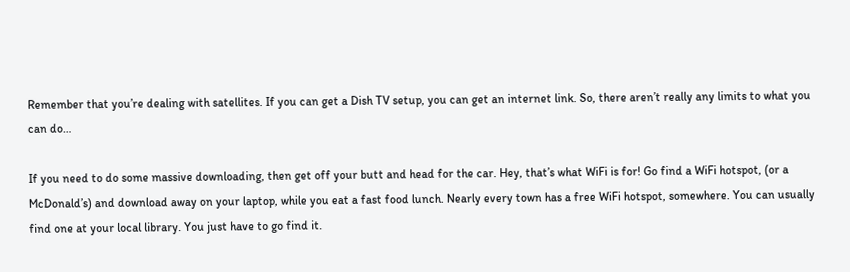Remember that you’re dealing with satellites. If you can get a Dish TV setup, you can get an internet link. So, there aren’t really any limits to what you can do…

If you need to do some massive downloading, then get off your butt and head for the car. Hey, that’s what WiFi is for! Go find a WiFi hotspot, (or a McDonald’s) and download away on your laptop, while you eat a fast food lunch. Nearly every town has a free WiFi hotspot, somewhere. You can usually find one at your local library. You just have to go find it.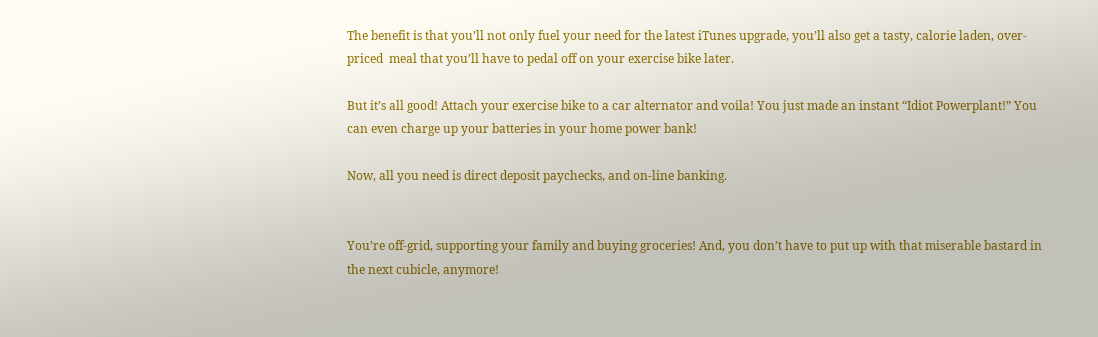The benefit is that you’ll not only fuel your need for the latest iTunes upgrade, you’ll also get a tasty, calorie laden, over-priced  meal that you’ll have to pedal off on your exercise bike later.

But it’s all good! Attach your exercise bike to a car alternator and voila! You just made an instant “Idiot Powerplant!” You can even charge up your batteries in your home power bank!

Now, all you need is direct deposit paychecks, and on-line banking.


You’re off-grid, supporting your family and buying groceries! And, you don’t have to put up with that miserable bastard in the next cubicle, anymore!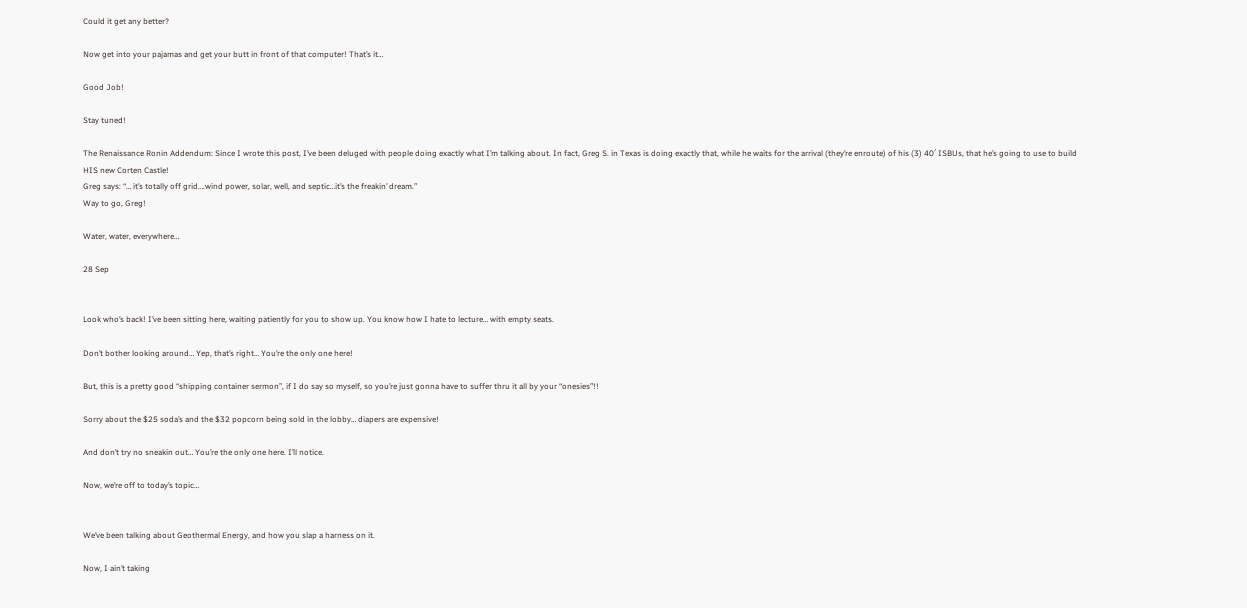Could it get any better?

Now get into your pajamas and get your butt in front of that computer! That’s it…

Good Job!

Stay tuned!

The Renaissance Ronin Addendum: Since I wrote this post, I’ve been deluged with people doing exactly what I’m talking about. In fact, Greg S. in Texas is doing exactly that, while he waits for the arrival (they’re enroute) of his (3) 40′ ISBUs, that he’s going to use to build HIS new Corten Castle!
Greg says: “… it’s totally off grid….wind power, solar, well, and septic…it’s the freakin’ dream.”
Way to go, Greg!

Water, water, everywhere…

28 Sep


Look who’s back! I’ve been sitting here, waiting patiently for you to show up. You know how I hate to lecture… with empty seats.

Don’t bother looking around… Yep, that’s right… You’re the only one here!

But, this is a pretty good “shipping container sermon”, if I do say so myself, so you’re just gonna have to suffer thru it all by your “onesies”!!

Sorry about the $25 soda’s and the $32 popcorn being sold in the lobby… diapers are expensive!

And don’t try no sneakin out… You’re the only one here. I’ll notice.

Now, we’re off to today’s topic…


We’ve been talking about Geothermal Energy, and how you slap a harness on it.

Now, I ain’t taking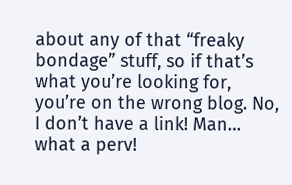about any of that “freaky bondage” stuff, so if that’s what you’re looking for, you’re on the wrong blog. No, I don’t have a link! Man… what a perv!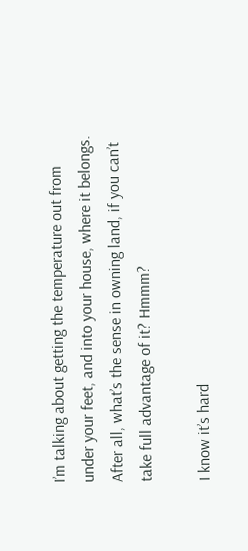I’m talking about getting the temperature out from under your feet, and into your house, where it belongs. After all, what’s the sense in owning land, if you can’t take full advantage of it? Hmmm?

I know it’s hard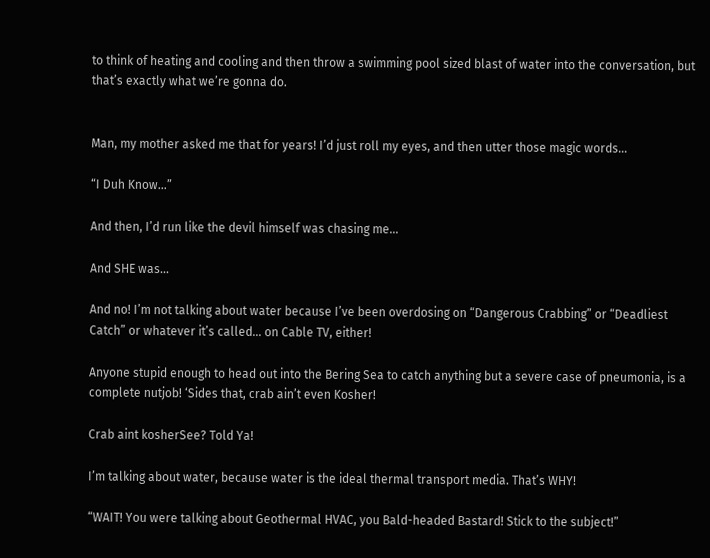to think of heating and cooling and then throw a swimming pool sized blast of water into the conversation, but that’s exactly what we’re gonna do.


Man, my mother asked me that for years! I’d just roll my eyes, and then utter those magic words…

“I Duh Know…”

And then, I’d run like the devil himself was chasing me…

And SHE was…

And no! I’m not talking about water because I’ve been overdosing on “Dangerous Crabbing” or “Deadliest Catch” or whatever it’s called… on Cable TV, either!

Anyone stupid enough to head out into the Bering Sea to catch anything but a severe case of pneumonia, is a complete nutjob! ‘Sides that, crab ain’t even Kosher!

Crab aint kosherSee? Told Ya!

I’m talking about water, because water is the ideal thermal transport media. That’s WHY!

“WAIT! You were talking about Geothermal HVAC, you Bald-headed Bastard! Stick to the subject!”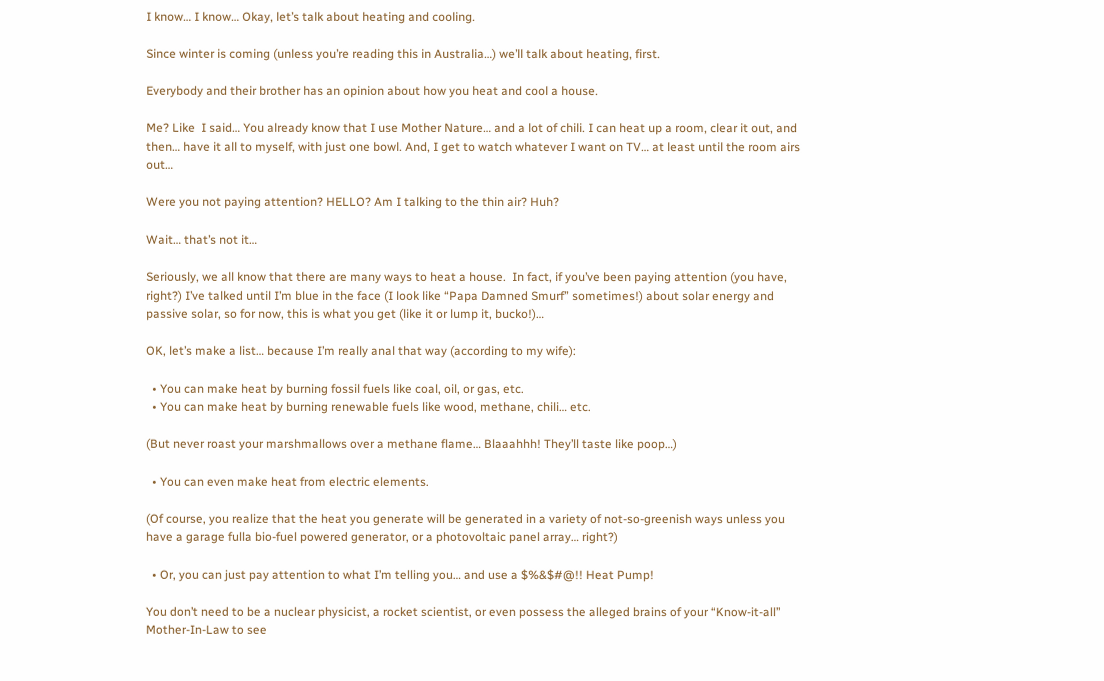I know… I know… Okay, let’s talk about heating and cooling.

Since winter is coming (unless you’re reading this in Australia…) we’ll talk about heating, first.

Everybody and their brother has an opinion about how you heat and cool a house.

Me? Like  I said… You already know that I use Mother Nature… and a lot of chili. I can heat up a room, clear it out, and then… have it all to myself, with just one bowl. And, I get to watch whatever I want on TV… at least until the room airs out…

Were you not paying attention? HELLO? Am I talking to the thin air? Huh?

Wait… that’s not it…

Seriously, we all know that there are many ways to heat a house.  In fact, if you’ve been paying attention (you have, right?) I’ve talked until I’m blue in the face (I look like “Papa Damned Smurf” sometimes!) about solar energy and passive solar, so for now, this is what you get (like it or lump it, bucko!)…

OK, let’s make a list… because I’m really anal that way (according to my wife):

  • You can make heat by burning fossil fuels like coal, oil, or gas, etc.
  • You can make heat by burning renewable fuels like wood, methane, chili… etc.

(But never roast your marshmallows over a methane flame… Blaaahhh! They’ll taste like poop…)

  • You can even make heat from electric elements.

(Of course, you realize that the heat you generate will be generated in a variety of not-so-greenish ways unless you have a garage fulla bio-fuel powered generator, or a photovoltaic panel array… right?)

  • Or, you can just pay attention to what I’m telling you… and use a $%&$#@!! Heat Pump!

You don’t need to be a nuclear physicist, a rocket scientist, or even possess the alleged brains of your “Know-it-all” Mother-In-Law to see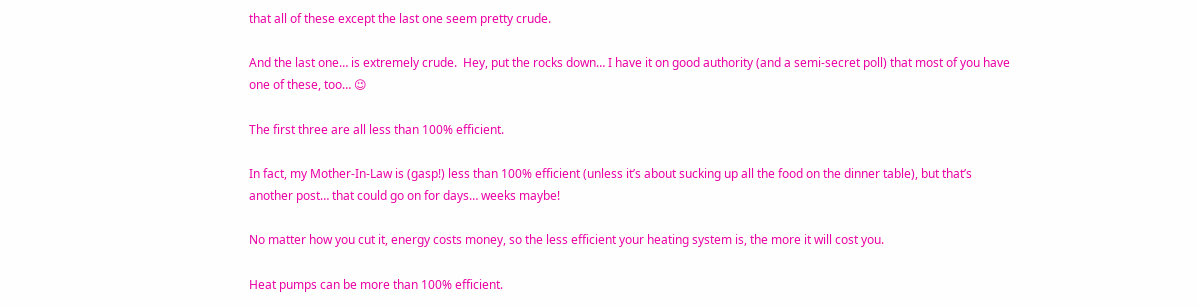that all of these except the last one seem pretty crude.

And the last one… is extremely crude.  Hey, put the rocks down… I have it on good authority (and a semi-secret poll) that most of you have one of these, too… 😉

The first three are all less than 100% efficient.

In fact, my Mother-In-Law is (gasp!) less than 100% efficient (unless it’s about sucking up all the food on the dinner table), but that’s another post… that could go on for days… weeks maybe!

No matter how you cut it, energy costs money, so the less efficient your heating system is, the more it will cost you.

Heat pumps can be more than 100% efficient.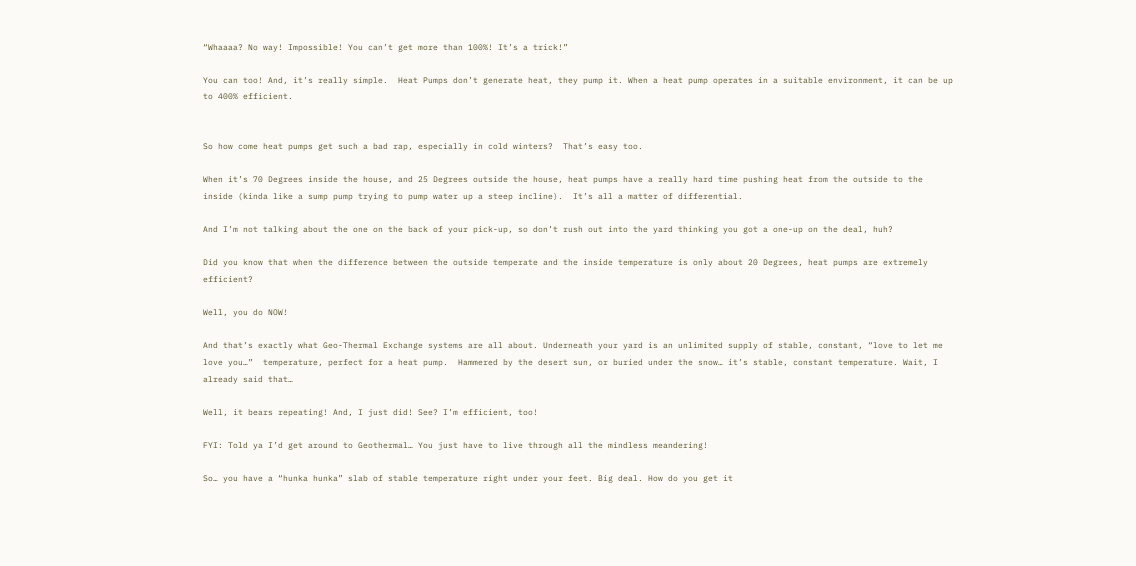“Whaaaa? No way! Impossible! You can’t get more than 100%! It’s a trick!”

You can too! And, it’s really simple.  Heat Pumps don’t generate heat, they pump it. When a heat pump operates in a suitable environment, it can be up to 400% efficient.


So how come heat pumps get such a bad rap, especially in cold winters?  That’s easy too.

When it’s 70 Degrees inside the house, and 25 Degrees outside the house, heat pumps have a really hard time pushing heat from the outside to the inside (kinda like a sump pump trying to pump water up a steep incline).  It’s all a matter of differential.

And I’m not talking about the one on the back of your pick-up, so don’t rush out into the yard thinking you got a one-up on the deal, huh?

Did you know that when the difference between the outside temperate and the inside temperature is only about 20 Degrees, heat pumps are extremely efficient?

Well, you do NOW!

And that’s exactly what Geo-Thermal Exchange systems are all about. Underneath your yard is an unlimited supply of stable, constant, “love to let me love you…”  temperature, perfect for a heat pump.  Hammered by the desert sun, or buried under the snow… it’s stable, constant temperature. Wait, I already said that…

Well, it bears repeating! And, I just did! See? I’m efficient, too!

FYI: Told ya I’d get around to Geothermal… You just have to live through all the mindless meandering!

So… you have a “hunka hunka” slab of stable temperature right under your feet. Big deal. How do you get it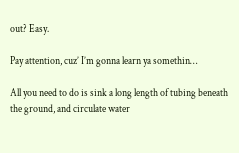out? Easy.

Pay attention, cuz’ I’m gonna learn ya somethin…

All you need to do is sink a long length of tubing beneath the ground, and circulate water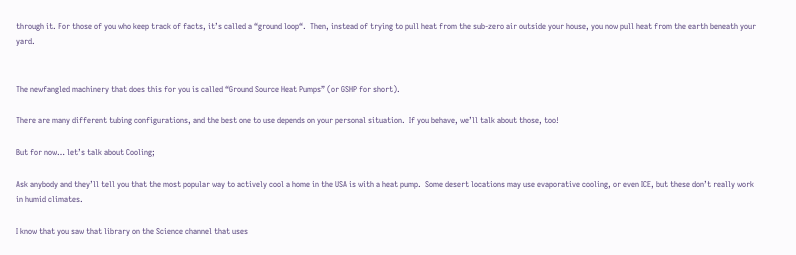through it. For those of you who keep track of facts, it’s called a “ground loop“.  Then, instead of trying to pull heat from the sub-zero air outside your house, you now pull heat from the earth beneath your yard.


The newfangled machinery that does this for you is called “Ground Source Heat Pumps” (or GSHP for short).

There are many different tubing configurations, and the best one to use depends on your personal situation.  If you behave, we’ll talk about those, too!

But for now… let’s talk about Cooling;

Ask anybody and they’ll tell you that the most popular way to actively cool a home in the USA is with a heat pump.  Some desert locations may use evaporative cooling, or even ICE, but these don’t really work in humid climates.

I know that you saw that library on the Science channel that uses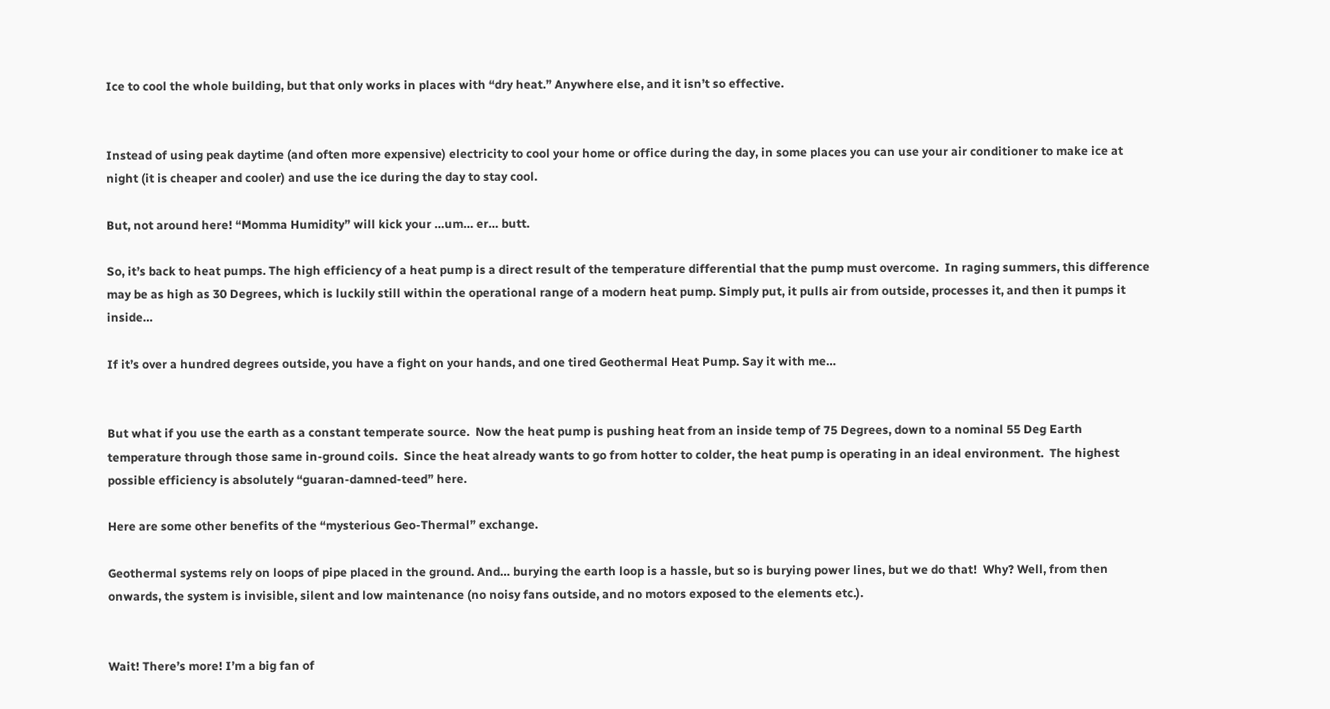Ice to cool the whole building, but that only works in places with “dry heat.” Anywhere else, and it isn’t so effective.


Instead of using peak daytime (and often more expensive) electricity to cool your home or office during the day, in some places you can use your air conditioner to make ice at night (it is cheaper and cooler) and use the ice during the day to stay cool.

But, not around here! “Momma Humidity” will kick your …um… er… butt.

So, it’s back to heat pumps. The high efficiency of a heat pump is a direct result of the temperature differential that the pump must overcome.  In raging summers, this difference may be as high as 30 Degrees, which is luckily still within the operational range of a modern heat pump. Simply put, it pulls air from outside, processes it, and then it pumps it inside…

If it’s over a hundred degrees outside, you have a fight on your hands, and one tired Geothermal Heat Pump. Say it with me…


But what if you use the earth as a constant temperate source.  Now the heat pump is pushing heat from an inside temp of 75 Degrees, down to a nominal 55 Deg Earth temperature through those same in-ground coils.  Since the heat already wants to go from hotter to colder, the heat pump is operating in an ideal environment.  The highest possible efficiency is absolutely “guaran-damned-teed” here.

Here are some other benefits of the “mysterious Geo-Thermal” exchange.

Geothermal systems rely on loops of pipe placed in the ground. And… burying the earth loop is a hassle, but so is burying power lines, but we do that!  Why? Well, from then onwards, the system is invisible, silent and low maintenance (no noisy fans outside, and no motors exposed to the elements etc.).


Wait! There’s more! I’m a big fan of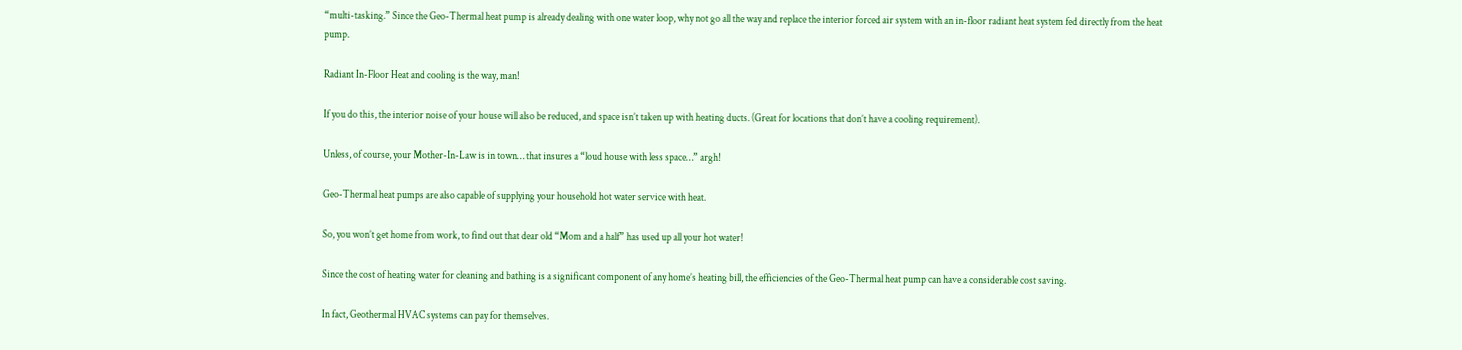“multi-tasking.” Since the Geo-Thermal heat pump is already dealing with one water loop, why not go all the way and replace the interior forced air system with an in-floor radiant heat system fed directly from the heat pump.

Radiant In-Floor Heat and cooling is the way, man!

If you do this, the interior noise of your house will also be reduced, and space isn’t taken up with heating ducts. (Great for locations that don’t have a cooling requirement).

Unless, of course, your Mother-In-Law is in town… that insures a “loud house with less space…” argh!

Geo-Thermal heat pumps are also capable of supplying your household hot water service with heat.

So, you won’t get home from work, to find out that dear old “Mom and a half” has used up all your hot water!

Since the cost of heating water for cleaning and bathing is a significant component of any home’s heating bill, the efficiencies of the Geo-Thermal heat pump can have a considerable cost saving.

In fact, Geothermal HVAC systems can pay for themselves.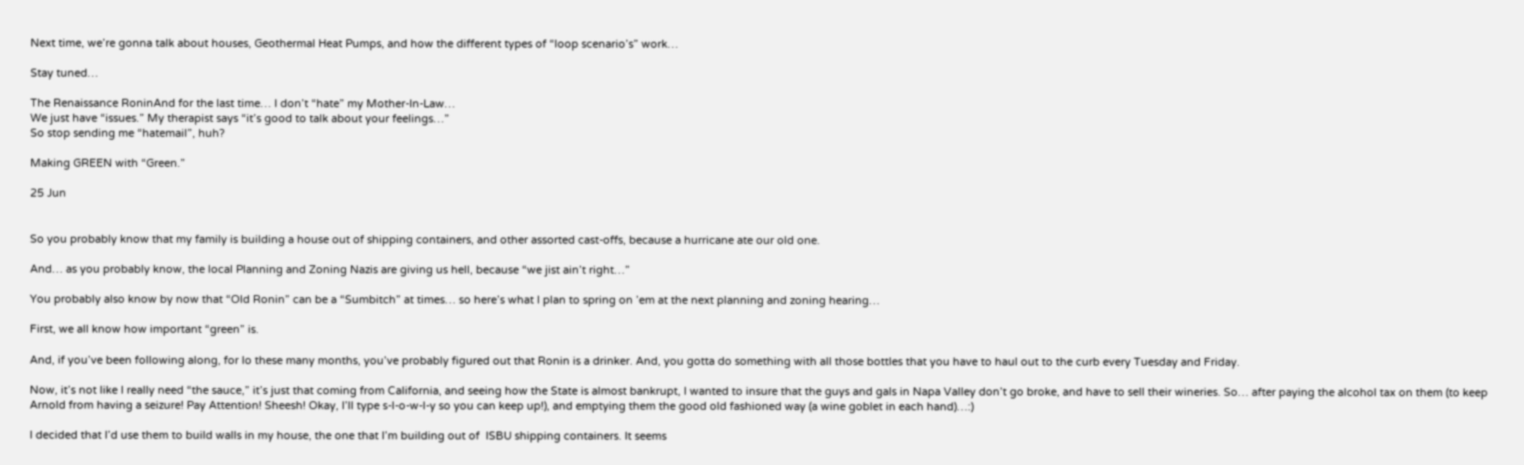Next time, we’re gonna talk about houses, Geothermal Heat Pumps, and how the different types of “loop scenario’s” work…

Stay tuned…

The Renaissance RoninAnd for the last time… I don’t “hate” my Mother-In-Law…
We just have “issues.” My therapist says “it’s good to talk about your feelings…”
So stop sending me “hatemail”, huh?

Making GREEN with “Green.”

25 Jun


So you probably know that my family is building a house out of shipping containers, and other assorted cast-offs, because a hurricane ate our old one.

And… as you probably know, the local Planning and Zoning Nazis are giving us hell, because “we jist ain’t right…”

You probably also know by now that “Old Ronin” can be a “Sumbitch” at times… so here’s what I plan to spring on ’em at the next planning and zoning hearing…

First, we all know how important “green” is.

And, if you’ve been following along, for lo these many months, you’ve probably figured out that Ronin is a drinker. And, you gotta do something with all those bottles that you have to haul out to the curb every Tuesday and Friday.

Now, it’s not like I really need “the sauce,” it’s just that coming from California, and seeing how the State is almost bankrupt, I wanted to insure that the guys and gals in Napa Valley don’t go broke, and have to sell their wineries. So… after paying the alcohol tax on them (to keep Arnold from having a seizure! Pay Attention! Sheesh! Okay, I’ll type s-l-o-w-l-y so you can keep up!), and emptying them the good old fashioned way (a wine goblet in each hand)…:)

I decided that I’d use them to build walls in my house, the one that I’m building out of  ISBU shipping containers. It seems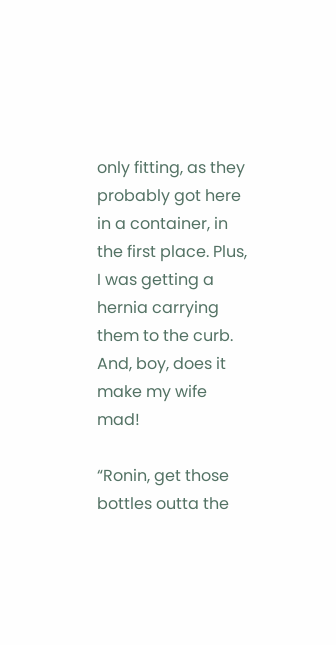only fitting, as they probably got here in a container, in the first place. Plus, I was getting a hernia carrying them to the curb. And, boy, does it make my wife mad!

“Ronin, get those bottles outta the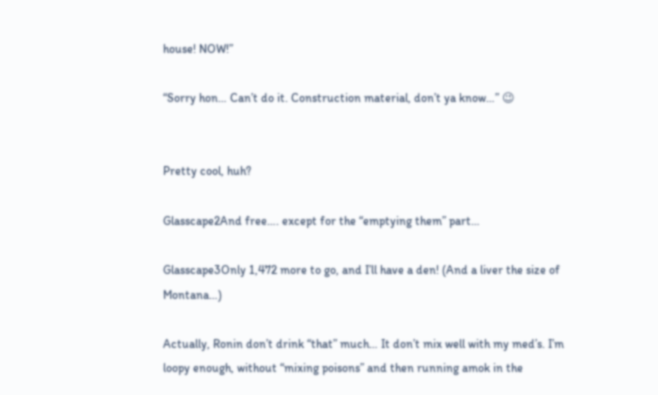house! NOW!”

“Sorry hon… Can’t do it. Construction material, don’t ya know…” 😉


Pretty cool, huh?

Glasscape2And free…. except for the “emptying them” part…

Glasscape3Only 1,472 more to go, and I’ll have a den! (And a liver the size of Montana…)

Actually, Ronin don’t drink “that” much… It don’t mix well with my med’s. I’m loopy enough, without “mixing poisons” and then running amok in the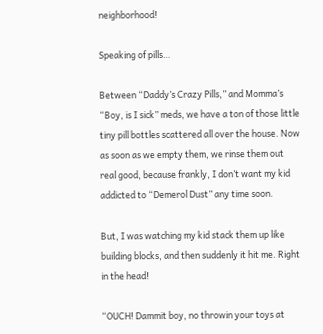neighborhood!

Speaking of pills…

Between “Daddy’s Crazy Pills,” and Momma’s “Boy, is I sick” meds, we have a ton of those little tiny pill bottles scattered all over the house. Now as soon as we empty them, we rinse them out real good, because frankly, I don’t want my kid addicted to “Demerol Dust” any time soon.

But, I was watching my kid stack them up like building blocks, and then suddenly it hit me. Right in the head!

“OUCH! Dammit boy, no throwin your toys at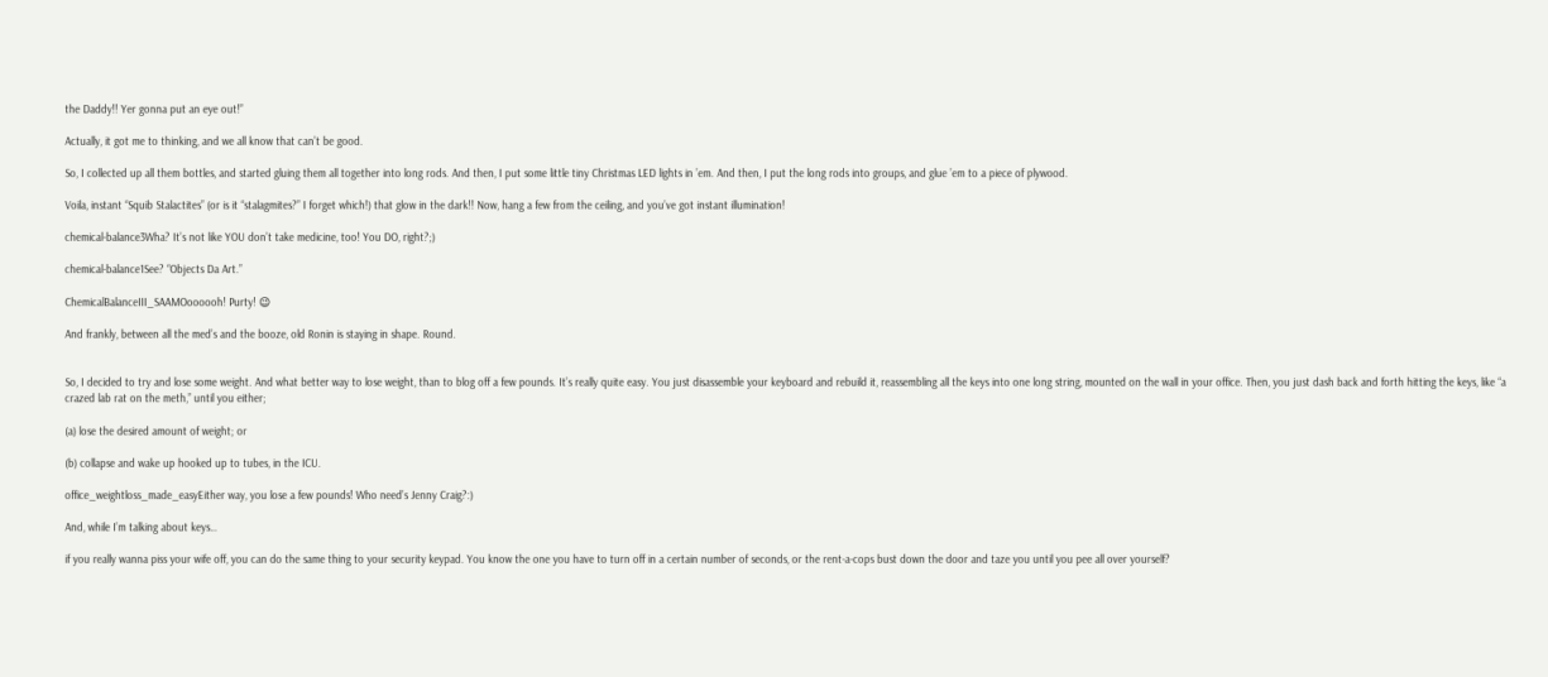the Daddy!! Yer gonna put an eye out!”

Actually, it got me to thinking, and we all know that can’t be good.

So, I collected up all them bottles, and started gluing them all together into long rods. And then, I put some little tiny Christmas LED lights in ’em. And then, I put the long rods into groups, and glue ’em to a piece of plywood.

Voila, instant “Squib Stalactites” (or is it “stalagmites?” I forget which!) that glow in the dark!! Now, hang a few from the ceiling, and you’ve got instant illumination!

chemical-balance3Wha? It’s not like YOU don’t take medicine, too! You DO, right?;)

chemical-balance1See? “Objects Da Art.”

ChemicalBalanceIII_SAAMOoooooh! Purty! 😉

And frankly, between all the med’s and the booze, old Ronin is staying in shape. Round.


So, I decided to try and lose some weight. And what better way to lose weight, than to blog off a few pounds. It’s really quite easy. You just disassemble your keyboard and rebuild it, reassembling all the keys into one long string, mounted on the wall in your office. Then, you just dash back and forth hitting the keys, like “a crazed lab rat on the meth,” until you either;

(a) lose the desired amount of weight; or

(b) collapse and wake up hooked up to tubes, in the ICU.

office_weightloss_made_easyEither way, you lose a few pounds! Who need’s Jenny Craig?:)

And, while I’m talking about keys…

if you really wanna piss your wife off, you can do the same thing to your security keypad. You know the one you have to turn off in a certain number of seconds, or the rent-a-cops bust down the door and taze you until you pee all over yourself?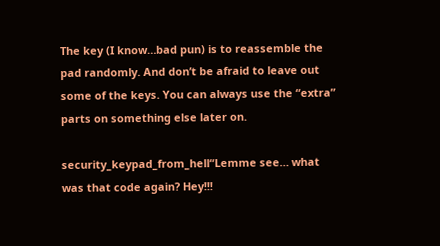The key (I know…bad pun) is to reassemble the pad randomly. And don’t be afraid to leave out some of the keys. You can always use the “extra” parts on something else later on.

security_keypad_from_hell“Lemme see… what was that code again? Hey!!!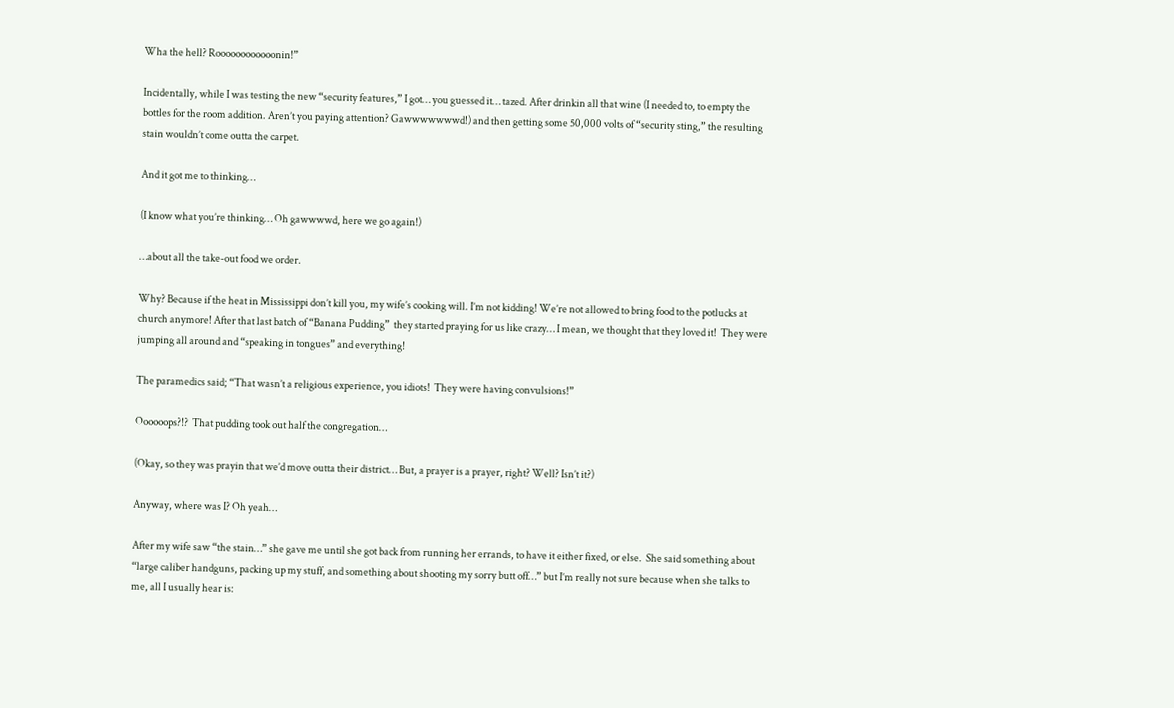Wha the hell? Roooooooooooonin!”

Incidentally, while I was testing the new “security features,” I got… you guessed it… tazed. After drinkin all that wine (I needed to, to empty the bottles for the room addition. Aren’t you paying attention? Gawwwwwwwd!) and then getting some 50,000 volts of “security sting,” the resulting stain wouldn’t come outta the carpet.

And it got me to thinking…

(I know what you’re thinking… Oh gawwwwd, here we go again!)

…about all the take-out food we order.

Why? Because if the heat in Mississippi don’t kill you, my wife’s cooking will. I’m not kidding! We’re not allowed to bring food to the potlucks at church anymore! After that last batch of “Banana Pudding”  they started praying for us like crazy… I mean, we thought that they loved it!  They were jumping all around and “speaking in tongues” and everything!

The paramedics said; “That wasn’t a religious experience, you idiots!  They were having convulsions!”

Oooooops?!?  That pudding took out half the congregation…

(Okay, so they was prayin that we’d move outta their district… But, a prayer is a prayer, right? Well? Isn’t it?)

Anyway, where was I? Oh yeah…

After my wife saw “the stain…” she gave me until she got back from running her errands, to have it either fixed, or else.  She said something about “large caliber handguns, packing up my stuff, and something about shooting my sorry butt off…” but I’m really not sure because when she talks to me, all I usually hear is: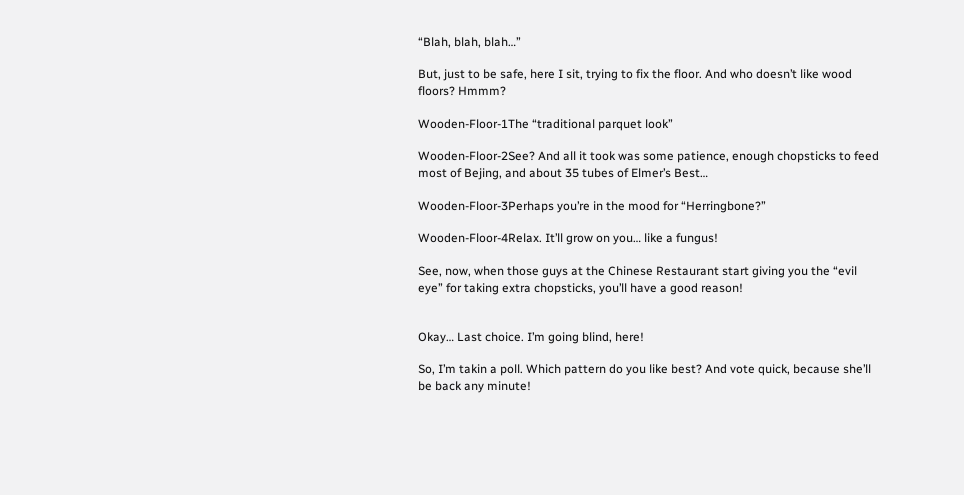“Blah, blah, blah…”

But, just to be safe, here I sit, trying to fix the floor. And who doesn’t like wood floors? Hmmm?

Wooden-Floor-1The “traditional parquet look”

Wooden-Floor-2See? And all it took was some patience, enough chopsticks to feed most of Bejing, and about 35 tubes of Elmer’s Best…

Wooden-Floor-3Perhaps you’re in the mood for “Herringbone?”

Wooden-Floor-4Relax. It’ll grow on you… like a fungus!

See, now, when those guys at the Chinese Restaurant start giving you the “evil eye” for taking extra chopsticks, you’ll have a good reason!


Okay… Last choice. I’m going blind, here!

So, I’m takin a poll. Which pattern do you like best? And vote quick, because she’ll be back any minute!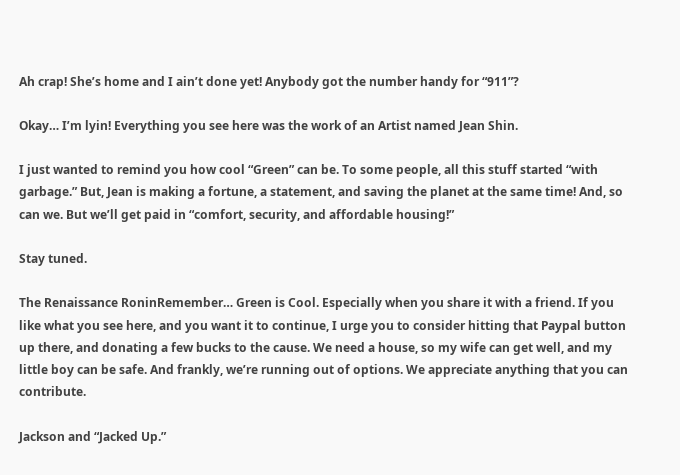Ah crap! She’s home and I ain’t done yet! Anybody got the number handy for “911”?

Okay… I’m lyin! Everything you see here was the work of an Artist named Jean Shin.

I just wanted to remind you how cool “Green” can be. To some people, all this stuff started “with garbage.” But, Jean is making a fortune, a statement, and saving the planet at the same time! And, so can we. But we’ll get paid in “comfort, security, and affordable housing!”

Stay tuned.

The Renaissance RoninRemember… Green is Cool. Especially when you share it with a friend. If you like what you see here, and you want it to continue, I urge you to consider hitting that Paypal button up there, and donating a few bucks to the cause. We need a house, so my wife can get well, and my little boy can be safe. And frankly, we’re running out of options. We appreciate anything that you can contribute.

Jackson and “Jacked Up.”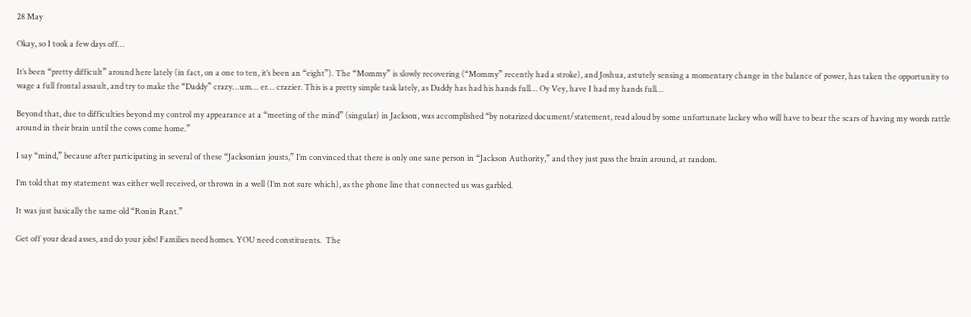28 May

Okay, so I took a few days off…

It’s been “pretty difficult” around here lately (in fact, on a one to ten, it’s been an “eight”). The “Mommy” is slowly recovering (“Mommy” recently had a stroke), and Joshua, astutely sensing a momentary change in the balance of power, has taken the opportunity to wage a full frontal assault, and try to make the “Daddy” crazy…um… er… crazier. This is a pretty simple task lately, as Daddy has had his hands full… Oy Vey, have I had my hands full…

Beyond that, due to difficulties beyond my control my appearance at a “meeting of the mind” (singular) in Jackson, was accomplished “by notarized document/statement, read aloud by some unfortunate lackey who will have to bear the scars of having my words rattle around in their brain until the cows come home.”

I say “mind,” because after participating in several of these “Jacksonian jousts,” I’m convinced that there is only one sane person in “Jackson Authority,” and they just pass the brain around, at random.

I’m told that my statement was either well received, or thrown in a well (I’m not sure which), as the phone line that connected us was garbled.

It was just basically the same old “Ronin Rant.”

Get off your dead asses, and do your jobs! Families need homes. YOU need constituents.  The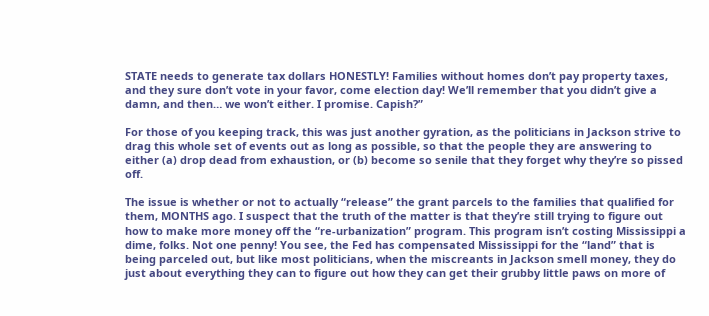STATE needs to generate tax dollars HONESTLY! Families without homes don’t pay property taxes, and they sure don’t vote in your favor, come election day! We’ll remember that you didn’t give a damn, and then… we won’t either. I promise. Capish?”

For those of you keeping track, this was just another gyration, as the politicians in Jackson strive to drag this whole set of events out as long as possible, so that the people they are answering to either (a) drop dead from exhaustion, or (b) become so senile that they forget why they’re so pissed off.

The issue is whether or not to actually “release” the grant parcels to the families that qualified for them, MONTHS ago. I suspect that the truth of the matter is that they’re still trying to figure out how to make more money off the “re-urbanization” program. This program isn’t costing Mississippi a dime, folks. Not one penny! You see, the Fed has compensated Mississippi for the “land” that is being parceled out, but like most politicians, when the miscreants in Jackson smell money, they do just about everything they can to figure out how they can get their grubby little paws on more of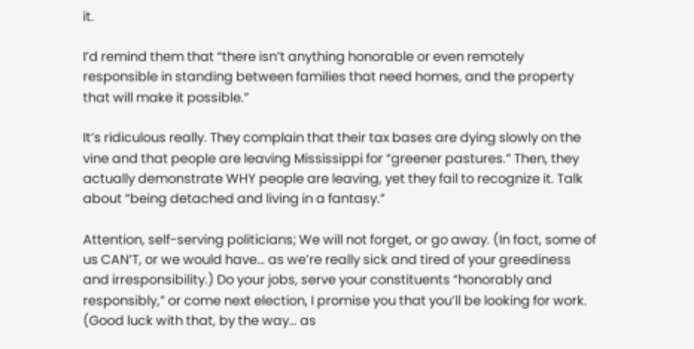it.

I’d remind them that “there isn’t anything honorable or even remotely responsible in standing between families that need homes, and the property that will make it possible.”

It’s ridiculous really. They complain that their tax bases are dying slowly on the vine and that people are leaving Mississippi for “greener pastures.” Then, they actually demonstrate WHY people are leaving, yet they fail to recognize it. Talk about “being detached and living in a fantasy.”

Attention, self-serving politicians; We will not forget, or go away. (In fact, some of us CAN’T, or we would have… as we’re really sick and tired of your greediness and irresponsibility.) Do your jobs, serve your constituents “honorably and responsibly,” or come next election, I promise you that you’ll be looking for work. (Good luck with that, by the way… as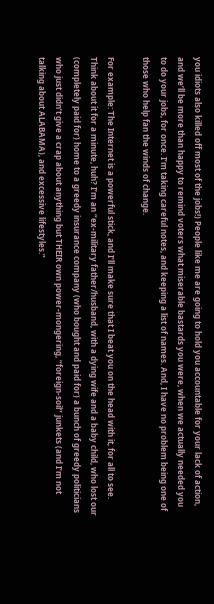you idiots also killed off most of the jobs!) People like me are going to hold you accountable for your lack of action, and we’ll be more than happy to remind voters what miserable bastards you were, when we actually needed you to do your jobs, for once. I’m taking careful notes, and keeping a list of names. And, I have no problem being one of those who help fan the winds of change.

For example: The Internet is a powerful stick, and I’ll make sure that I beat you on the head with it, for all to see. Think about it for a minute, huh? I’m an “ex-military father/husband, with a dying wife and a baby child, who lost our (completely paid for) home to a greedy insurance company (who bought and paid for) a bunch of greedy politicians who just didn’t give a crap about anything but THEIR own power-mongering, “foreign-soil” junkets (and I’m not talking about ALABAMA), and excessive lifestyles.”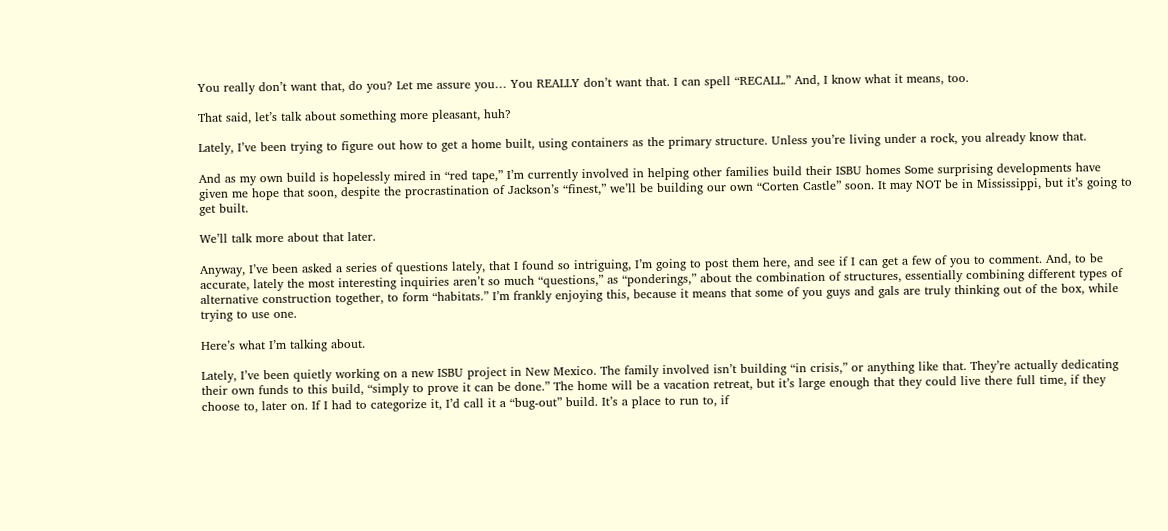You really don’t want that, do you? Let me assure you… You REALLY don’t want that. I can spell “RECALL.” And, I know what it means, too.

That said, let’s talk about something more pleasant, huh?

Lately, I’ve been trying to figure out how to get a home built, using containers as the primary structure. Unless you’re living under a rock, you already know that.

And as my own build is hopelessly mired in “red tape,” I’m currently involved in helping other families build their ISBU homes Some surprising developments have given me hope that soon, despite the procrastination of Jackson’s “finest,” we’ll be building our own “Corten Castle” soon. It may NOT be in Mississippi, but it’s going to get built.

We’ll talk more about that later.

Anyway, I’ve been asked a series of questions lately, that I found so intriguing, I’m going to post them here, and see if I can get a few of you to comment. And, to be accurate, lately the most interesting inquiries aren’t so much “questions,” as “ponderings,” about the combination of structures, essentially combining different types of alternative construction together, to form “habitats.” I’m frankly enjoying this, because it means that some of you guys and gals are truly thinking out of the box, while trying to use one.

Here’s what I’m talking about.

Lately, I’ve been quietly working on a new ISBU project in New Mexico. The family involved isn’t building “in crisis,” or anything like that. They’re actually dedicating their own funds to this build, “simply to prove it can be done.” The home will be a vacation retreat, but it’s large enough that they could live there full time, if they choose to, later on. If I had to categorize it, I’d call it a “bug-out” build. It’s a place to run to, if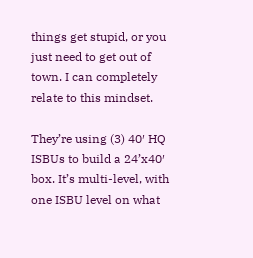things get stupid, or you just need to get out of town. I can completely relate to this mindset.

They’re using (3) 40′ HQ ISBUs to build a 24’x40′ box. It’s multi-level, with one ISBU level on what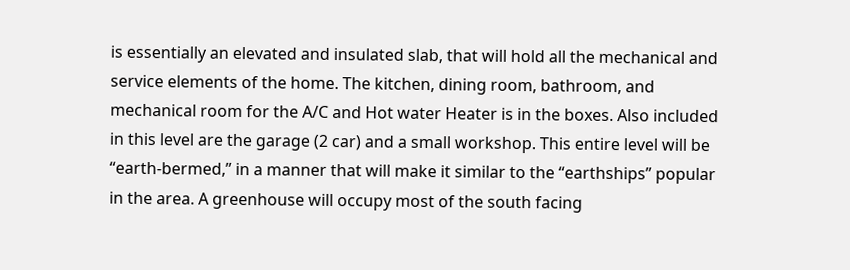is essentially an elevated and insulated slab, that will hold all the mechanical and service elements of the home. The kitchen, dining room, bathroom, and mechanical room for the A/C and Hot water Heater is in the boxes. Also included in this level are the garage (2 car) and a small workshop. This entire level will be “earth-bermed,” in a manner that will make it similar to the “earthships” popular in the area. A greenhouse will occupy most of the south facing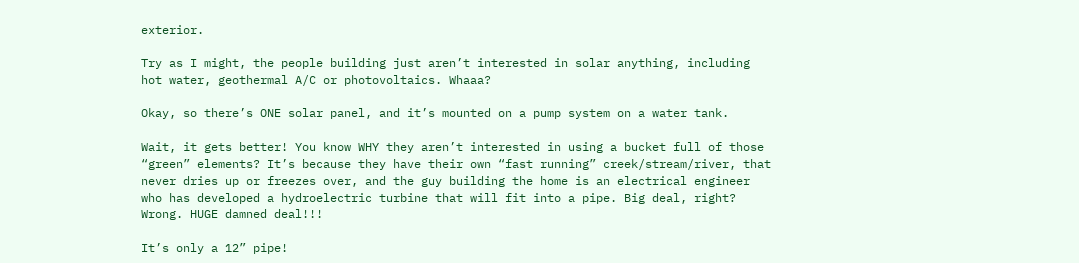exterior.

Try as I might, the people building just aren’t interested in solar anything, including hot water, geothermal A/C or photovoltaics. Whaaa?

Okay, so there’s ONE solar panel, and it’s mounted on a pump system on a water tank.

Wait, it gets better! You know WHY they aren’t interested in using a bucket full of those “green” elements? It’s because they have their own “fast running” creek/stream/river, that never dries up or freezes over, and the guy building the home is an electrical engineer who has developed a hydroelectric turbine that will fit into a pipe. Big deal, right? Wrong. HUGE damned deal!!!

It’s only a 12” pipe!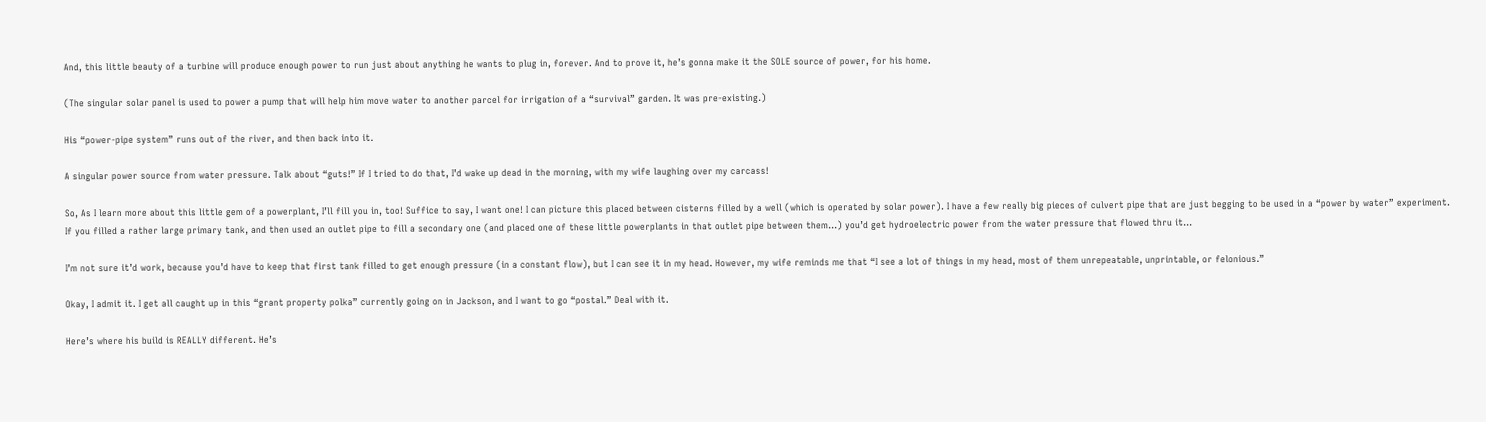And, this little beauty of a turbine will produce enough power to run just about anything he wants to plug in, forever. And to prove it, he’s gonna make it the SOLE source of power, for his home.

(The singular solar panel is used to power a pump that will help him move water to another parcel for irrigation of a “survival” garden. It was pre-existing.)

His “power-pipe system” runs out of the river, and then back into it.

A singular power source from water pressure. Talk about “guts!” If I tried to do that, I’d wake up dead in the morning, with my wife laughing over my carcass!

So, As I learn more about this little gem of a powerplant, I’ll fill you in, too! Suffice to say, I want one! I can picture this placed between cisterns filled by a well (which is operated by solar power). I have a few really big pieces of culvert pipe that are just begging to be used in a “power by water” experiment. If you filled a rather large primary tank, and then used an outlet pipe to fill a secondary one (and placed one of these little powerplants in that outlet pipe between them…) you’d get hydroelectric power from the water pressure that flowed thru it…

I’m not sure it’d work, because you’d have to keep that first tank filled to get enough pressure (in a constant flow), but I can see it in my head. However, my wife reminds me that “I see a lot of things in my head, most of them unrepeatable, unprintable, or felonious.”

Okay, I admit it. I get all caught up in this “grant property polka” currently going on in Jackson, and I want to go “postal.” Deal with it.

Here’s where his build is REALLY different. He’s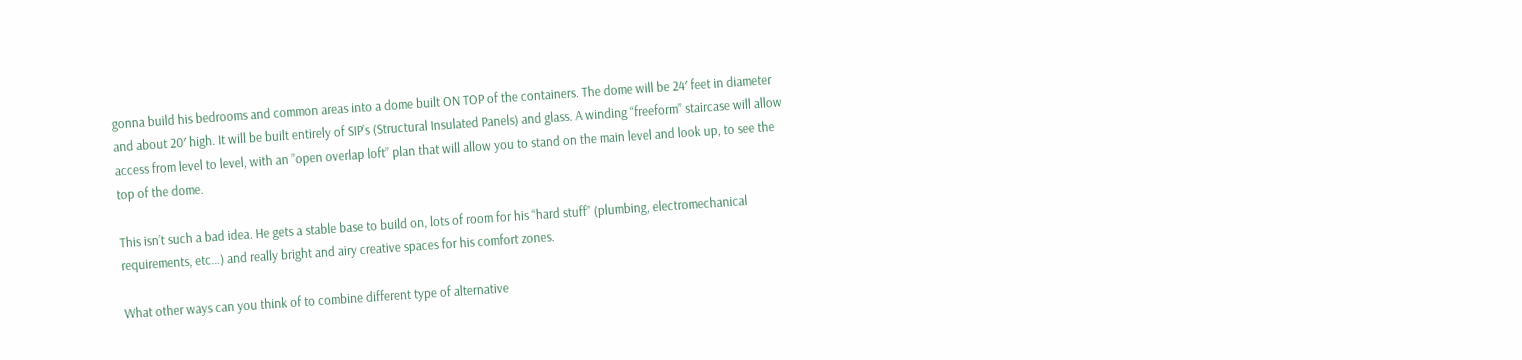gonna build his bedrooms and common areas into a dome built ON TOP of the containers. The dome will be 24′ feet in diameter and about 20′ high. It will be built entirely of SIP’s (Structural Insulated Panels) and glass. A winding “freeform” staircase will allow access from level to level, with an ”open overlap loft” plan that will allow you to stand on the main level and look up, to see the top of the dome.

This isn’t such a bad idea. He gets a stable base to build on, lots of room for his “hard stuff” (plumbing, electromechanical requirements, etc…) and really bright and airy creative spaces for his comfort zones.

What other ways can you think of to combine different type of alternative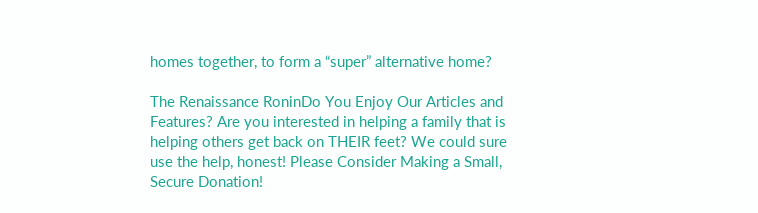homes together, to form a “super” alternative home?

The Renaissance RoninDo You Enjoy Our Articles and Features? Are you interested in helping a family that is helping others get back on THEIR feet? We could sure use the help, honest! Please Consider Making a Small, Secure Donation!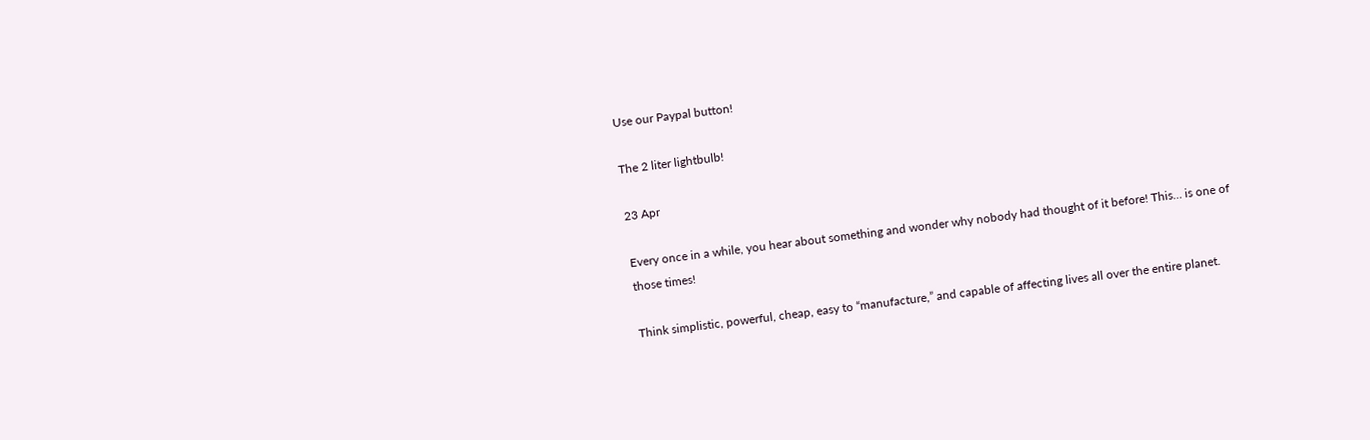Use our Paypal button!

The 2 liter lightbulb!

23 Apr

Every once in a while, you hear about something and wonder why nobody had thought of it before! This… is one of those times!

Think simplistic, powerful, cheap, easy to “manufacture,” and capable of affecting lives all over the entire planet.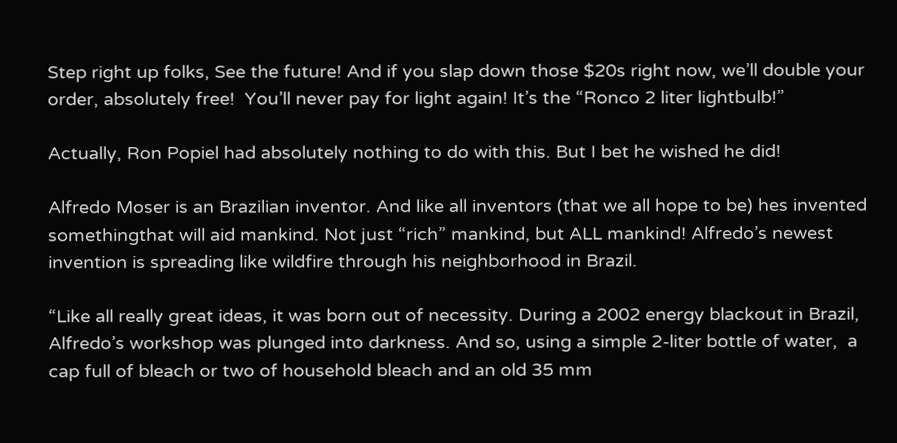Step right up folks, See the future! And if you slap down those $20s right now, we’ll double your order, absolutely free!  You’ll never pay for light again! It’s the “Ronco 2 liter lightbulb!”

Actually, Ron Popiel had absolutely nothing to do with this. But I bet he wished he did!

Alfredo Moser is an Brazilian inventor. And like all inventors (that we all hope to be) hes invented somethingthat will aid mankind. Not just “rich” mankind, but ALL mankind! Alfredo’s newest invention is spreading like wildfire through his neighborhood in Brazil.

“Like all really great ideas, it was born out of necessity. During a 2002 energy blackout in Brazil,  Alfredo’s workshop was plunged into darkness. And so, using a simple 2-liter bottle of water,  a cap full of bleach or two of household bleach and an old 35 mm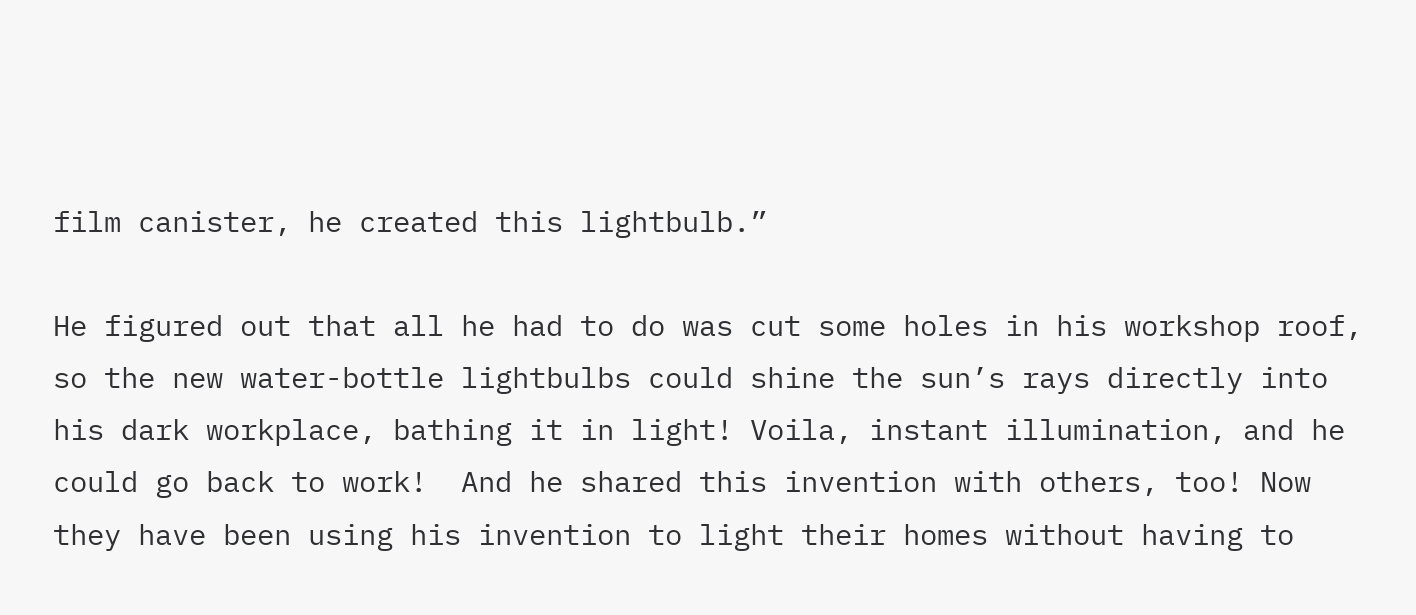film canister, he created this lightbulb.”

He figured out that all he had to do was cut some holes in his workshop roof, so the new water-bottle lightbulbs could shine the sun’s rays directly into his dark workplace, bathing it in light! Voila, instant illumination, and he could go back to work!  And he shared this invention with others, too! Now they have been using his invention to light their homes without having to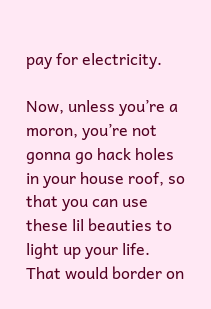pay for electricity.

Now, unless you’re a moron, you’re not gonna go hack holes in your house roof, so that you can use these lil beauties to light up your life. That would border on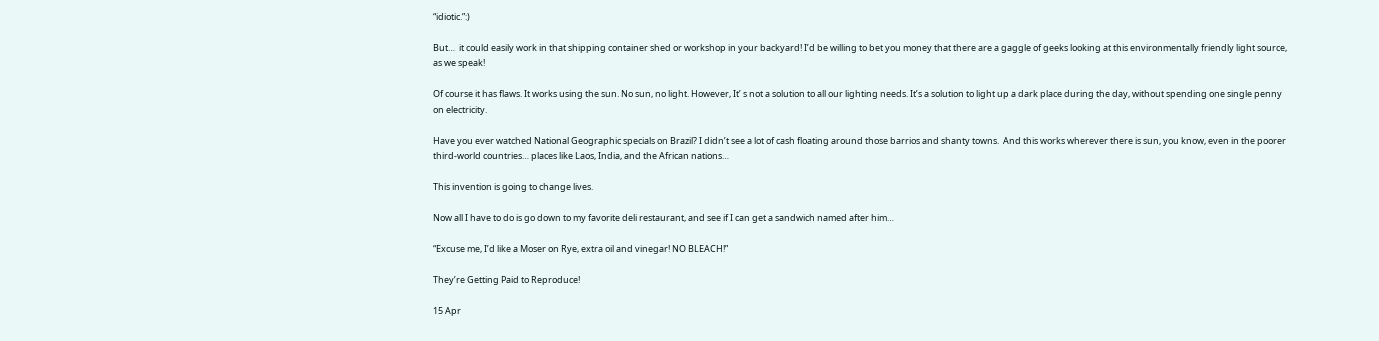“idiotic.”:)

But…  it could easily work in that shipping container shed or workshop in your backyard! I’d be willing to bet you money that there are a gaggle of geeks looking at this environmentally friendly light source, as we speak!

Of course it has flaws. It works using the sun. No sun, no light. However, It’ s not a solution to all our lighting needs. It’s a solution to light up a dark place during the day, without spending one single penny on electricity.

Have you ever watched National Geographic specials on Brazil? I didn’t see a lot of cash floating around those barrios and shanty towns.  And this works wherever there is sun, you know, even in the poorer third-world countries… places like Laos, India, and the African nations…

This invention is going to change lives.

Now all I have to do is go down to my favorite deli restaurant, and see if I can get a sandwich named after him…

“Excuse me, I’d like a Moser on Rye, extra oil and vinegar! NO BLEACH!”

They’re Getting Paid to Reproduce!

15 Apr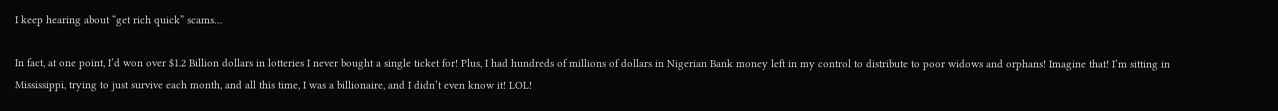I keep hearing about “get rich quick” scams…

In fact, at one point, I’d won over $1.2 Billion dollars in lotteries I never bought a single ticket for! Plus, I had hundreds of millions of dollars in Nigerian Bank money left in my control to distribute to poor widows and orphans! Imagine that! I’m sitting in Mississippi, trying to just survive each month, and all this time, I was a billionaire, and I didn’t even know it! LOL!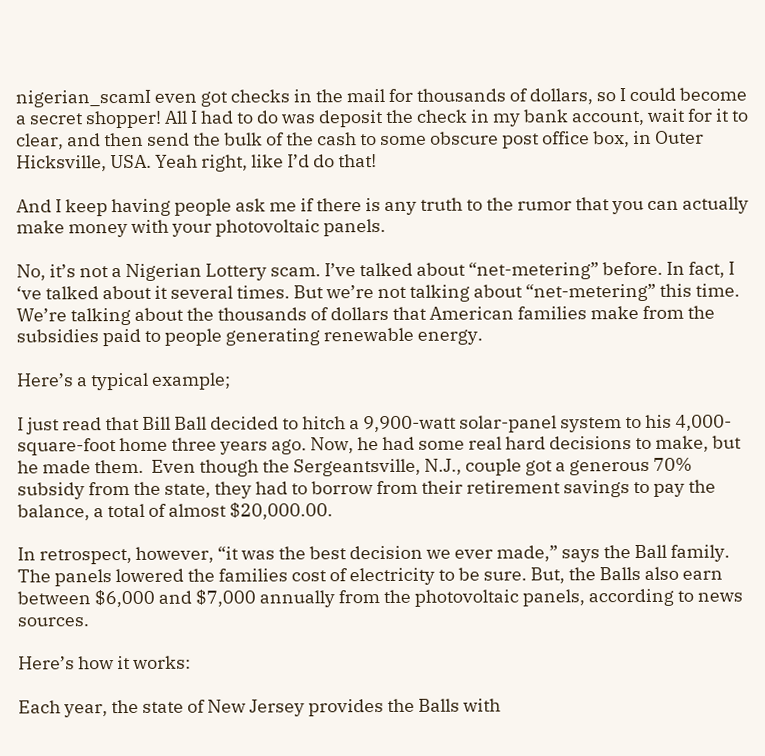nigerian_scamI even got checks in the mail for thousands of dollars, so I could become a secret shopper! All I had to do was deposit the check in my bank account, wait for it to clear, and then send the bulk of the cash to some obscure post office box, in Outer Hicksville, USA. Yeah right, like I’d do that!

And I keep having people ask me if there is any truth to the rumor that you can actually make money with your photovoltaic panels.

No, it’s not a Nigerian Lottery scam. I’ve talked about “net-metering” before. In fact, I ‘ve talked about it several times. But we’re not talking about “net-metering” this time. We’re talking about the thousands of dollars that American families make from the subsidies paid to people generating renewable energy.

Here’s a typical example;

I just read that Bill Ball decided to hitch a 9,900-watt solar-panel system to his 4,000-square-foot home three years ago. Now, he had some real hard decisions to make, but he made them.  Even though the Sergeantsville, N.J., couple got a generous 70% subsidy from the state, they had to borrow from their retirement savings to pay the balance, a total of almost $20,000.00.

In retrospect, however, “it was the best decision we ever made,” says the Ball family. The panels lowered the families cost of electricity to be sure. But, the Balls also earn between $6,000 and $7,000 annually from the photovoltaic panels, according to news sources.

Here’s how it works:

Each year, the state of New Jersey provides the Balls with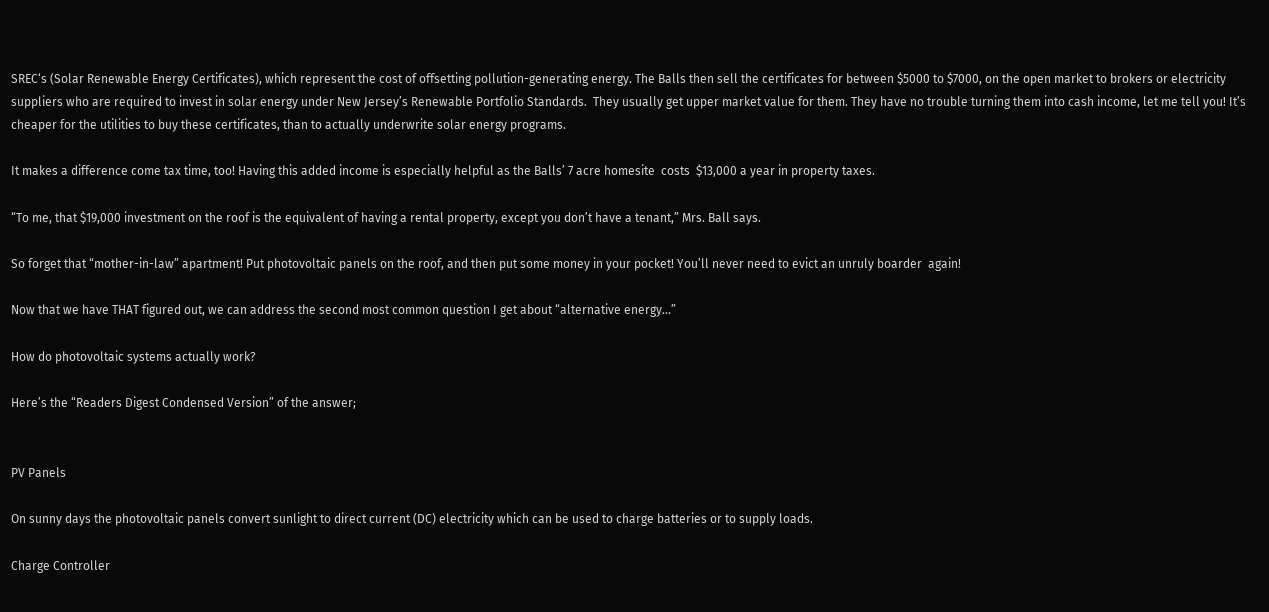SREC‘s (Solar Renewable Energy Certificates), which represent the cost of offsetting pollution-generating energy. The Balls then sell the certificates for between $5000 to $7000, on the open market to brokers or electricity suppliers who are required to invest in solar energy under New Jersey’s Renewable Portfolio Standards.  They usually get upper market value for them. They have no trouble turning them into cash income, let me tell you! It’s cheaper for the utilities to buy these certificates, than to actually underwrite solar energy programs.

It makes a difference come tax time, too! Having this added income is especially helpful as the Balls’ 7 acre homesite  costs  $13,000 a year in property taxes.

“To me, that $19,000 investment on the roof is the equivalent of having a rental property, except you don’t have a tenant,” Mrs. Ball says.

So forget that “mother-in-law” apartment! Put photovoltaic panels on the roof, and then put some money in your pocket! You’ll never need to evict an unruly boarder  again!

Now that we have THAT figured out, we can address the second most common question I get about “alternative energy…”

How do photovoltaic systems actually work?

Here’s the “Readers Digest Condensed Version” of the answer;


PV Panels

On sunny days the photovoltaic panels convert sunlight to direct current (DC) electricity which can be used to charge batteries or to supply loads.

Charge Controller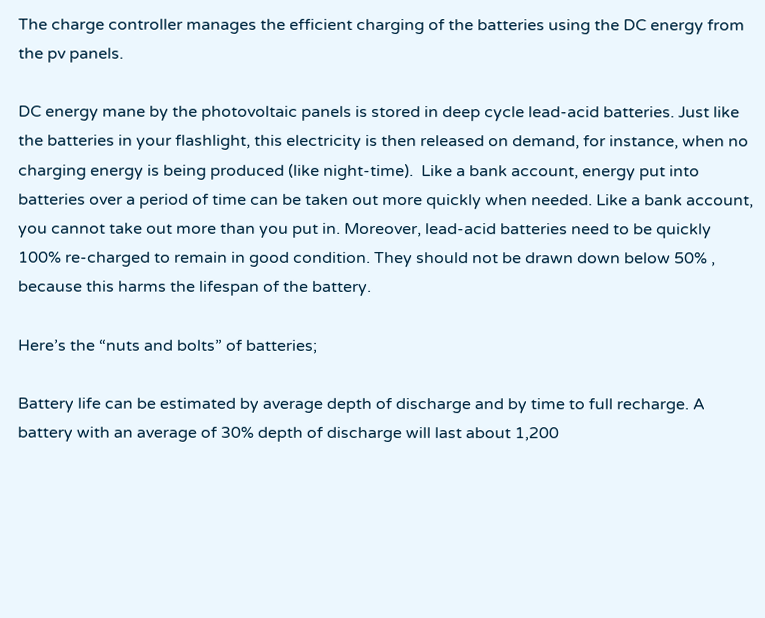The charge controller manages the efficient charging of the batteries using the DC energy from the pv panels.

DC energy mane by the photovoltaic panels is stored in deep cycle lead-acid batteries. Just like the batteries in your flashlight, this electricity is then released on demand, for instance, when no charging energy is being produced (like night-time).  Like a bank account, energy put into batteries over a period of time can be taken out more quickly when needed. Like a bank account, you cannot take out more than you put in. Moreover, lead-acid batteries need to be quickly 100% re-charged to remain in good condition. They should not be drawn down below 50% , because this harms the lifespan of the battery.

Here’s the “nuts and bolts” of batteries;

Battery life can be estimated by average depth of discharge and by time to full recharge. A battery with an average of 30% depth of discharge will last about 1,200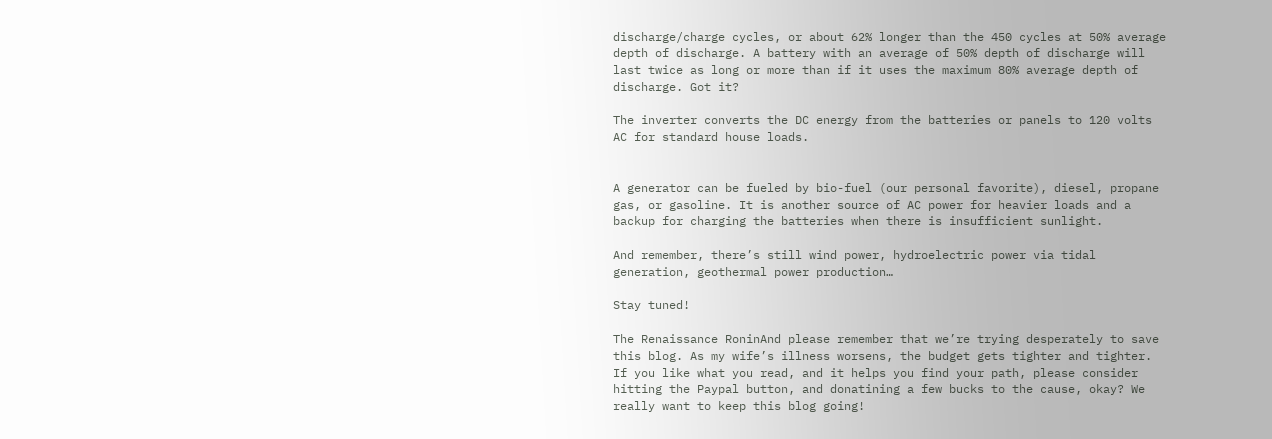discharge/charge cycles, or about 62% longer than the 450 cycles at 50% average depth of discharge. A battery with an average of 50% depth of discharge will last twice as long or more than if it uses the maximum 80% average depth of discharge. Got it?

The inverter converts the DC energy from the batteries or panels to 120 volts AC for standard house loads.


A generator can be fueled by bio-fuel (our personal favorite), diesel, propane gas, or gasoline. It is another source of AC power for heavier loads and a backup for charging the batteries when there is insufficient sunlight.

And remember, there’s still wind power, hydroelectric power via tidal generation, geothermal power production…

Stay tuned!

The Renaissance RoninAnd please remember that we’re trying desperately to save this blog. As my wife’s illness worsens, the budget gets tighter and tighter. If you like what you read, and it helps you find your path, please consider hitting the Paypal button, and donatining a few bucks to the cause, okay? We really want to keep this blog going!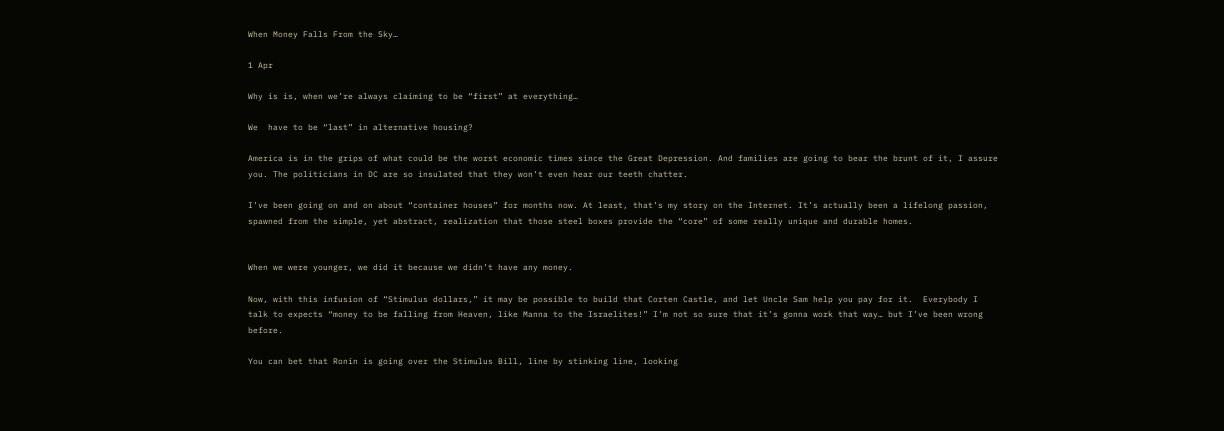When Money Falls From the Sky…

1 Apr

Why is is, when we’re always claiming to be “first” at everything…

We  have to be “last” in alternative housing?

America is in the grips of what could be the worst economic times since the Great Depression. And families are going to bear the brunt of it, I assure you. The politicians in DC are so insulated that they won’t even hear our teeth chatter.

I’ve been going on and on about “container houses” for months now. At least, that’s my story on the Internet. It’s actually been a lifelong passion, spawned from the simple, yet abstract, realization that those steel boxes provide the “core” of some really unique and durable homes.


When we were younger, we did it because we didn’t have any money.

Now, with this infusion of “Stimulus dollars,” it may be possible to build that Corten Castle, and let Uncle Sam help you pay for it.  Everybody I talk to expects “money to be falling from Heaven, like Manna to the Israelites!” I’m not so sure that it’s gonna work that way… but I’ve been wrong before.

You can bet that Ronin is going over the Stimulus Bill, line by stinking line, looking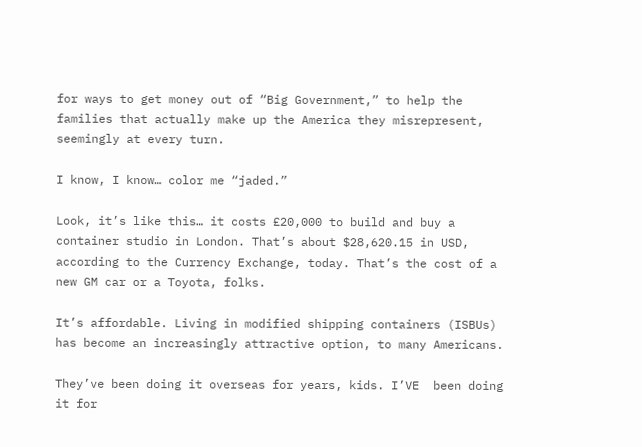for ways to get money out of “Big Government,” to help the families that actually make up the America they misrepresent, seemingly at every turn.

I know, I know… color me “jaded.”

Look, it’s like this… it costs £20,000 to build and buy a container studio in London. That’s about $28,620.15 in USD, according to the Currency Exchange, today. That’s the cost of a new GM car or a Toyota, folks.

It’s affordable. Living in modified shipping containers (ISBUs) has become an increasingly attractive option, to many Americans.

They’ve been doing it overseas for years, kids. I’VE  been doing it for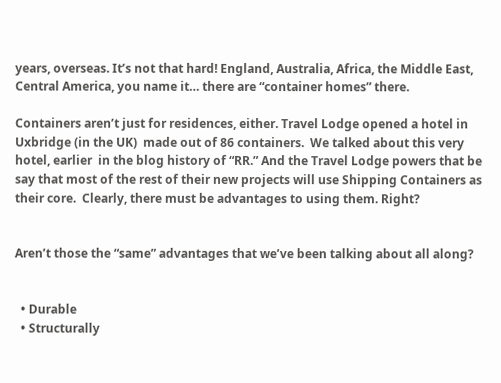years, overseas. It’s not that hard! England, Australia, Africa, the Middle East, Central America, you name it… there are “container homes” there.

Containers aren’t just for residences, either. Travel Lodge opened a hotel in Uxbridge (in the UK)  made out of 86 containers.  We talked about this very hotel, earlier  in the blog history of “RR.” And the Travel Lodge powers that be say that most of the rest of their new projects will use Shipping Containers as their core.  Clearly, there must be advantages to using them. Right?


Aren’t those the “same” advantages that we’ve been talking about all along?


  • Durable
  • Structurally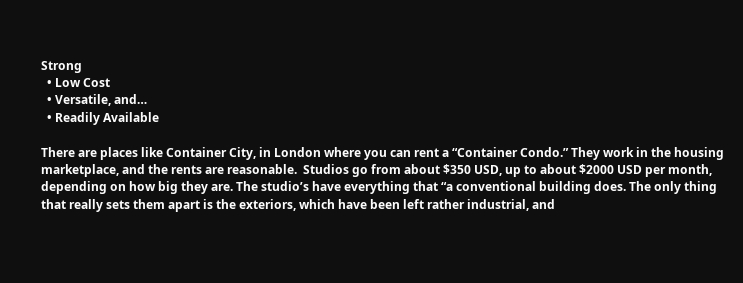Strong
  • Low Cost
  • Versatile, and…
  • Readily Available

There are places like Container City, in London where you can rent a “Container Condo.” They work in the housing marketplace, and the rents are reasonable.  Studios go from about $350 USD, up to about $2000 USD per month, depending on how big they are. The studio’s have everything that “a conventional building does. The only thing that really sets them apart is the exteriors, which have been left rather industrial, and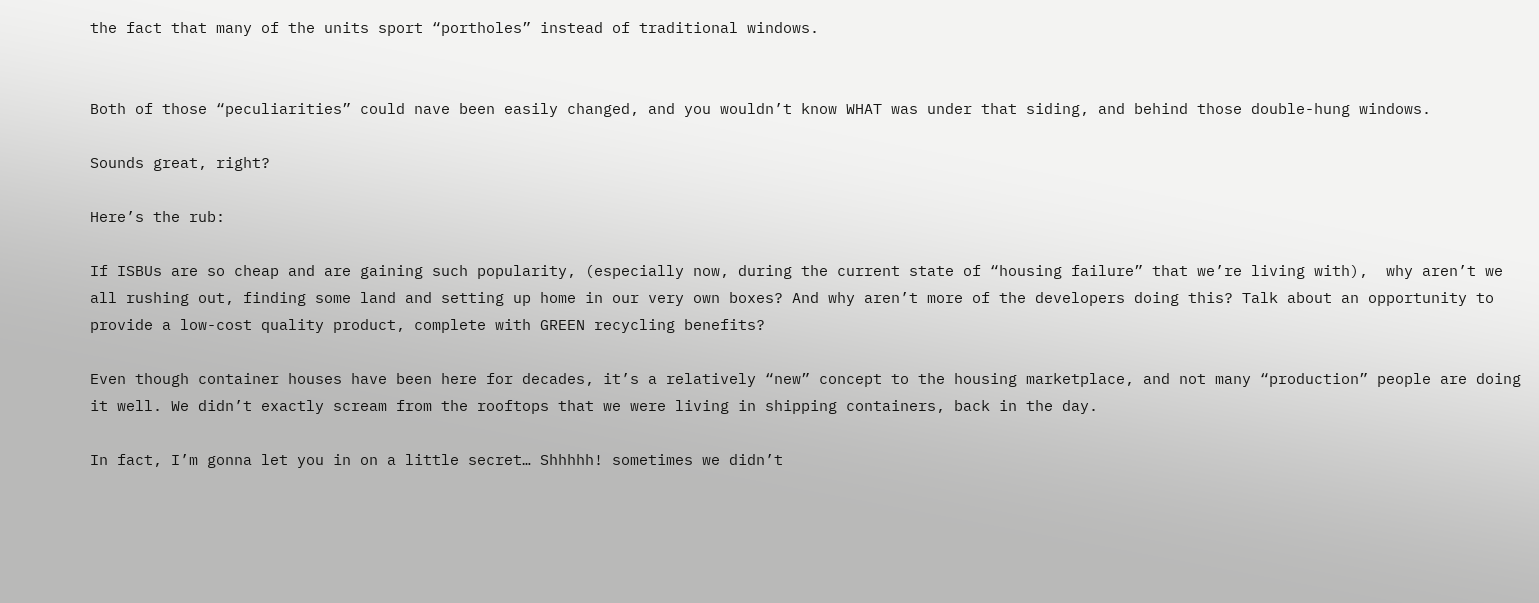the fact that many of the units sport “portholes” instead of traditional windows.


Both of those “peculiarities” could nave been easily changed, and you wouldn’t know WHAT was under that siding, and behind those double-hung windows.

Sounds great, right?

Here’s the rub:

If ISBUs are so cheap and are gaining such popularity, (especially now, during the current state of “housing failure” that we’re living with),  why aren’t we all rushing out, finding some land and setting up home in our very own boxes? And why aren’t more of the developers doing this? Talk about an opportunity to provide a low-cost quality product, complete with GREEN recycling benefits?

Even though container houses have been here for decades, it’s a relatively “new” concept to the housing marketplace, and not many “production” people are doing it well. We didn’t exactly scream from the rooftops that we were living in shipping containers, back in the day.

In fact, I’m gonna let you in on a little secret… Shhhhh! sometimes we didn’t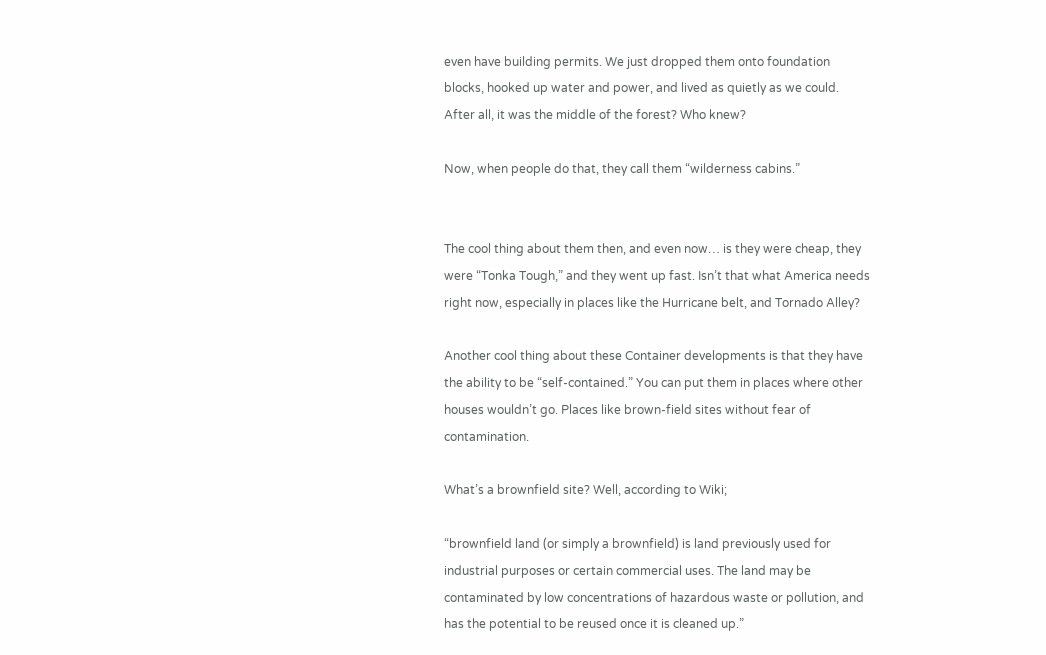even have building permits. We just dropped them onto foundation blocks, hooked up water and power, and lived as quietly as we could. After all, it was the middle of the forest? Who knew?

Now, when people do that, they call them “wilderness cabins.”


The cool thing about them then, and even now… is they were cheap, they were “Tonka Tough,” and they went up fast. Isn’t that what America needs right now, especially in places like the Hurricane belt, and Tornado Alley?

Another cool thing about these Container developments is that they have the ability to be “self-contained.” You can put them in places where other houses wouldn’t go. Places like brown-field sites without fear of contamination.

What’s a brownfield site? Well, according to Wiki;

“brownfield land (or simply a brownfield) is land previously used for industrial purposes or certain commercial uses. The land may be contaminated by low concentrations of hazardous waste or pollution, and has the potential to be reused once it is cleaned up.”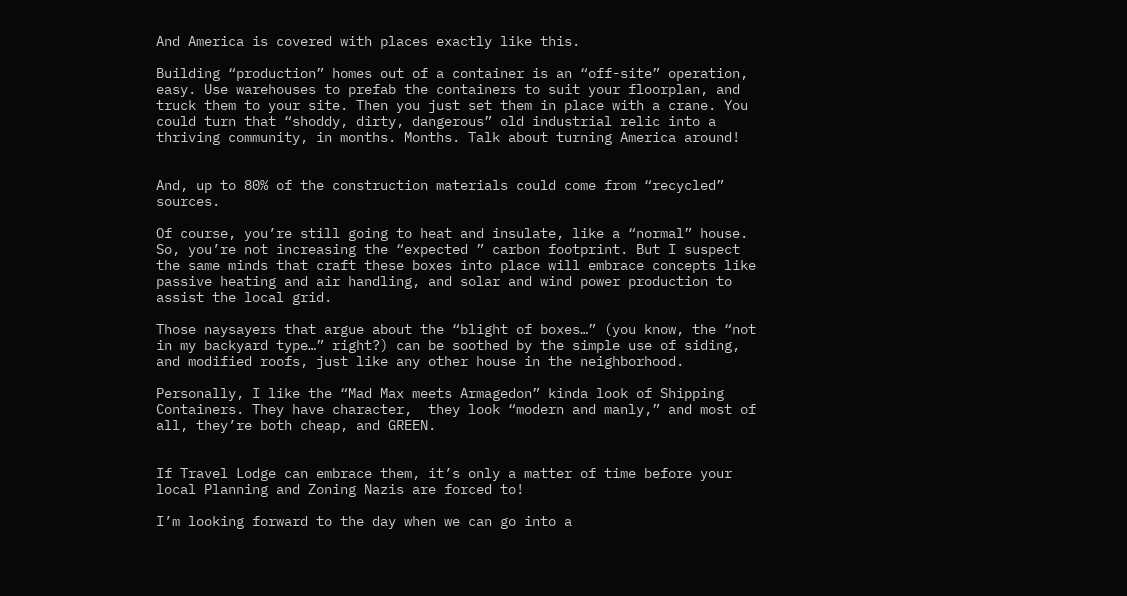And America is covered with places exactly like this.

Building “production” homes out of a container is an “off-site” operation, easy. Use warehouses to prefab the containers to suit your floorplan, and truck them to your site. Then you just set them in place with a crane. You could turn that “shoddy, dirty, dangerous” old industrial relic into a thriving community, in months. Months. Talk about turning America around!


And, up to 80% of the construction materials could come from “recycled” sources.

Of course, you’re still going to heat and insulate, like a “normal” house. So, you’re not increasing the “expected ” carbon footprint. But I suspect the same minds that craft these boxes into place will embrace concepts like passive heating and air handling, and solar and wind power production to assist the local grid.

Those naysayers that argue about the “blight of boxes…” (you know, the “not in my backyard type…” right?) can be soothed by the simple use of siding, and modified roofs, just like any other house in the neighborhood.

Personally, I like the “Mad Max meets Armagedon” kinda look of Shipping Containers. They have character,  they look “modern and manly,” and most of all, they’re both cheap, and GREEN.


If Travel Lodge can embrace them, it’s only a matter of time before your local Planning and Zoning Nazis are forced to!

I’m looking forward to the day when we can go into a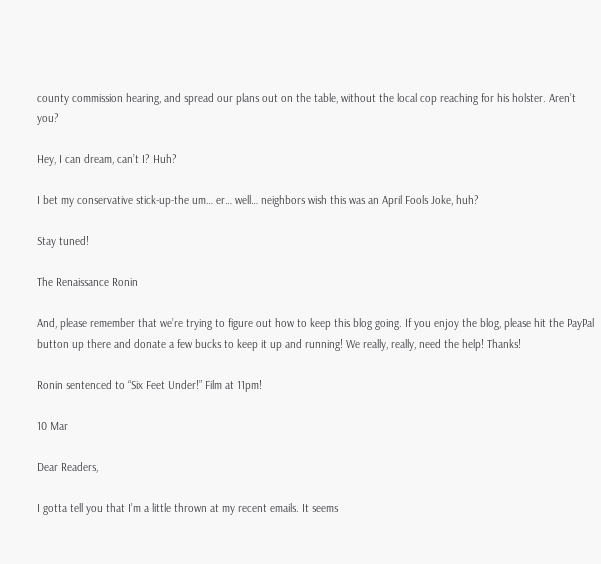county commission hearing, and spread our plans out on the table, without the local cop reaching for his holster. Aren’t  you?

Hey, I can dream, can’t I? Huh?

I bet my conservative stick-up-the um… er… well… neighbors wish this was an April Fools Joke, huh?

Stay tuned!

The Renaissance Ronin

And, please remember that we’re trying to figure out how to keep this blog going. If you enjoy the blog, please hit the PayPal button up there and donate a few bucks to keep it up and running! We really, really, need the help! Thanks!

Ronin sentenced to “Six Feet Under!” Film at 11pm!

10 Mar

Dear Readers,

I gotta tell you that I’m a little thrown at my recent emails. It seems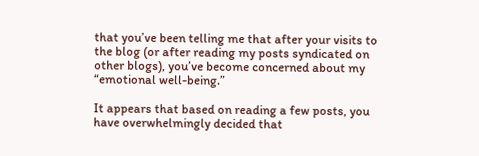that you’ve been telling me that after your visits to the blog (or after reading my posts syndicated on other blogs), you’ve become concerned about my “emotional well-being.”

It appears that based on reading a few posts, you have overwhelmingly decided that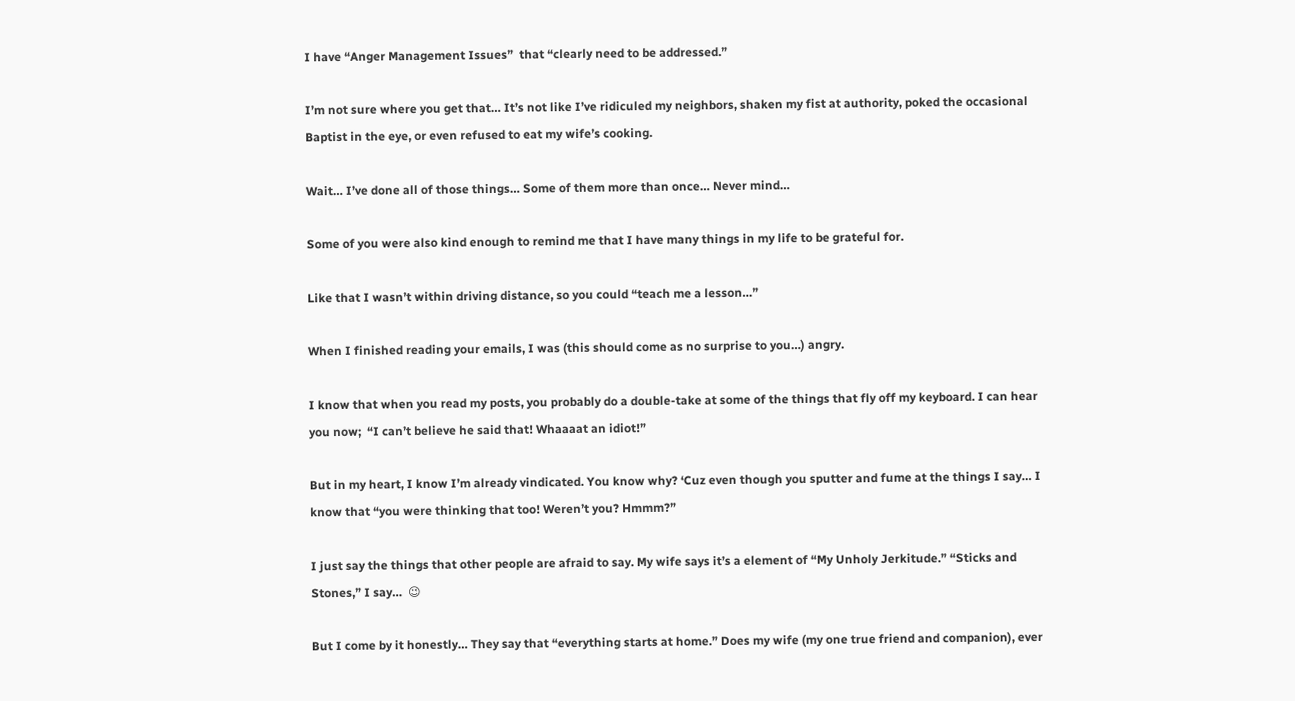I have “Anger Management Issues”  that “clearly need to be addressed.”

I’m not sure where you get that… It’s not like I’ve ridiculed my neighbors, shaken my fist at authority, poked the occasional Baptist in the eye, or even refused to eat my wife’s cooking.

Wait… I’ve done all of those things… Some of them more than once… Never mind…

Some of you were also kind enough to remind me that I have many things in my life to be grateful for.

Like that I wasn’t within driving distance, so you could “teach me a lesson…”

When I finished reading your emails, I was (this should come as no surprise to you…) angry.

I know that when you read my posts, you probably do a double-take at some of the things that fly off my keyboard. I can hear you now;  “I can’t believe he said that! Whaaaat an idiot!”

But in my heart, I know I’m already vindicated. You know why? ‘Cuz even though you sputter and fume at the things I say… I know that “you were thinking that too! Weren’t you? Hmmm?”

I just say the things that other people are afraid to say. My wife says it’s a element of “My Unholy Jerkitude.” “Sticks and Stones,” I say…  😉

But I come by it honestly… They say that “everything starts at home.” Does my wife (my one true friend and companion), ever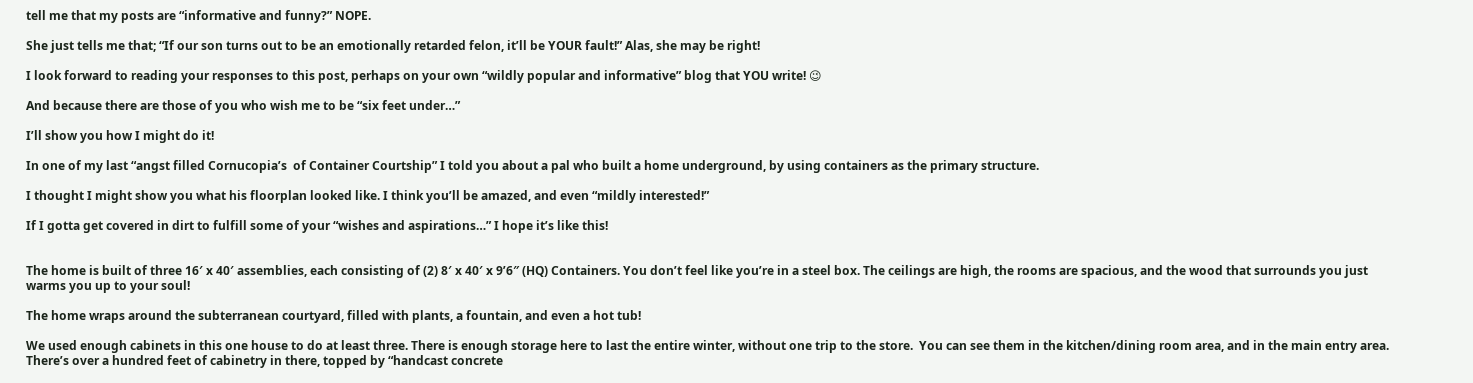tell me that my posts are “informative and funny?” NOPE.

She just tells me that; “If our son turns out to be an emotionally retarded felon, it’ll be YOUR fault!” Alas, she may be right!

I look forward to reading your responses to this post, perhaps on your own “wildly popular and informative” blog that YOU write! 😉

And because there are those of you who wish me to be “six feet under…”

I’ll show you how I might do it!

In one of my last “angst filled Cornucopia’s  of Container Courtship” I told you about a pal who built a home underground, by using containers as the primary structure.

I thought I might show you what his floorplan looked like. I think you’ll be amazed, and even “mildly interested!”

If I gotta get covered in dirt to fulfill some of your “wishes and aspirations…” I hope it’s like this!


The home is built of three 16′ x 40′ assemblies, each consisting of (2) 8′ x 40′ x 9’6″ (HQ) Containers. You don’t feel like you’re in a steel box. The ceilings are high, the rooms are spacious, and the wood that surrounds you just warms you up to your soul!

The home wraps around the subterranean courtyard, filled with plants, a fountain, and even a hot tub!

We used enough cabinets in this one house to do at least three. There is enough storage here to last the entire winter, without one trip to the store.  You can see them in the kitchen/dining room area, and in the main entry area. There’s over a hundred feet of cabinetry in there, topped by “handcast concrete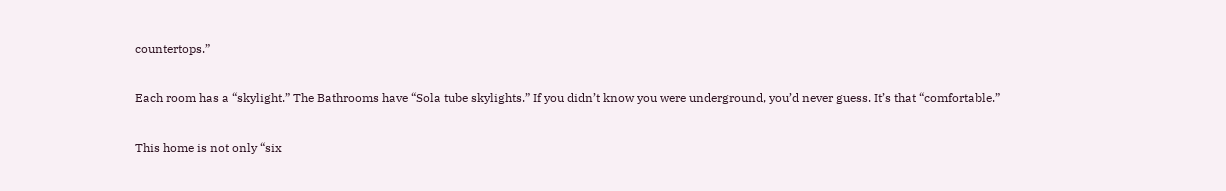countertops.”

Each room has a “skylight.” The Bathrooms have “Sola tube skylights.” If you didn’t know you were underground, you’d never guess. It’s that “comfortable.”

This home is not only “six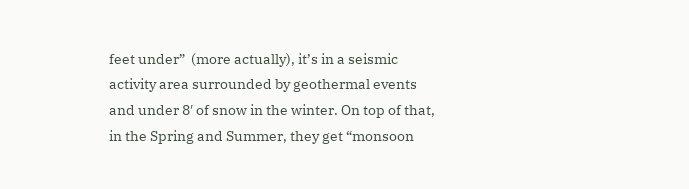feet under”  (more actually), it’s in a seismic activity area surrounded by geothermal events and under 8′ of snow in the winter. On top of that, in the Spring and Summer, they get “monsoon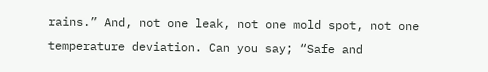rains.” And, not one leak, not one mold spot, not one temperature deviation. Can you say; “Safe and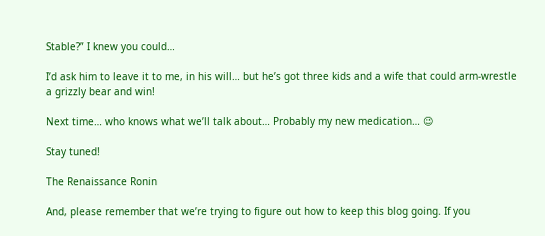Stable?” I knew you could…

I’d ask him to leave it to me, in his will… but he’s got three kids and a wife that could arm-wrestle a grizzly bear and win!

Next time… who knows what we’ll talk about… Probably my new medication… 😉

Stay tuned!

The Renaissance Ronin

And, please remember that we’re trying to figure out how to keep this blog going. If you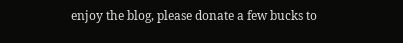enjoy the blog, please donate a few bucks to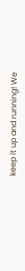keep it up and running! We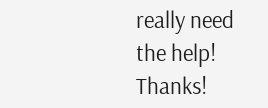really need the help! Thanks!